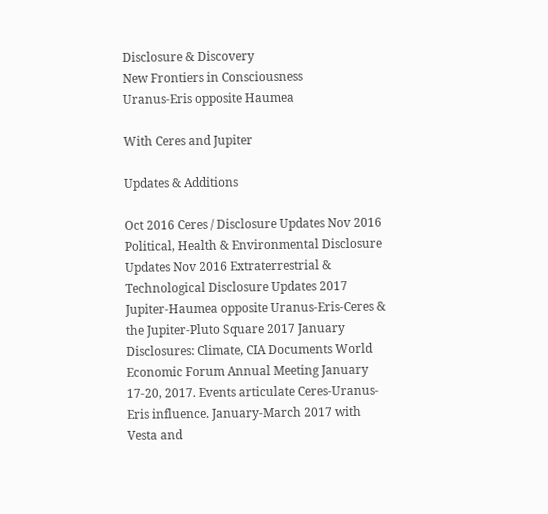Disclosure & Discovery
New Frontiers in Consciousness
Uranus-Eris opposite Haumea

With Ceres and Jupiter

Updates & Additions

Oct 2016 Ceres / Disclosure Updates Nov 2016 Political, Health & Environmental Disclosure Updates Nov 2016 Extraterrestrial & Technological Disclosure Updates 2017 Jupiter-Haumea opposite Uranus-Eris-Ceres & the Jupiter-Pluto Square 2017 January Disclosures: Climate, CIA Documents World Economic Forum Annual Meeting January 17-20, 2017. Events articulate Ceres-Uranus-Eris influence. January-March 2017 with Vesta and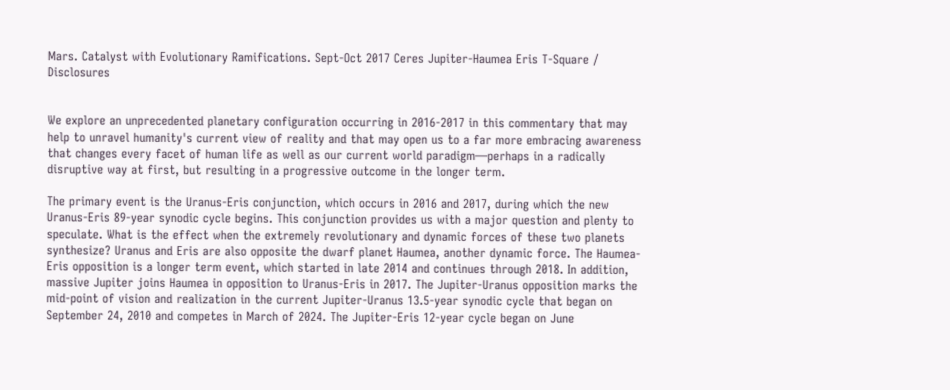Mars. Catalyst with Evolutionary Ramifications. Sept-Oct 2017 Ceres Jupiter-Haumea Eris T-Square / Disclosures


We explore an unprecedented planetary configuration occurring in 2016-2017 in this commentary that may help to unravel humanity's current view of reality and that may open us to a far more embracing awareness that changes every facet of human life as well as our current world paradigm—perhaps in a radically disruptive way at first, but resulting in a progressive outcome in the longer term.

The primary event is the Uranus-Eris conjunction, which occurs in 2016 and 2017, during which the new Uranus-Eris 89-year synodic cycle begins. This conjunction provides us with a major question and plenty to speculate. What is the effect when the extremely revolutionary and dynamic forces of these two planets synthesize? Uranus and Eris are also opposite the dwarf planet Haumea, another dynamic force. The Haumea-Eris opposition is a longer term event, which started in late 2014 and continues through 2018. In addition, massive Jupiter joins Haumea in opposition to Uranus-Eris in 2017. The Jupiter-Uranus opposition marks the mid-point of vision and realization in the current Jupiter-Uranus 13.5-year synodic cycle that began on September 24, 2010 and competes in March of 2024. The Jupiter-Eris 12-year cycle began on June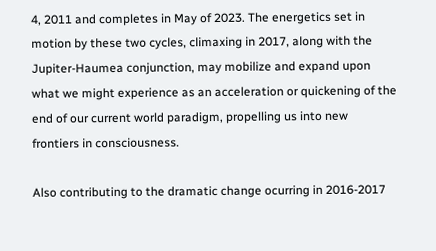4, 2011 and completes in May of 2023. The energetics set in motion by these two cycles, climaxing in 2017, along with the Jupiter-Haumea conjunction, may mobilize and expand upon what we might experience as an acceleration or quickening of the end of our current world paradigm, propelling us into new frontiers in consciousness.

Also contributing to the dramatic change ocurring in 2016-2017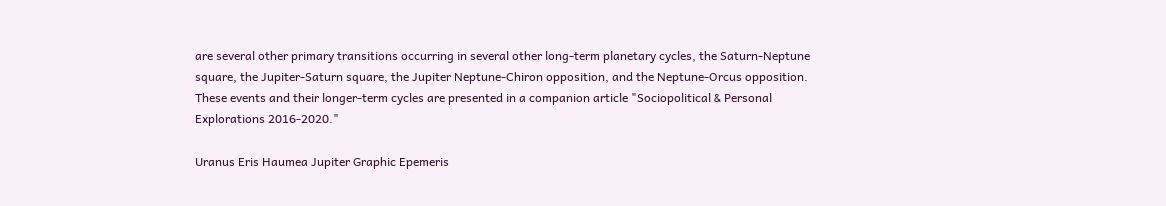are several other primary transitions occurring in several other long-term planetary cycles, the Saturn-Neptune square, the Jupiter-Saturn square, the Jupiter Neptune-Chiron opposition, and the Neptune-Orcus opposition. These events and their longer-term cycles are presented in a companion article "Sociopolitical & Personal Explorations 2016-2020."

Uranus Eris Haumea Jupiter Graphic Epemeris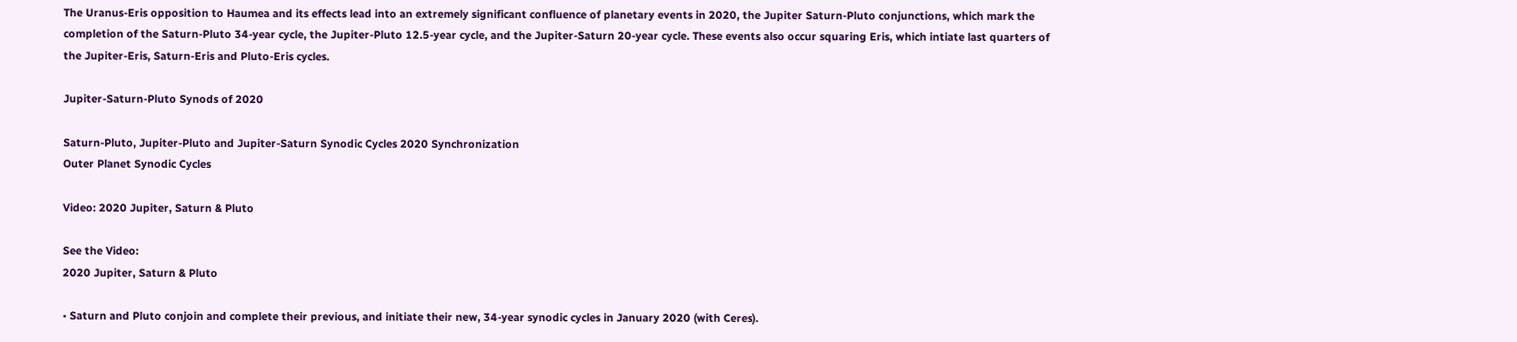The Uranus-Eris opposition to Haumea and its effects lead into an extremely significant confluence of planetary events in 2020, the Jupiter Saturn-Pluto conjunctions, which mark the completion of the Saturn-Pluto 34-year cycle, the Jupiter-Pluto 12.5-year cycle, and the Jupiter-Saturn 20-year cycle. These events also occur squaring Eris, which intiate last quarters of the Jupiter-Eris, Saturn-Eris and Pluto-Eris cycles.

Jupiter-Saturn-Pluto Synods of 2020

Saturn-Pluto, Jupiter-Pluto and Jupiter-Saturn Synodic Cycles 2020 Synchronization
Outer Planet Synodic Cycles

Video: 2020 Jupiter, Saturn & Pluto

See the Video:
2020 Jupiter, Saturn & Pluto

• Saturn and Pluto conjoin and complete their previous, and initiate their new, 34-year synodic cycles in January 2020 (with Ceres).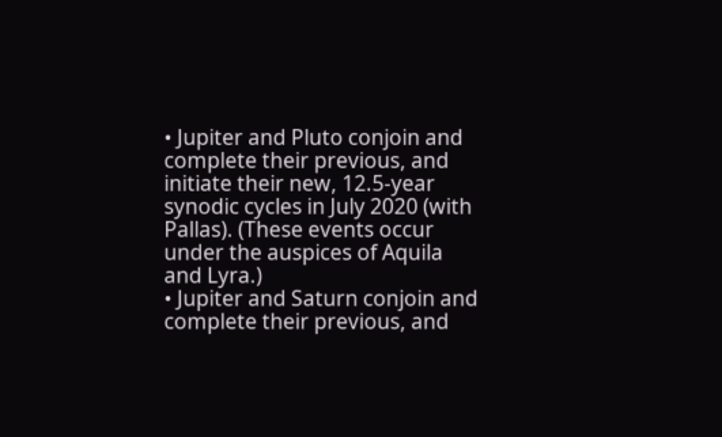• Jupiter and Pluto conjoin and complete their previous, and initiate their new, 12.5-year synodic cycles in July 2020 (with Pallas). (These events occur under the auspices of Aquila and Lyra.)
• Jupiter and Saturn conjoin and complete their previous, and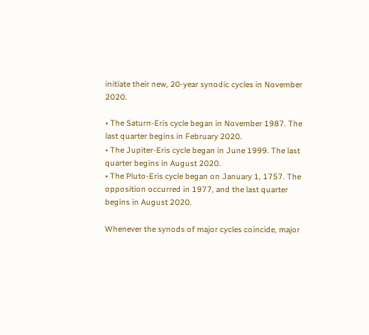initiate their new, 20-year synodic cycles in November 2020.

• The Saturn-Eris cycle began in November 1987. The last quarter begins in February 2020.
• The Jupiter-Eris cycle began in June 1999. The last quarter begins in August 2020.
• The Pluto-Eris cycle began on January 1, 1757. The opposition occurred in 1977, and the last quarter begins in August 2020.

Whenever the synods of major cycles coincide, major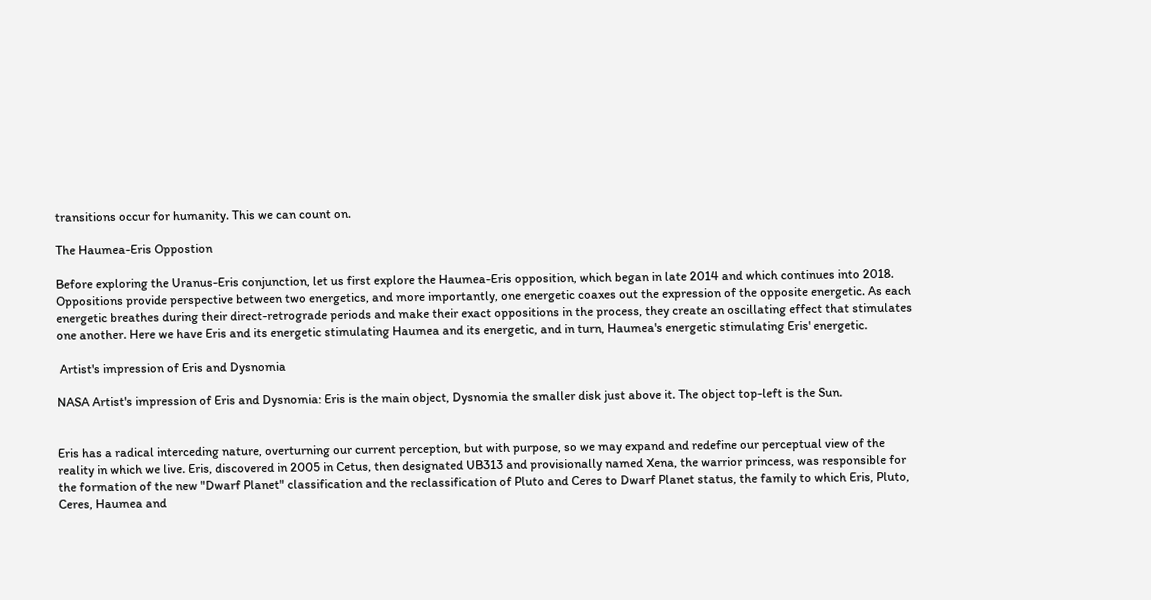transitions occur for humanity. This we can count on.

The Haumea-Eris Oppostion

Before exploring the Uranus-Eris conjunction, let us first explore the Haumea-Eris opposition, which began in late 2014 and which continues into 2018. Oppositions provide perspective between two energetics, and more importantly, one energetic coaxes out the expression of the opposite energetic. As each energetic breathes during their direct-retrograde periods and make their exact oppositions in the process, they create an oscillating effect that stimulates one another. Here we have Eris and its energetic stimulating Haumea and its energetic, and in turn, Haumea's energetic stimulating Eris' energetic.

 Artist's impression of Eris and Dysnomia

NASA Artist's impression of Eris and Dysnomia: Eris is the main object, Dysnomia the smaller disk just above it. The object top-left is the Sun.


Eris has a radical interceding nature, overturning our current perception, but with purpose, so we may expand and redefine our perceptual view of the reality in which we live. Eris, discovered in 2005 in Cetus, then designated UB313 and provisionally named Xena, the warrior princess, was responsible for the formation of the new "Dwarf Planet" classification and the reclassification of Pluto and Ceres to Dwarf Planet status, the family to which Eris, Pluto, Ceres, Haumea and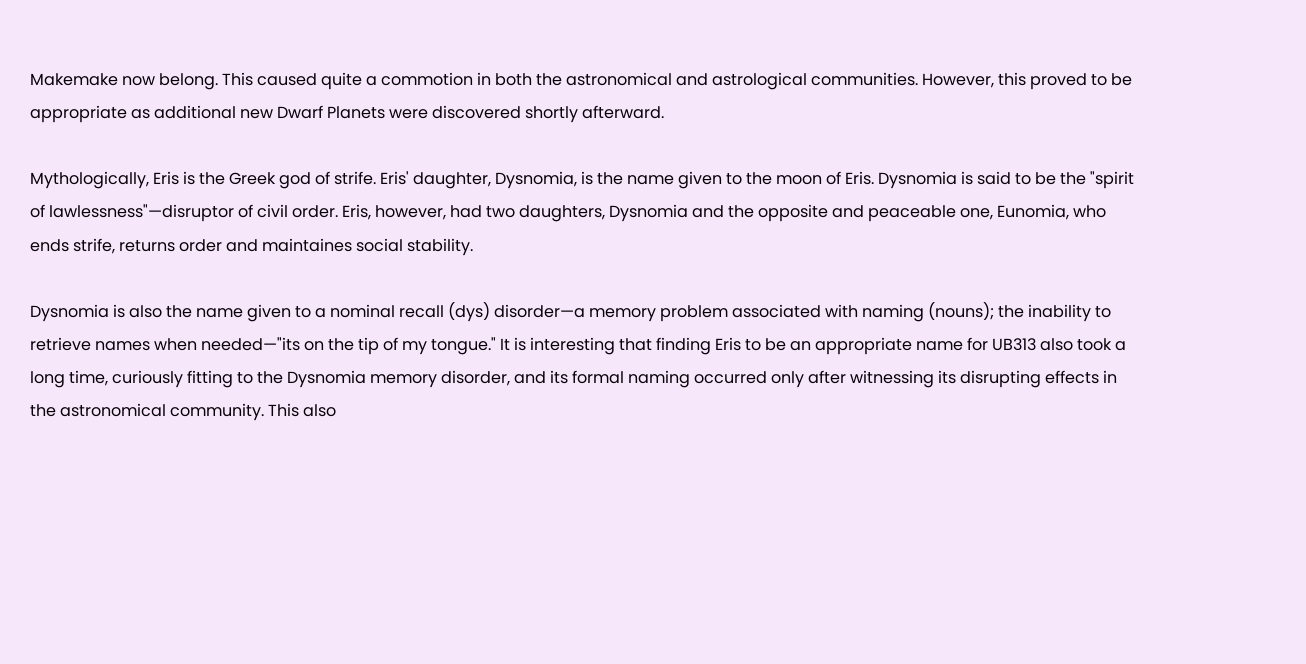Makemake now belong. This caused quite a commotion in both the astronomical and astrological communities. However, this proved to be appropriate as additional new Dwarf Planets were discovered shortly afterward.

Mythologically, Eris is the Greek god of strife. Eris' daughter, Dysnomia, is the name given to the moon of Eris. Dysnomia is said to be the "spirit of lawlessness"—disruptor of civil order. Eris, however, had two daughters, Dysnomia and the opposite and peaceable one, Eunomia, who ends strife, returns order and maintaines social stability.

Dysnomia is also the name given to a nominal recall (dys) disorder—a memory problem associated with naming (nouns); the inability to retrieve names when needed—"its on the tip of my tongue." It is interesting that finding Eris to be an appropriate name for UB313 also took a long time, curiously fitting to the Dysnomia memory disorder, and its formal naming occurred only after witnessing its disrupting effects in the astronomical community. This also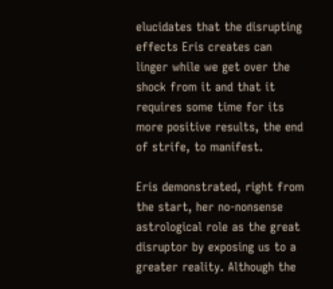elucidates that the disrupting effects Eris creates can linger while we get over the shock from it and that it requires some time for its more positive results, the end of strife, to manifest.

Eris demonstrated, right from the start, her no-nonsense astrological role as the great disruptor by exposing us to a greater reality. Although the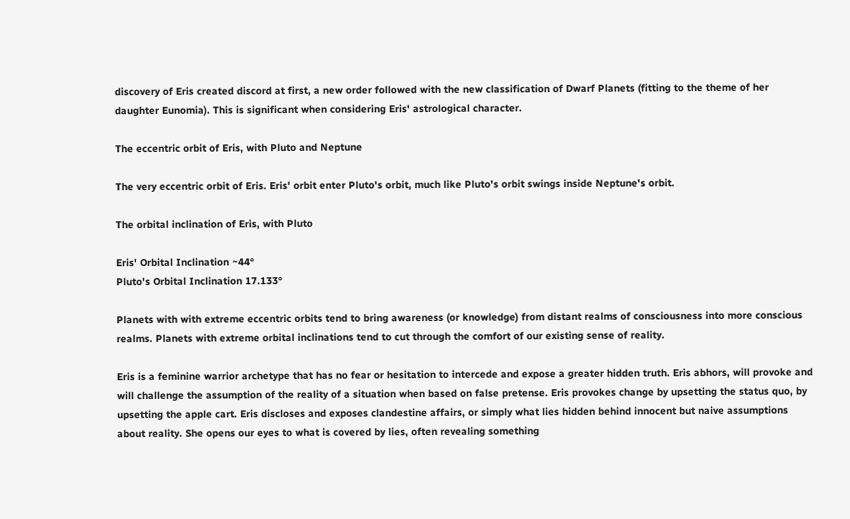discovery of Eris created discord at first, a new order followed with the new classification of Dwarf Planets (fitting to the theme of her daughter Eunomia). This is significant when considering Eris' astrological character.

The eccentric orbit of Eris, with Pluto and Neptune

The very eccentric orbit of Eris. Eris' orbit enter Pluto's orbit, much like Pluto's orbit swings inside Neptune's orbit.

The orbital inclination of Eris, with Pluto

Eris' Orbital Inclination ~44°
Pluto's Orbital Inclination 17.133°

Planets with with extreme eccentric orbits tend to bring awareness (or knowledge) from distant realms of consciousness into more conscious realms. Planets with extreme orbital inclinations tend to cut through the comfort of our existing sense of reality.

Eris is a feminine warrior archetype that has no fear or hesitation to intercede and expose a greater hidden truth. Eris abhors, will provoke and will challenge the assumption of the reality of a situation when based on false pretense. Eris provokes change by upsetting the status quo, by upsetting the apple cart. Eris discloses and exposes clandestine affairs, or simply what lies hidden behind innocent but naive assumptions about reality. She opens our eyes to what is covered by lies, often revealing something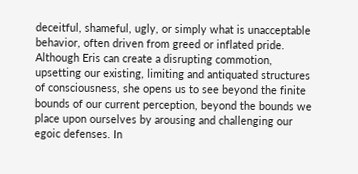deceitful, shameful, ugly, or simply what is unacceptable behavior, often driven from greed or inflated pride. Although Eris can create a disrupting commotion, upsetting our existing, limiting and antiquated structures of consciousness, she opens us to see beyond the finite bounds of our current perception, beyond the bounds we place upon ourselves by arousing and challenging our egoic defenses. In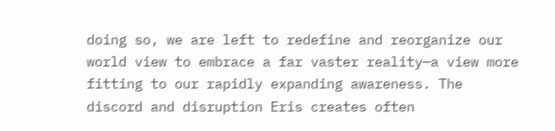doing so, we are left to redefine and reorganize our world view to embrace a far vaster reality—a view more fitting to our rapidly expanding awareness. The discord and disruption Eris creates often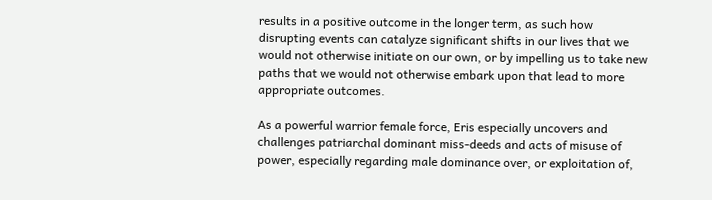results in a positive outcome in the longer term, as such how disrupting events can catalyze significant shifts in our lives that we would not otherwise initiate on our own, or by impelling us to take new paths that we would not otherwise embark upon that lead to more appropriate outcomes.

As a powerful warrior female force, Eris especially uncovers and challenges patriarchal dominant miss-deeds and acts of misuse of power, especially regarding male dominance over, or exploitation of,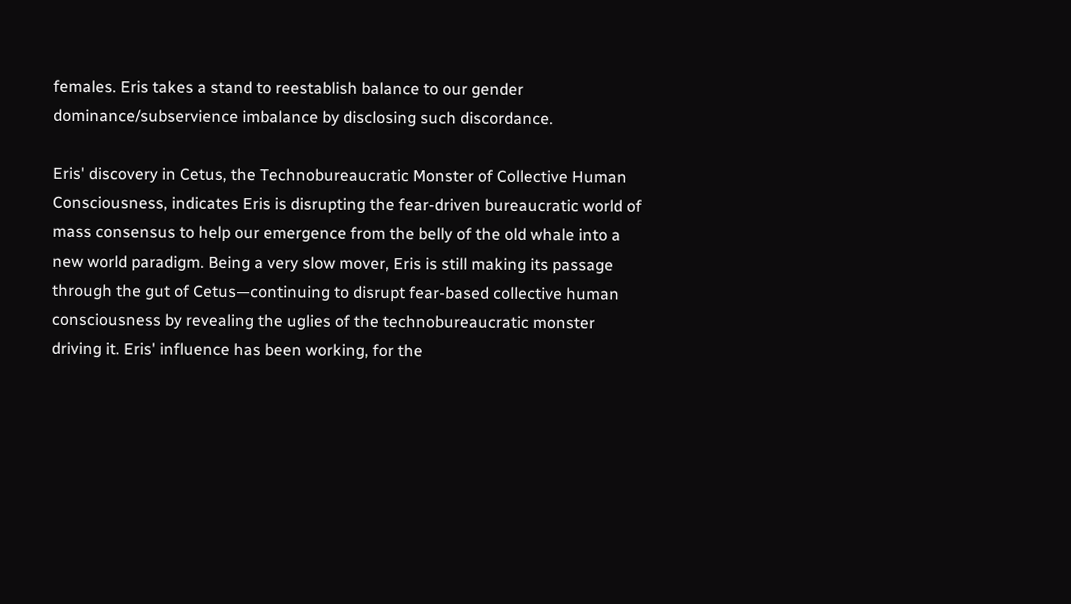females. Eris takes a stand to reestablish balance to our gender dominance/subservience imbalance by disclosing such discordance.

Eris' discovery in Cetus, the Technobureaucratic Monster of Collective Human Consciousness, indicates Eris is disrupting the fear-driven bureaucratic world of mass consensus to help our emergence from the belly of the old whale into a new world paradigm. Being a very slow mover, Eris is still making its passage through the gut of Cetus—continuing to disrupt fear-based collective human consciousness by revealing the uglies of the technobureaucratic monster driving it. Eris' influence has been working, for the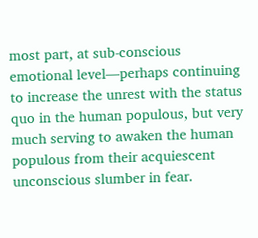most part, at sub-conscious emotional level—perhaps continuing to increase the unrest with the status quo in the human populous, but very much serving to awaken the human populous from their acquiescent unconscious slumber in fear.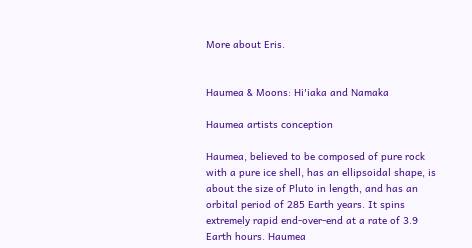More about Eris.


Haumea & Moons: Hi'iaka and Namaka

Haumea artists conception

Haumea, believed to be composed of pure rock with a pure ice shell, has an ellipsoidal shape, is about the size of Pluto in length, and has an orbital period of 285 Earth years. It spins extremely rapid end-over-end at a rate of 3.9 Earth hours. Haumea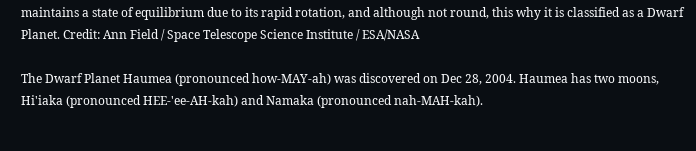maintains a state of equilibrium due to its rapid rotation, and although not round, this why it is classified as a Dwarf Planet. Credit: Ann Field / Space Telescope Science Institute / ESA/NASA

The Dwarf Planet Haumea (pronounced how-MAY-ah) was discovered on Dec 28, 2004. Haumea has two moons, Hi'iaka (pronounced HEE-'ee-AH-kah) and Namaka (pronounced nah-MAH-kah).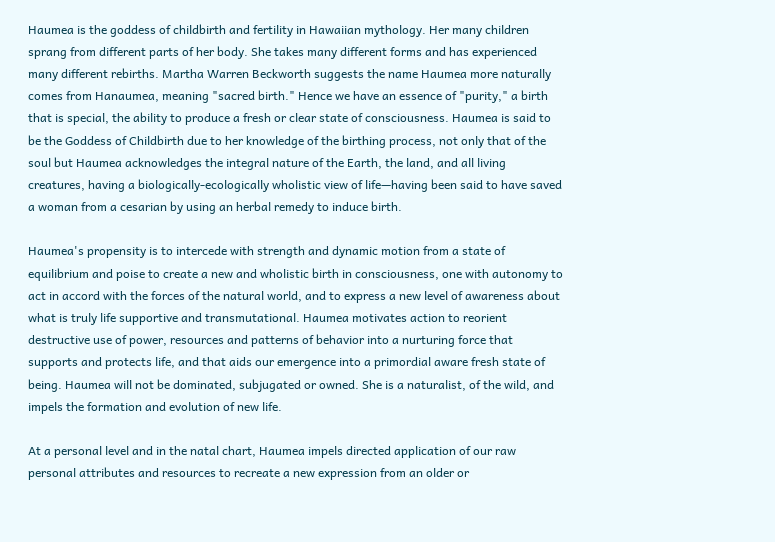Haumea is the goddess of childbirth and fertility in Hawaiian mythology. Her many children sprang from different parts of her body. She takes many different forms and has experienced many different rebirths. Martha Warren Beckworth suggests the name Haumea more naturally comes from Hanaumea, meaning "sacred birth." Hence we have an essence of "purity," a birth that is special, the ability to produce a fresh or clear state of consciousness. Haumea is said to be the Goddess of Childbirth due to her knowledge of the birthing process, not only that of the soul but Haumea acknowledges the integral nature of the Earth, the land, and all living creatures, having a biologically-ecologically wholistic view of life—having been said to have saved a woman from a cesarian by using an herbal remedy to induce birth.

Haumea's propensity is to intercede with strength and dynamic motion from a state of equilibrium and poise to create a new and wholistic birth in consciousness, one with autonomy to act in accord with the forces of the natural world, and to express a new level of awareness about what is truly life supportive and transmutational. Haumea motivates action to reorient destructive use of power, resources and patterns of behavior into a nurturing force that supports and protects life, and that aids our emergence into a primordial aware fresh state of being. Haumea will not be dominated, subjugated or owned. She is a naturalist, of the wild, and impels the formation and evolution of new life.

At a personal level and in the natal chart, Haumea impels directed application of our raw personal attributes and resources to recreate a new expression from an older or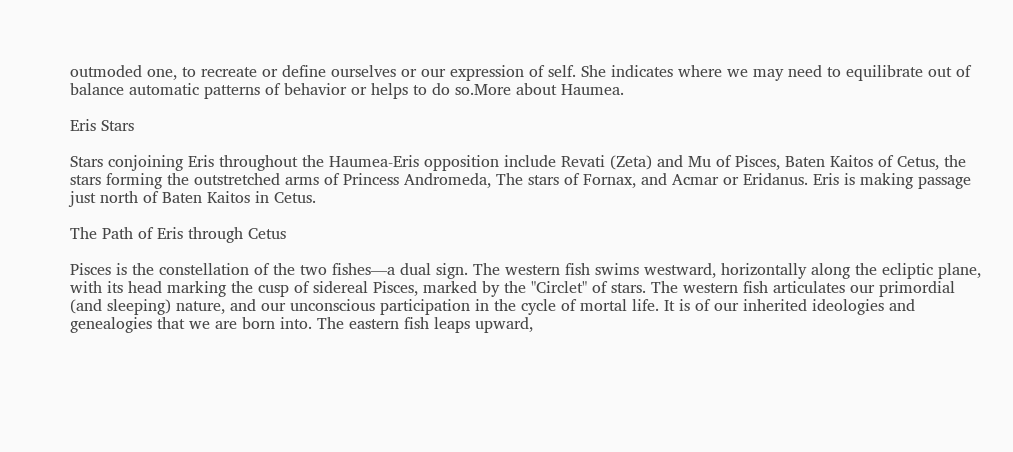outmoded one, to recreate or define ourselves or our expression of self. She indicates where we may need to equilibrate out of balance automatic patterns of behavior or helps to do so.More about Haumea.

Eris Stars

Stars conjoining Eris throughout the Haumea-Eris opposition include Revati (Zeta) and Mu of Pisces, Baten Kaitos of Cetus, the stars forming the outstretched arms of Princess Andromeda, The stars of Fornax, and Acmar or Eridanus. Eris is making passage just north of Baten Kaitos in Cetus.

The Path of Eris through Cetus

Pisces is the constellation of the two fishes—a dual sign. The western fish swims westward, horizontally along the ecliptic plane, with its head marking the cusp of sidereal Pisces, marked by the "Circlet" of stars. The western fish articulates our primordial (and sleeping) nature, and our unconscious participation in the cycle of mortal life. It is of our inherited ideologies and genealogies that we are born into. The eastern fish leaps upward,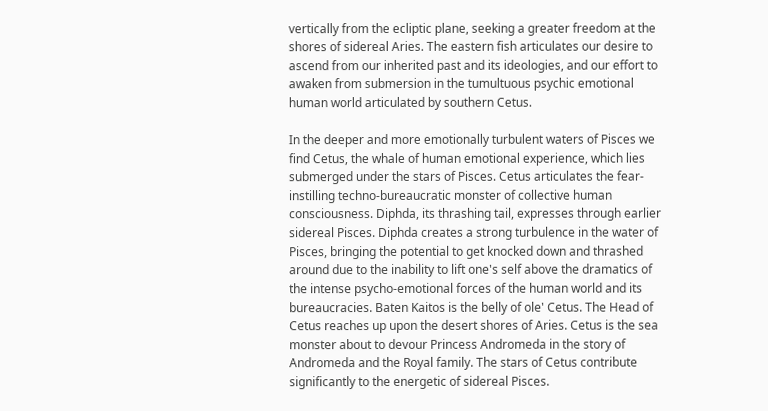vertically from the ecliptic plane, seeking a greater freedom at the shores of sidereal Aries. The eastern fish articulates our desire to ascend from our inherited past and its ideologies, and our effort to awaken from submersion in the tumultuous psychic emotional human world articulated by southern Cetus.

In the deeper and more emotionally turbulent waters of Pisces we find Cetus, the whale of human emotional experience, which lies submerged under the stars of Pisces. Cetus articulates the fear-instilling techno-bureaucratic monster of collective human consciousness. Diphda, its thrashing tail, expresses through earlier sidereal Pisces. Diphda creates a strong turbulence in the water of Pisces, bringing the potential to get knocked down and thrashed around due to the inability to lift one's self above the dramatics of the intense psycho-emotional forces of the human world and its bureaucracies. Baten Kaitos is the belly of ole' Cetus. The Head of Cetus reaches up upon the desert shores of Aries. Cetus is the sea monster about to devour Princess Andromeda in the story of Andromeda and the Royal family. The stars of Cetus contribute significantly to the energetic of sidereal Pisces.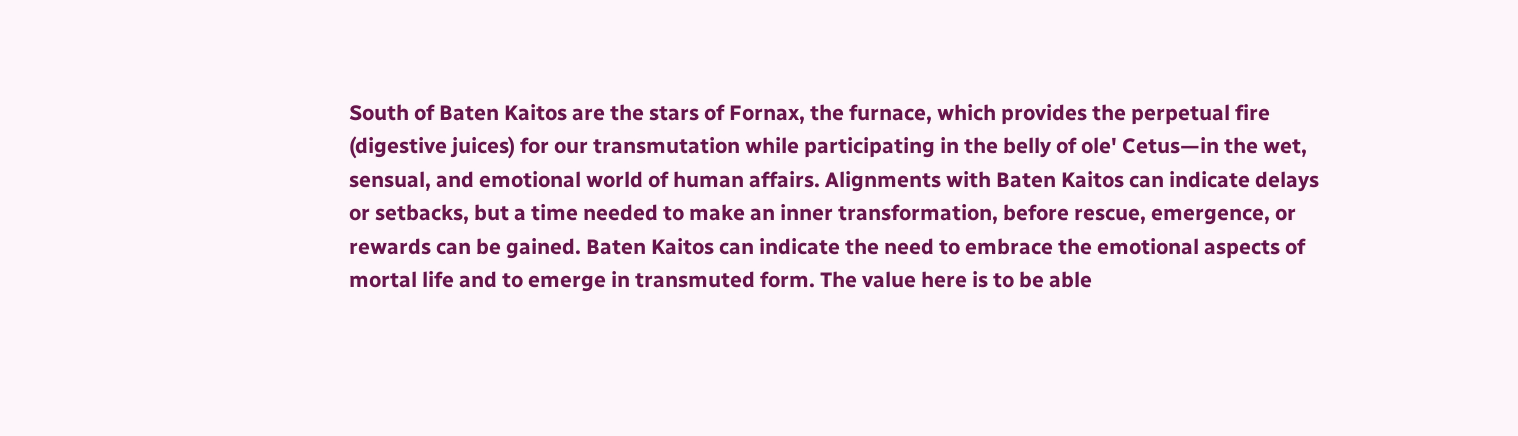South of Baten Kaitos are the stars of Fornax, the furnace, which provides the perpetual fire (digestive juices) for our transmutation while participating in the belly of ole' Cetus—in the wet, sensual, and emotional world of human affairs. Alignments with Baten Kaitos can indicate delays or setbacks, but a time needed to make an inner transformation, before rescue, emergence, or rewards can be gained. Baten Kaitos can indicate the need to embrace the emotional aspects of mortal life and to emerge in transmuted form. The value here is to be able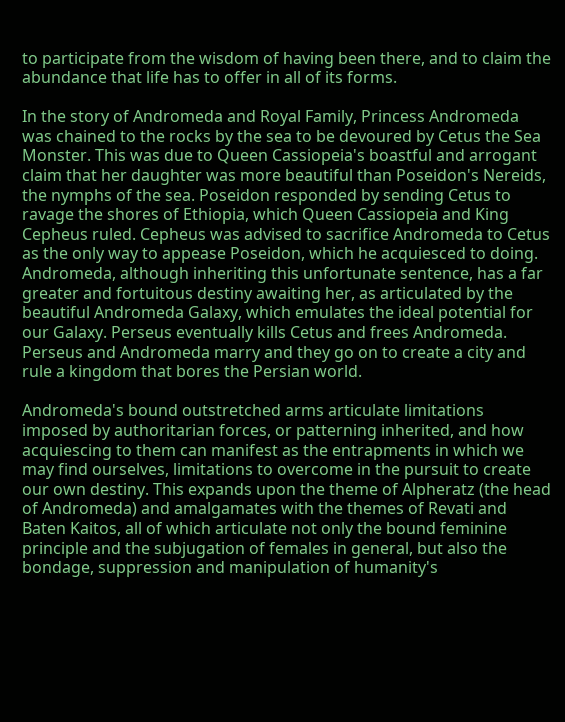to participate from the wisdom of having been there, and to claim the abundance that life has to offer in all of its forms.

In the story of Andromeda and Royal Family, Princess Andromeda was chained to the rocks by the sea to be devoured by Cetus the Sea Monster. This was due to Queen Cassiopeia's boastful and arrogant claim that her daughter was more beautiful than Poseidon's Nereids, the nymphs of the sea. Poseidon responded by sending Cetus to ravage the shores of Ethiopia, which Queen Cassiopeia and King Cepheus ruled. Cepheus was advised to sacrifice Andromeda to Cetus as the only way to appease Poseidon, which he acquiesced to doing. Andromeda, although inheriting this unfortunate sentence, has a far greater and fortuitous destiny awaiting her, as articulated by the beautiful Andromeda Galaxy, which emulates the ideal potential for our Galaxy. Perseus eventually kills Cetus and frees Andromeda. Perseus and Andromeda marry and they go on to create a city and rule a kingdom that bores the Persian world.

Andromeda's bound outstretched arms articulate limitations imposed by authoritarian forces, or patterning inherited, and how acquiescing to them can manifest as the entrapments in which we may find ourselves, limitations to overcome in the pursuit to create our own destiny. This expands upon the theme of Alpheratz (the head of Andromeda) and amalgamates with the themes of Revati and Baten Kaitos, all of which articulate not only the bound feminine principle and the subjugation of females in general, but also the bondage, suppression and manipulation of humanity's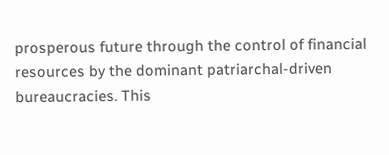prosperous future through the control of financial resources by the dominant patriarchal-driven bureaucracies. This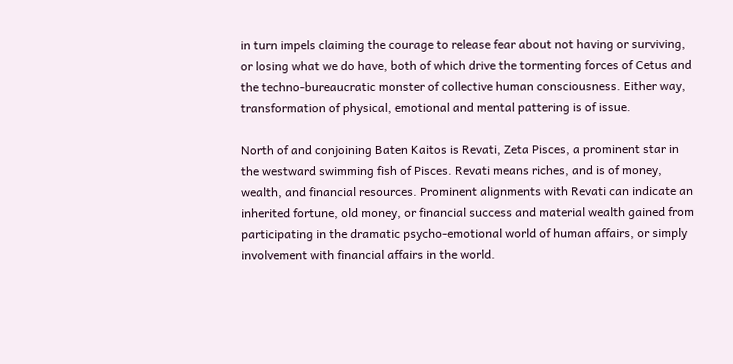in turn impels claiming the courage to release fear about not having or surviving, or losing what we do have, both of which drive the tormenting forces of Cetus and the techno-bureaucratic monster of collective human consciousness. Either way, transformation of physical, emotional and mental pattering is of issue.

North of and conjoining Baten Kaitos is Revati, Zeta Pisces, a prominent star in the westward swimming fish of Pisces. Revati means riches, and is of money, wealth, and financial resources. Prominent alignments with Revati can indicate an inherited fortune, old money, or financial success and material wealth gained from participating in the dramatic psycho-emotional world of human affairs, or simply involvement with financial affairs in the world.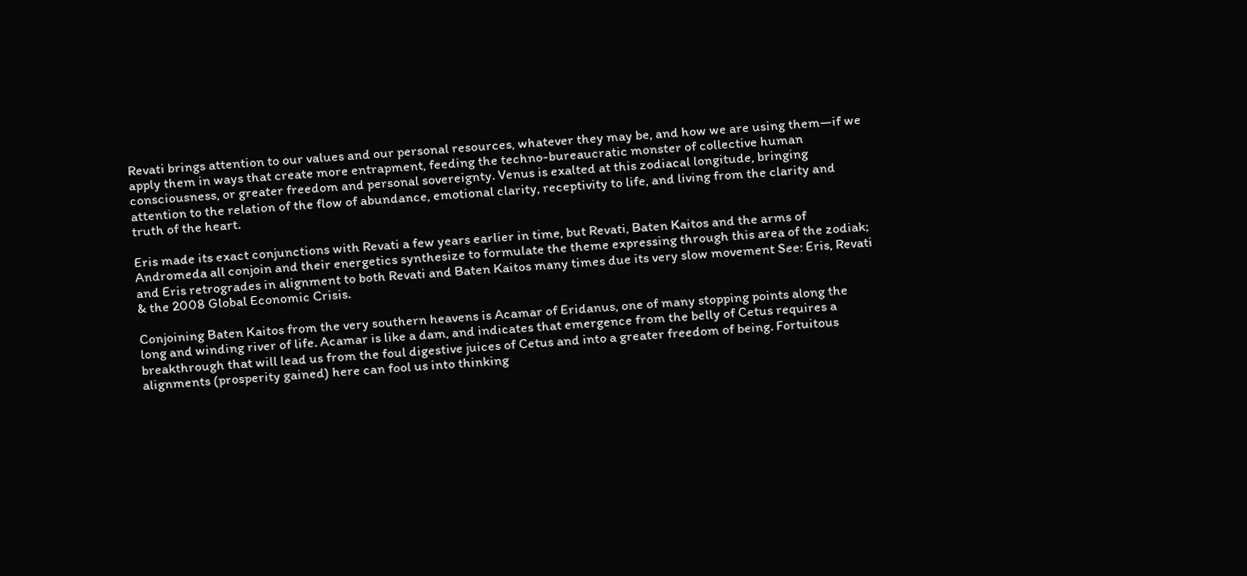Revati brings attention to our values and our personal resources, whatever they may be, and how we are using them—if we apply them in ways that create more entrapment, feeding the techno-bureaucratic monster of collective human consciousness, or greater freedom and personal sovereignty. Venus is exalted at this zodiacal longitude, bringing attention to the relation of the flow of abundance, emotional clarity, receptivity to life, and living from the clarity and truth of the heart.

Eris made its exact conjunctions with Revati a few years earlier in time, but Revati, Baten Kaitos and the arms of Andromeda all conjoin and their energetics synthesize to formulate the theme expressing through this area of the zodiak; and Eris retrogrades in alignment to both Revati and Baten Kaitos many times due its very slow movement See: Eris, Revati & the 2008 Global Economic Crisis.

Conjoining Baten Kaitos from the very southern heavens is Acamar of Eridanus, one of many stopping points along the long and winding river of life. Acamar is like a dam, and indicates that emergence from the belly of Cetus requires a breakthrough that will lead us from the foul digestive juices of Cetus and into a greater freedom of being. Fortuitous alignments (prosperity gained) here can fool us into thinking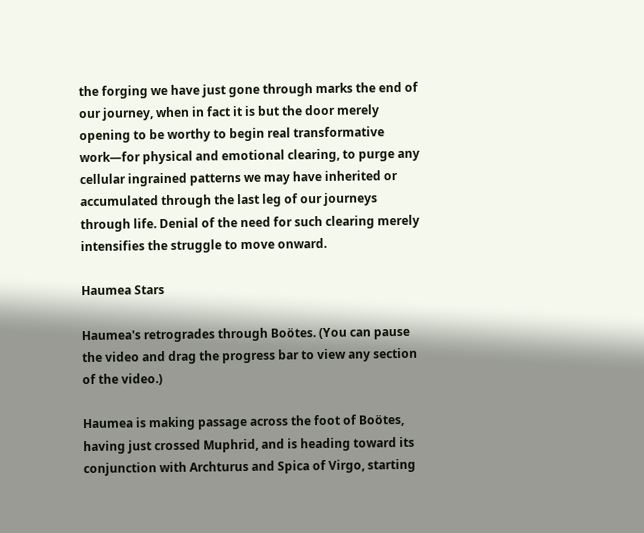the forging we have just gone through marks the end of our journey, when in fact it is but the door merely opening to be worthy to begin real transformative work—for physical and emotional clearing, to purge any cellular ingrained patterns we may have inherited or accumulated through the last leg of our journeys through life. Denial of the need for such clearing merely intensifies the struggle to move onward.

Haumea Stars

Haumea's retrogrades through Boötes. (You can pause the video and drag the progress bar to view any section of the video.)

Haumea is making passage across the foot of Boötes, having just crossed Muphrid, and is heading toward its conjunction with Archturus and Spica of Virgo, starting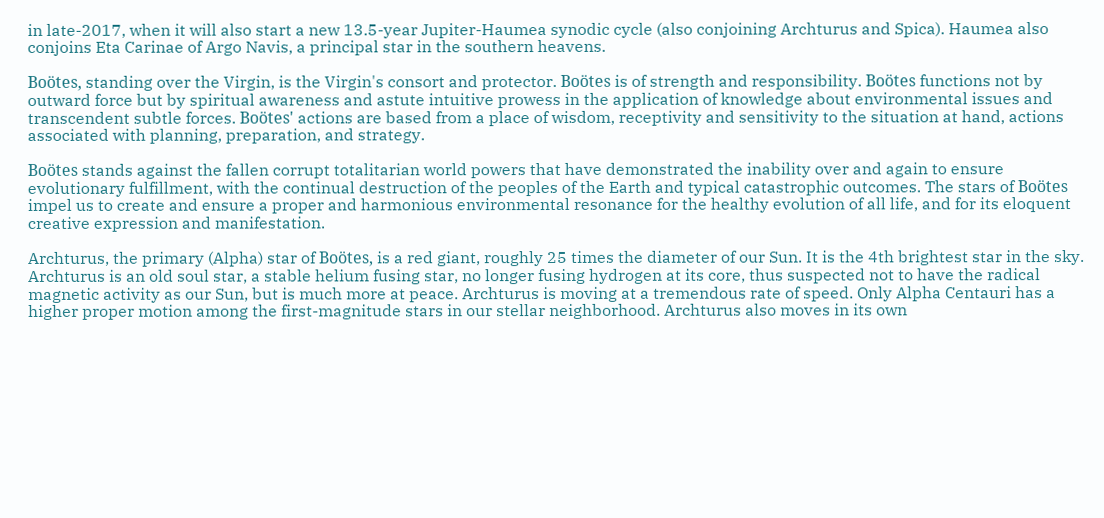in late-2017, when it will also start a new 13.5-year Jupiter-Haumea synodic cycle (also conjoining Archturus and Spica). Haumea also conjoins Eta Carinae of Argo Navis, a principal star in the southern heavens.

Boötes, standing over the Virgin, is the Virgin's consort and protector. Boötes is of strength and responsibility. Boötes functions not by outward force but by spiritual awareness and astute intuitive prowess in the application of knowledge about environmental issues and transcendent subtle forces. Boötes' actions are based from a place of wisdom, receptivity and sensitivity to the situation at hand, actions associated with planning, preparation, and strategy.

Boötes stands against the fallen corrupt totalitarian world powers that have demonstrated the inability over and again to ensure evolutionary fulfillment, with the continual destruction of the peoples of the Earth and typical catastrophic outcomes. The stars of Boötes impel us to create and ensure a proper and harmonious environmental resonance for the healthy evolution of all life, and for its eloquent creative expression and manifestation.

Archturus, the primary (Alpha) star of Boötes, is a red giant, roughly 25 times the diameter of our Sun. It is the 4th brightest star in the sky. Archturus is an old soul star, a stable helium fusing star, no longer fusing hydrogen at its core, thus suspected not to have the radical magnetic activity as our Sun, but is much more at peace. Archturus is moving at a tremendous rate of speed. Only Alpha Centauri has a higher proper motion among the first-magnitude stars in our stellar neighborhood. Archturus also moves in its own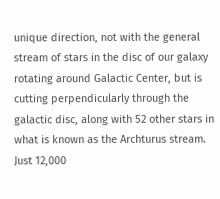unique direction, not with the general stream of stars in the disc of our galaxy rotating around Galactic Center, but is cutting perpendicularly through the galactic disc, along with 52 other stars in what is known as the Archturus stream. Just 12,000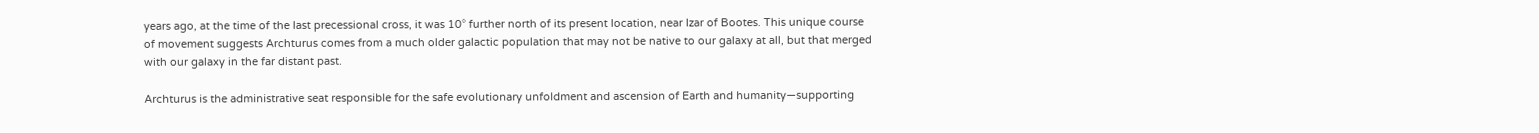years ago, at the time of the last precessional cross, it was 10° further north of its present location, near Izar of Bootes. This unique course of movement suggests Archturus comes from a much older galactic population that may not be native to our galaxy at all, but that merged with our galaxy in the far distant past.

Archturus is the administrative seat responsible for the safe evolutionary unfoldment and ascension of Earth and humanity—supporting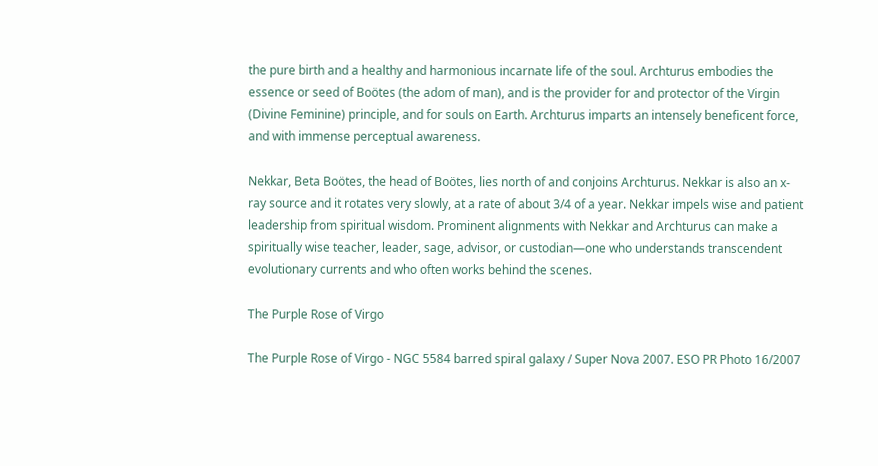the pure birth and a healthy and harmonious incarnate life of the soul. Archturus embodies the essence or seed of Boötes (the adom of man), and is the provider for and protector of the Virgin (Divine Feminine) principle, and for souls on Earth. Archturus imparts an intensely beneficent force, and with immense perceptual awareness.

Nekkar, Beta Boötes, the head of Boötes, lies north of and conjoins Archturus. Nekkar is also an x-ray source and it rotates very slowly, at a rate of about 3/4 of a year. Nekkar impels wise and patient leadership from spiritual wisdom. Prominent alignments with Nekkar and Archturus can make a spiritually wise teacher, leader, sage, advisor, or custodian—one who understands transcendent evolutionary currents and who often works behind the scenes.

The Purple Rose of Virgo

The Purple Rose of Virgo - NGC 5584 barred spiral galaxy / Super Nova 2007. ESO PR Photo 16/2007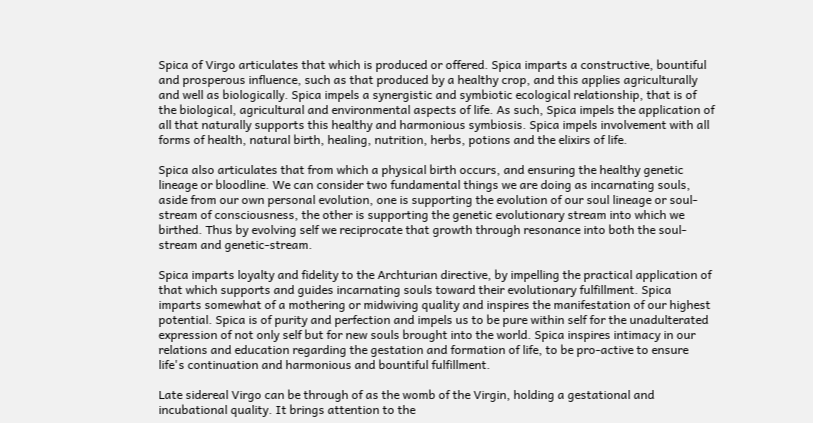Spica of Virgo articulates that which is produced or offered. Spica imparts a constructive, bountiful and prosperous influence, such as that produced by a healthy crop, and this applies agriculturally and well as biologically. Spica impels a synergistic and symbiotic ecological relationship, that is of the biological, agricultural and environmental aspects of life. As such, Spica impels the application of all that naturally supports this healthy and harmonious symbiosis. Spica impels involvement with all forms of health, natural birth, healing, nutrition, herbs, potions and the elixirs of life.

Spica also articulates that from which a physical birth occurs, and ensuring the healthy genetic lineage or bloodline. We can consider two fundamental things we are doing as incarnating souls, aside from our own personal evolution, one is supporting the evolution of our soul lineage or soul-stream of consciousness, the other is supporting the genetic evolutionary stream into which we birthed. Thus by evolving self we reciprocate that growth through resonance into both the soul-stream and genetic-stream.

Spica imparts loyalty and fidelity to the Archturian directive, by impelling the practical application of that which supports and guides incarnating souls toward their evolutionary fulfillment. Spica imparts somewhat of a mothering or midwiving quality and inspires the manifestation of our highest potential. Spica is of purity and perfection and impels us to be pure within self for the unadulterated expression of not only self but for new souls brought into the world. Spica inspires intimacy in our relations and education regarding the gestation and formation of life, to be pro-active to ensure life's continuation and harmonious and bountiful fulfillment.

Late sidereal Virgo can be through of as the womb of the Virgin, holding a gestational and incubational quality. It brings attention to the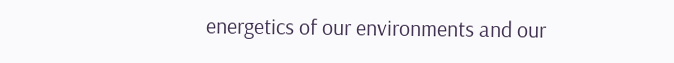energetics of our environments and our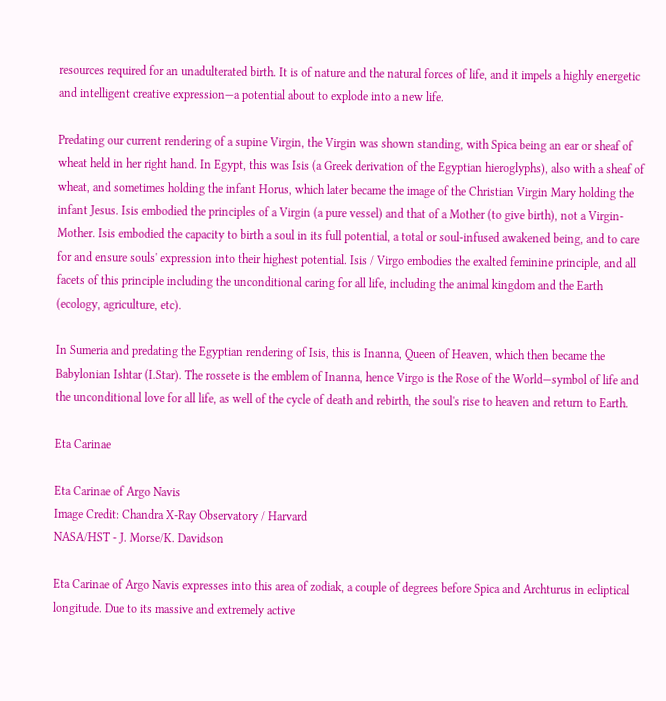resources required for an unadulterated birth. It is of nature and the natural forces of life, and it impels a highly energetic and intelligent creative expression—a potential about to explode into a new life.

Predating our current rendering of a supine Virgin, the Virgin was shown standing, with Spica being an ear or sheaf of wheat held in her right hand. In Egypt, this was Isis (a Greek derivation of the Egyptian hieroglyphs), also with a sheaf of wheat, and sometimes holding the infant Horus, which later became the image of the Christian Virgin Mary holding the infant Jesus. Isis embodied the principles of a Virgin (a pure vessel) and that of a Mother (to give birth), not a Virgin-Mother. Isis embodied the capacity to birth a soul in its full potential, a total or soul-infused awakened being, and to care for and ensure souls' expression into their highest potential. Isis / Virgo embodies the exalted feminine principle, and all facets of this principle including the unconditional caring for all life, including the animal kingdom and the Earth (ecology, agriculture, etc).

In Sumeria and predating the Egyptian rendering of Isis, this is Inanna, Queen of Heaven, which then became the Babylonian Ishtar (I.Star). The rossete is the emblem of Inanna, hence Virgo is the Rose of the World—symbol of life and the unconditional love for all life, as well of the cycle of death and rebirth, the soul's rise to heaven and return to Earth.

Eta Carinae

Eta Carinae of Argo Navis
Image Credit: Chandra X-Ray Observatory / Harvard
NASA/HST - J. Morse/K. Davidson

Eta Carinae of Argo Navis expresses into this area of zodiak, a couple of degrees before Spica and Archturus in ecliptical longitude. Due to its massive and extremely active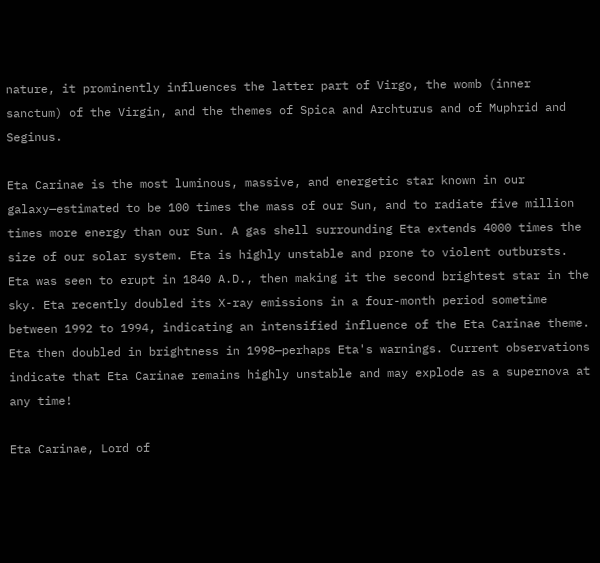nature, it prominently influences the latter part of Virgo, the womb (inner sanctum) of the Virgin, and the themes of Spica and Archturus and of Muphrid and Seginus.

Eta Carinae is the most luminous, massive, and energetic star known in our galaxy—estimated to be 100 times the mass of our Sun, and to radiate five million times more energy than our Sun. A gas shell surrounding Eta extends 4000 times the size of our solar system. Eta is highly unstable and prone to violent outbursts. Eta was seen to erupt in 1840 A.D., then making it the second brightest star in the sky. Eta recently doubled its X-ray emissions in a four-month period sometime between 1992 to 1994, indicating an intensified influence of the Eta Carinae theme. Eta then doubled in brightness in 1998—perhaps Eta's warnings. Current observations indicate that Eta Carinae remains highly unstable and may explode as a supernova at any time!

Eta Carinae, Lord of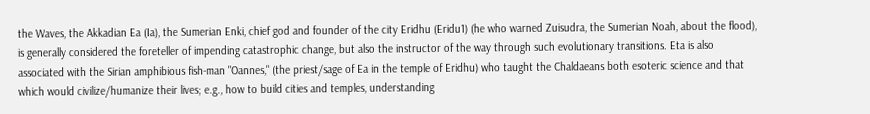the Waves, the Akkadian Ea (Ia), the Sumerian Enki, chief god and founder of the city Eridhu (Eridu1) (he who warned Zuisudra, the Sumerian Noah, about the flood), is generally considered the foreteller of impending catastrophic change, but also the instructor of the way through such evolutionary transitions. Eta is also associated with the Sirian amphibious fish-man "Oannes," (the priest/sage of Ea in the temple of Eridhu) who taught the Chaldaeans both esoteric science and that which would civilize/humanize their lives; e.g., how to build cities and temples, understanding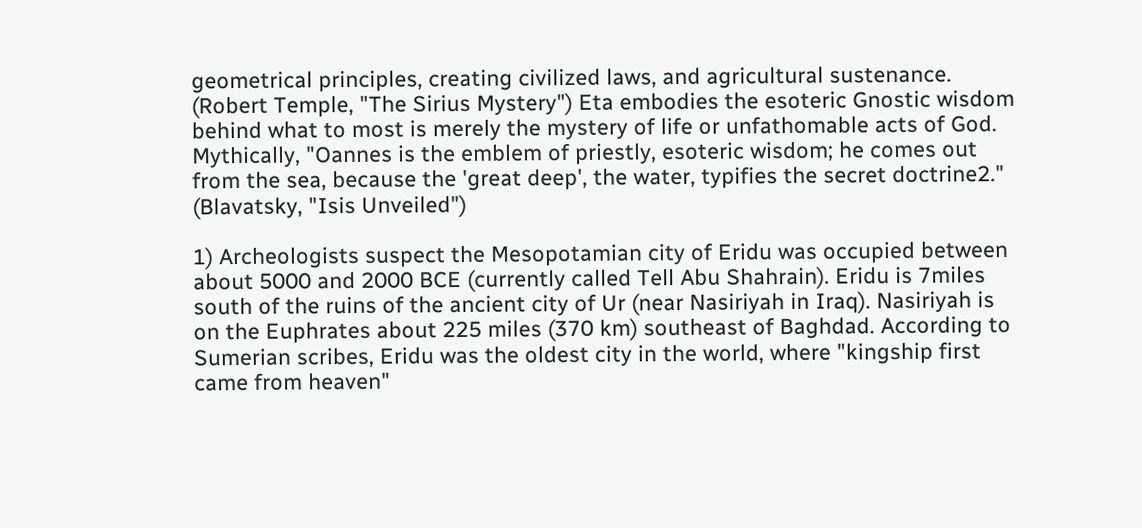geometrical principles, creating civilized laws, and agricultural sustenance. (Robert Temple, "The Sirius Mystery") Eta embodies the esoteric Gnostic wisdom behind what to most is merely the mystery of life or unfathomable acts of God. Mythically, "Oannes is the emblem of priestly, esoteric wisdom; he comes out from the sea, because the 'great deep', the water, typifies the secret doctrine2." (Blavatsky, "Isis Unveiled")

1) Archeologists suspect the Mesopotamian city of Eridu was occupied between about 5000 and 2000 BCE (currently called Tell Abu Shahrain). Eridu is 7miles south of the ruins of the ancient city of Ur (near Nasiriyah in Iraq). Nasiriyah is on the Euphrates about 225 miles (370 km) southeast of Baghdad. According to Sumerian scribes, Eridu was the oldest city in the world, where "kingship first came from heaven"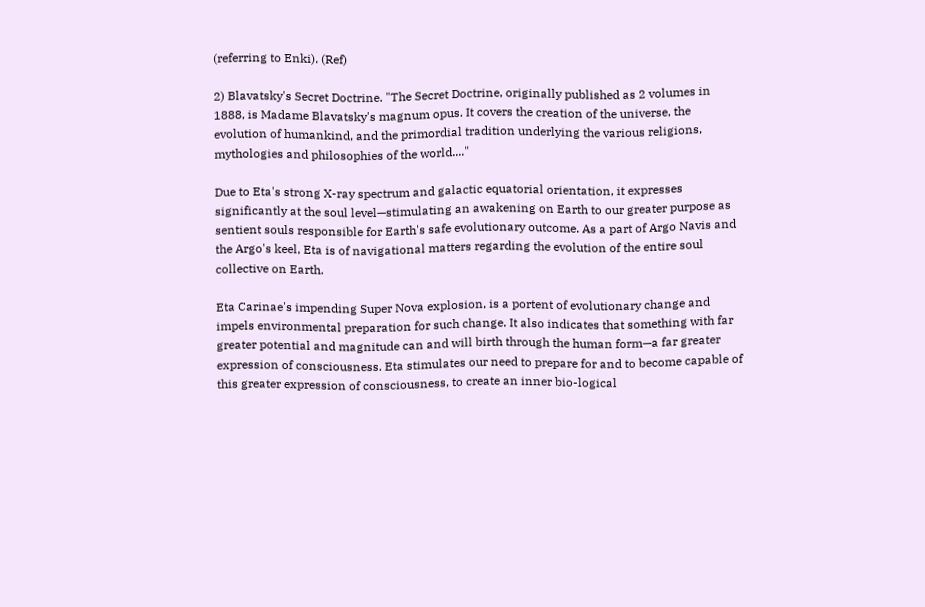(referring to Enki). (Ref)

2) Blavatsky's Secret Doctrine. "The Secret Doctrine, originally published as 2 volumes in 1888, is Madame Blavatsky's magnum opus. It covers the creation of the universe, the evolution of humankind, and the primordial tradition underlying the various religions, mythologies and philosophies of the world...."

Due to Eta's strong X-ray spectrum and galactic equatorial orientation, it expresses significantly at the soul level—stimulating an awakening on Earth to our greater purpose as sentient souls responsible for Earth's safe evolutionary outcome. As a part of Argo Navis and the Argo's keel, Eta is of navigational matters regarding the evolution of the entire soul collective on Earth.

Eta Carinae's impending Super Nova explosion, is a portent of evolutionary change and impels environmental preparation for such change. It also indicates that something with far greater potential and magnitude can and will birth through the human form—a far greater expression of consciousness. Eta stimulates our need to prepare for and to become capable of this greater expression of consciousness, to create an inner bio-logical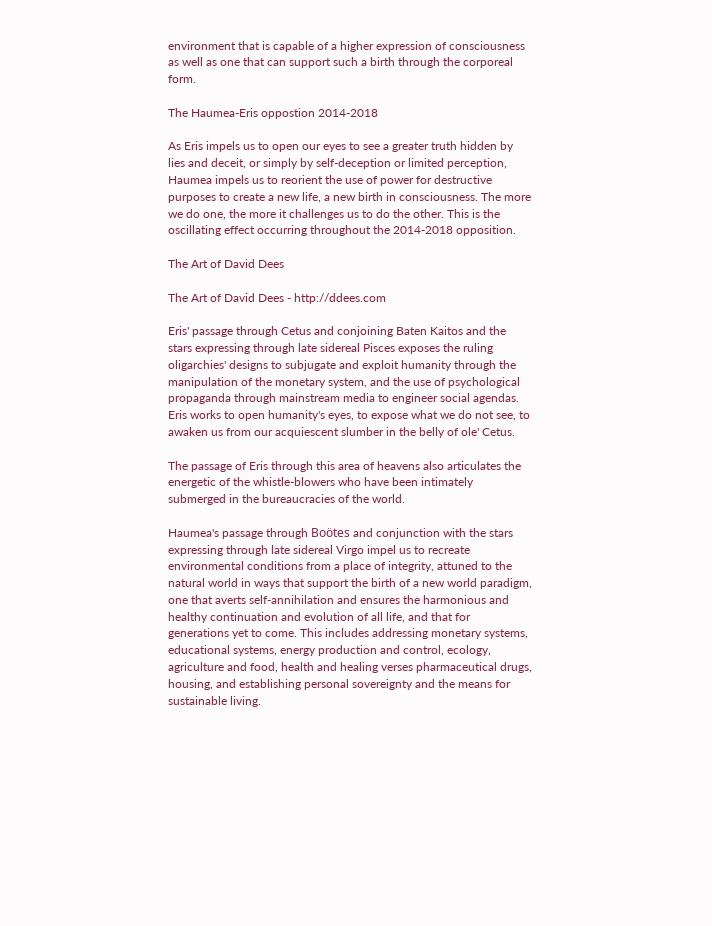environment that is capable of a higher expression of consciousness as well as one that can support such a birth through the corporeal form.

The Haumea-Eris oppostion 2014-2018

As Eris impels us to open our eyes to see a greater truth hidden by lies and deceit, or simply by self-deception or limited perception, Haumea impels us to reorient the use of power for destructive purposes to create a new life, a new birth in consciousness. The more we do one, the more it challenges us to do the other. This is the oscillating effect occurring throughout the 2014-2018 opposition.

The Art of David Dees

The Art of David Dees - http://ddees.com

Eris' passage through Cetus and conjoining Baten Kaitos and the stars expressing through late sidereal Pisces exposes the ruling oligarchies' designs to subjugate and exploit humanity through the manipulation of the monetary system, and the use of psychological propaganda through mainstream media to engineer social agendas. Eris works to open humanity's eyes, to expose what we do not see, to awaken us from our acquiescent slumber in the belly of ole' Cetus.

The passage of Eris through this area of heavens also articulates the energetic of the whistle-blowers who have been intimately submerged in the bureaucracies of the world.

Haumea's passage through Boötes and conjunction with the stars expressing through late sidereal Virgo impel us to recreate environmental conditions from a place of integrity, attuned to the natural world in ways that support the birth of a new world paradigm, one that averts self-annihilation and ensures the harmonious and healthy continuation and evolution of all life, and that for generations yet to come. This includes addressing monetary systems, educational systems, energy production and control, ecology, agriculture and food, health and healing verses pharmaceutical drugs, housing, and establishing personal sovereignty and the means for sustainable living.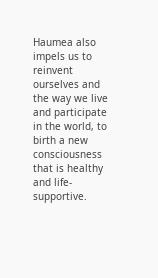Haumea also impels us to reinvent ourselves and the way we live and participate in the world, to birth a new consciousness that is healthy and life-supportive.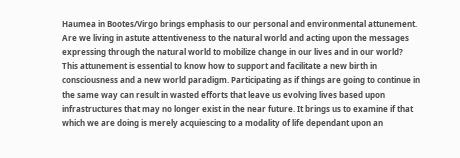Haumea in Bootes/Virgo brings emphasis to our personal and environmental attunement. Are we living in astute attentiveness to the natural world and acting upon the messages expressing through the natural world to mobilize change in our lives and in our world? This attunement is essential to know how to support and facilitate a new birth in consciousness and a new world paradigm. Participating as if things are going to continue in the same way can result in wasted efforts that leave us evolving lives based upon infrastructures that may no longer exist in the near future. It brings us to examine if that which we are doing is merely acquiescing to a modality of life dependant upon an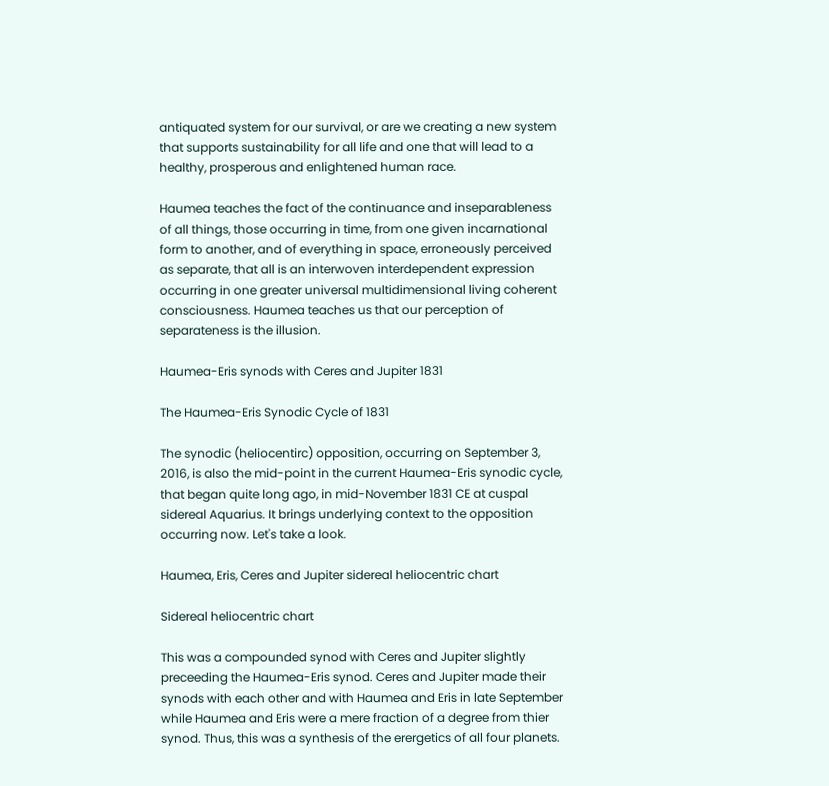antiquated system for our survival, or are we creating a new system that supports sustainability for all life and one that will lead to a healthy, prosperous and enlightened human race.

Haumea teaches the fact of the continuance and inseparableness of all things, those occurring in time, from one given incarnational form to another, and of everything in space, erroneously perceived as separate, that all is an interwoven interdependent expression occurring in one greater universal multidimensional living coherent consciousness. Haumea teaches us that our perception of separateness is the illusion.

Haumea-Eris synods with Ceres and Jupiter 1831

The Haumea-Eris Synodic Cycle of 1831

The synodic (heliocentirc) opposition, occurring on September 3, 2016, is also the mid-point in the current Haumea-Eris synodic cycle, that began quite long ago, in mid-November 1831 CE at cuspal sidereal Aquarius. It brings underlying context to the opposition occurring now. Let's take a look.

Haumea, Eris, Ceres and Jupiter sidereal heliocentric chart

Sidereal heliocentric chart

This was a compounded synod with Ceres and Jupiter slightly preceeding the Haumea-Eris synod. Ceres and Jupiter made their synods with each other and with Haumea and Eris in late September while Haumea and Eris were a mere fraction of a degree from thier synod. Thus, this was a synthesis of the erergetics of all four planets.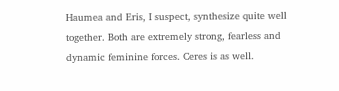Haumea and Eris, I suspect, synthesize quite well together. Both are extremely strong, fearless and dynamic feminine forces. Ceres is as well.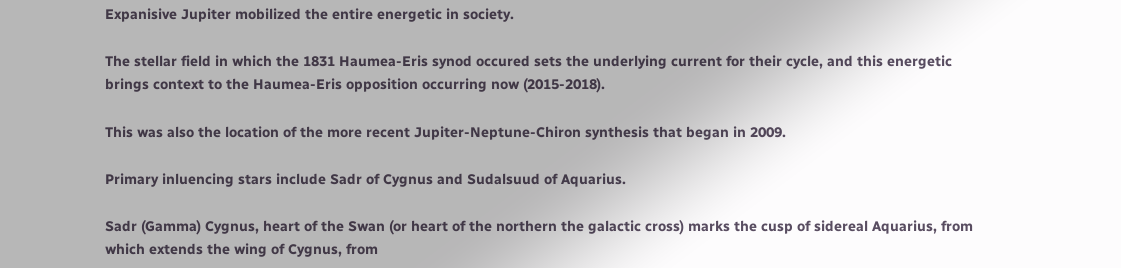Expanisive Jupiter mobilized the entire energetic in society.

The stellar field in which the 1831 Haumea-Eris synod occured sets the underlying current for their cycle, and this energetic brings context to the Haumea-Eris opposition occurring now (2015-2018).

This was also the location of the more recent Jupiter-Neptune-Chiron synthesis that began in 2009.

Primary inluencing stars include Sadr of Cygnus and Sudalsuud of Aquarius.

Sadr (Gamma) Cygnus, heart of the Swan (or heart of the northern the galactic cross) marks the cusp of sidereal Aquarius, from which extends the wing of Cygnus, from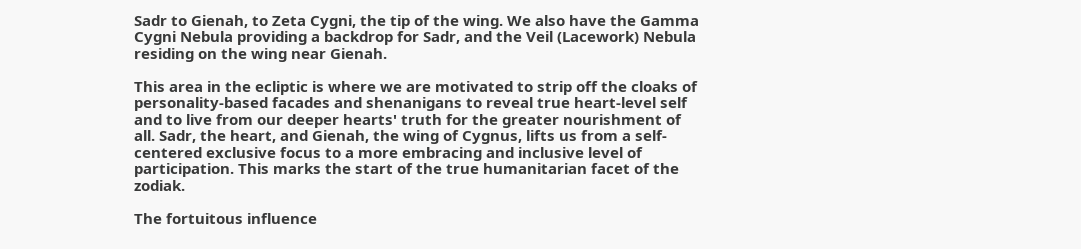Sadr to Gienah, to Zeta Cygni, the tip of the wing. We also have the Gamma Cygni Nebula providing a backdrop for Sadr, and the Veil (Lacework) Nebula residing on the wing near Gienah.

This area in the ecliptic is where we are motivated to strip off the cloaks of personality-based facades and shenanigans to reveal true heart-level self and to live from our deeper hearts' truth for the greater nourishment of all. Sadr, the heart, and Gienah, the wing of Cygnus, lifts us from a self-centered exclusive focus to a more embracing and inclusive level of participation. This marks the start of the true humanitarian facet of the zodiak.

The fortuitous influence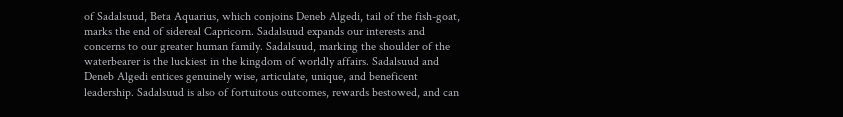of Sadalsuud, Beta Aquarius, which conjoins Deneb Algedi, tail of the fish-goat, marks the end of sidereal Capricorn. Sadalsuud expands our interests and concerns to our greater human family. Sadalsuud, marking the shoulder of the waterbearer is the luckiest in the kingdom of worldly affairs. Sadalsuud and Deneb Algedi entices genuinely wise, articulate, unique, and beneficent leadership. Sadalsuud is also of fortuitous outcomes, rewards bestowed, and can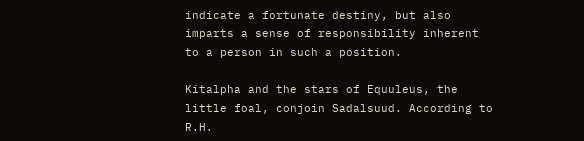indicate a fortunate destiny, but also imparts a sense of responsibility inherent to a person in such a position.

Kitalpha and the stars of Equuleus, the little foal, conjoin Sadalsuud. According to R.H.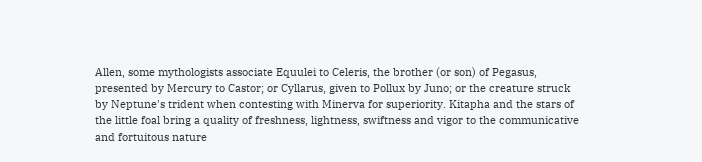Allen, some mythologists associate Equulei to Celeris, the brother (or son) of Pegasus, presented by Mercury to Castor; or Cyllarus, given to Pollux by Juno; or the creature struck by Neptune's trident when contesting with Minerva for superiority. Kitapha and the stars of the little foal bring a quality of freshness, lightness, swiftness and vigor to the communicative and fortuitous nature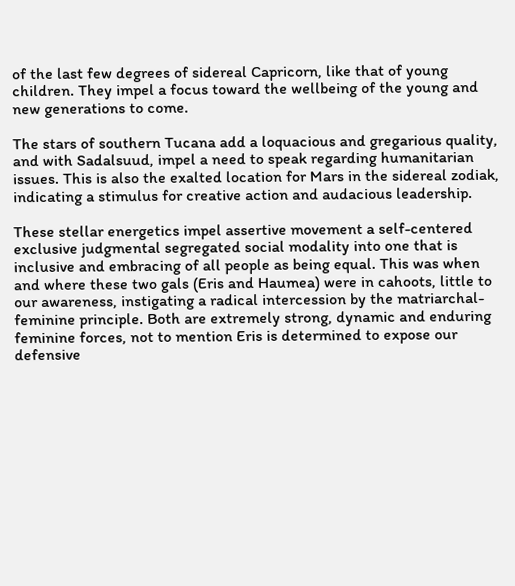of the last few degrees of sidereal Capricorn, like that of young children. They impel a focus toward the wellbeing of the young and new generations to come.

The stars of southern Tucana add a loquacious and gregarious quality, and with Sadalsuud, impel a need to speak regarding humanitarian issues. This is also the exalted location for Mars in the sidereal zodiak, indicating a stimulus for creative action and audacious leadership.

These stellar energetics impel assertive movement a self-centered exclusive judgmental segregated social modality into one that is inclusive and embracing of all people as being equal. This was when and where these two gals (Eris and Haumea) were in cahoots, little to our awareness, instigating a radical intercession by the matriarchal-feminine principle. Both are extremely strong, dynamic and enduring feminine forces, not to mention Eris is determined to expose our defensive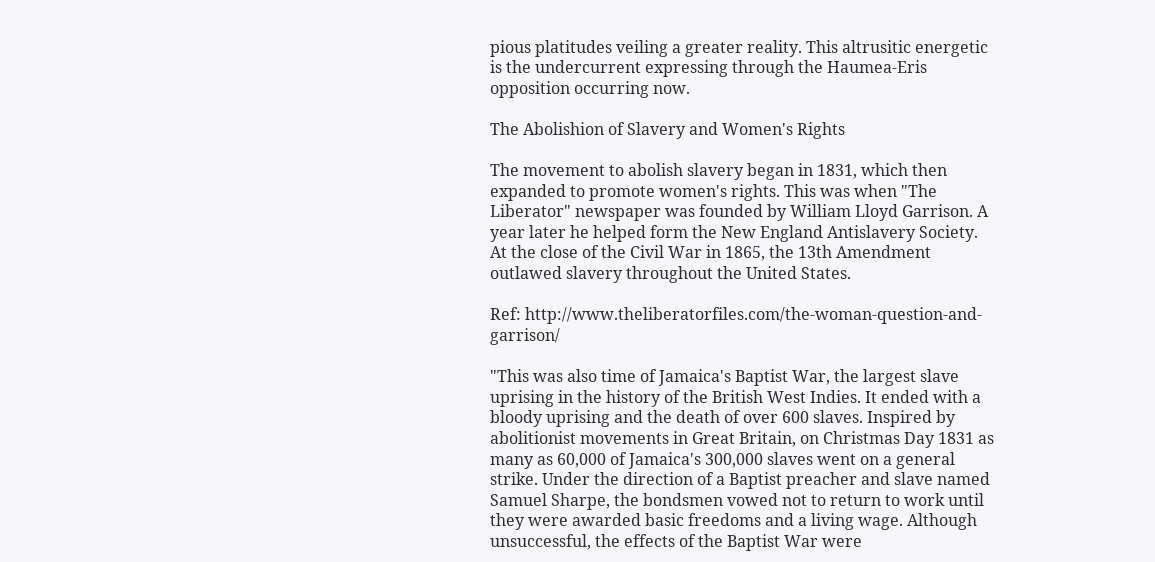pious platitudes veiling a greater reality. This altrusitic energetic is the undercurrent expressing through the Haumea-Eris opposition occurring now.

The Abolishion of Slavery and Women's Rights

The movement to abolish slavery began in 1831, which then expanded to promote women's rights. This was when "The Liberator" newspaper was founded by William Lloyd Garrison. A year later he helped form the New England Antislavery Society. At the close of the Civil War in 1865, the 13th Amendment outlawed slavery throughout the United States.

Ref: http://www.theliberatorfiles.com/the-woman-question-and-garrison/

"This was also time of Jamaica's Baptist War, the largest slave uprising in the history of the British West Indies. It ended with a bloody uprising and the death of over 600 slaves. Inspired by abolitionist movements in Great Britain, on Christmas Day 1831 as many as 60,000 of Jamaica's 300,000 slaves went on a general strike. Under the direction of a Baptist preacher and slave named Samuel Sharpe, the bondsmen vowed not to return to work until they were awarded basic freedoms and a living wage. Although unsuccessful, the effects of the Baptist War were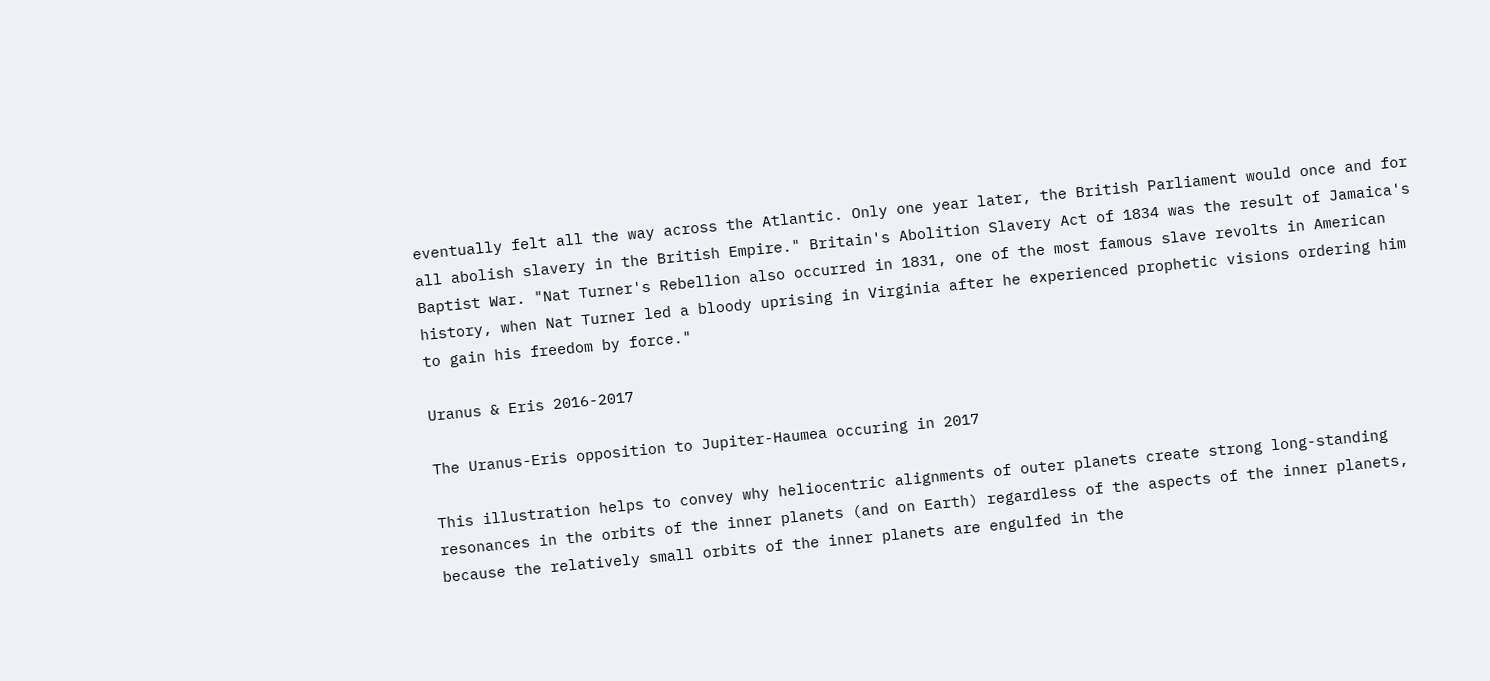eventually felt all the way across the Atlantic. Only one year later, the British Parliament would once and for all abolish slavery in the British Empire." Britain's Abolition Slavery Act of 1834 was the result of Jamaica's Baptist War. "Nat Turner's Rebellion also occurred in 1831, one of the most famous slave revolts in American history, when Nat Turner led a bloody uprising in Virginia after he experienced prophetic visions ordering him to gain his freedom by force."

Uranus & Eris 2016-2017

The Uranus-Eris opposition to Jupiter-Haumea occuring in 2017

This illustration helps to convey why heliocentric alignments of outer planets create strong long-standing resonances in the orbits of the inner planets (and on Earth) regardless of the aspects of the inner planets, because the relatively small orbits of the inner planets are engulfed in the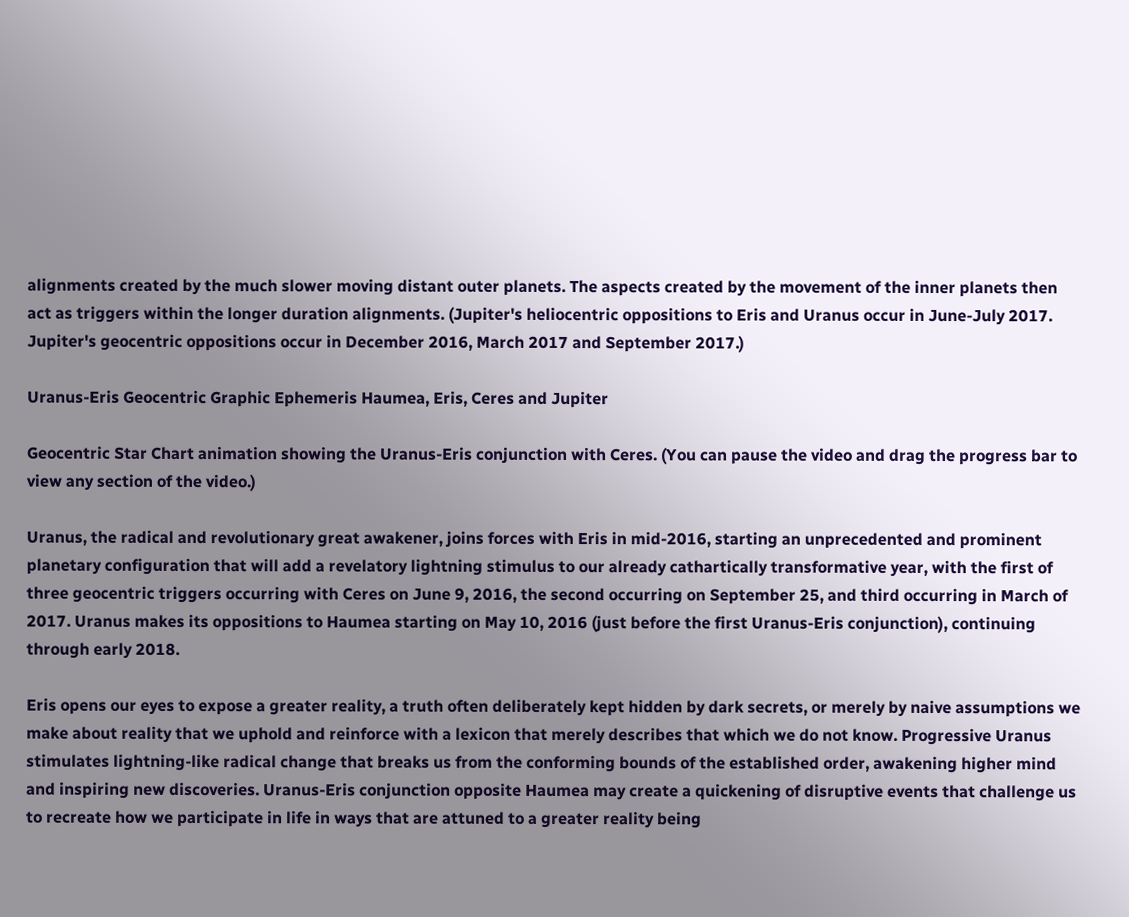alignments created by the much slower moving distant outer planets. The aspects created by the movement of the inner planets then act as triggers within the longer duration alignments. (Jupiter's heliocentric oppositions to Eris and Uranus occur in June-July 2017. Jupiter's geocentric oppositions occur in December 2016, March 2017 and September 2017.)

Uranus-Eris Geocentric Graphic Ephemeris Haumea, Eris, Ceres and Jupiter

Geocentric Star Chart animation showing the Uranus-Eris conjunction with Ceres. (You can pause the video and drag the progress bar to view any section of the video.)

Uranus, the radical and revolutionary great awakener, joins forces with Eris in mid-2016, starting an unprecedented and prominent planetary configuration that will add a revelatory lightning stimulus to our already cathartically transformative year, with the first of three geocentric triggers occurring with Ceres on June 9, 2016, the second occurring on September 25, and third occurring in March of 2017. Uranus makes its oppositions to Haumea starting on May 10, 2016 (just before the first Uranus-Eris conjunction), continuing through early 2018.

Eris opens our eyes to expose a greater reality, a truth often deliberately kept hidden by dark secrets, or merely by naive assumptions we make about reality that we uphold and reinforce with a lexicon that merely describes that which we do not know. Progressive Uranus stimulates lightning-like radical change that breaks us from the conforming bounds of the established order, awakening higher mind and inspiring new discoveries. Uranus-Eris conjunction opposite Haumea may create a quickening of disruptive events that challenge us to recreate how we participate in life in ways that are attuned to a greater reality being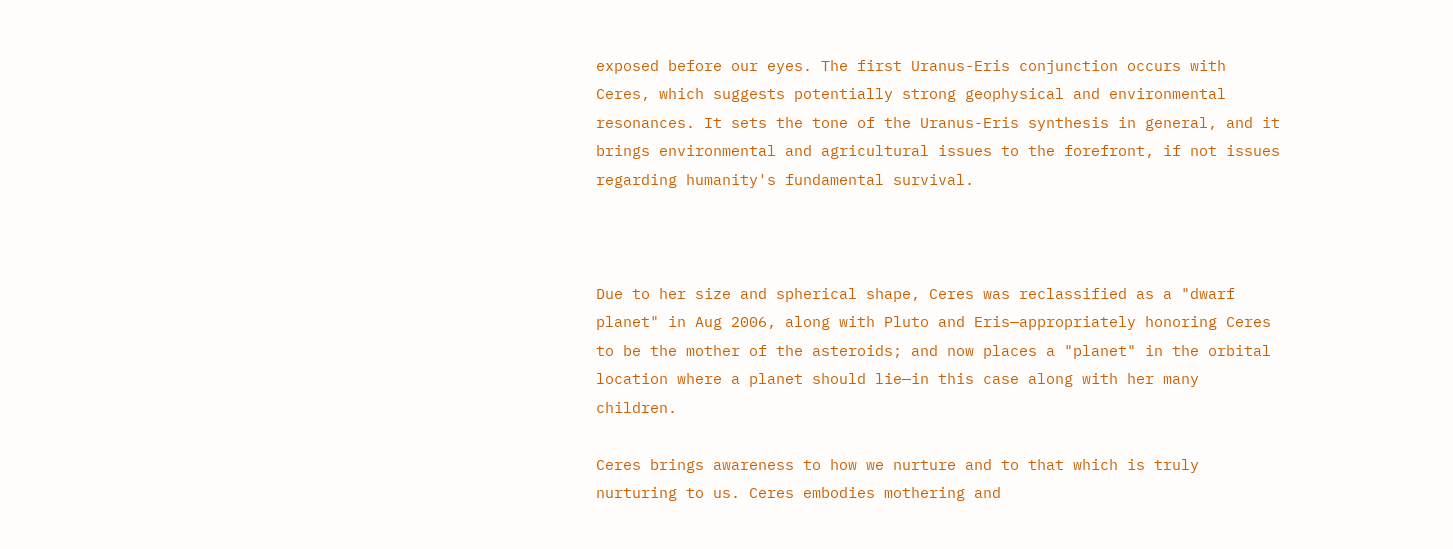exposed before our eyes. The first Uranus-Eris conjunction occurs with Ceres, which suggests potentially strong geophysical and environmental resonances. It sets the tone of the Uranus-Eris synthesis in general, and it brings environmental and agricultural issues to the forefront, if not issues regarding humanity's fundamental survival.



Due to her size and spherical shape, Ceres was reclassified as a "dwarf planet" in Aug 2006, along with Pluto and Eris—appropriately honoring Ceres to be the mother of the asteroids; and now places a "planet" in the orbital location where a planet should lie—in this case along with her many children.

Ceres brings awareness to how we nurture and to that which is truly nurturing to us. Ceres embodies mothering and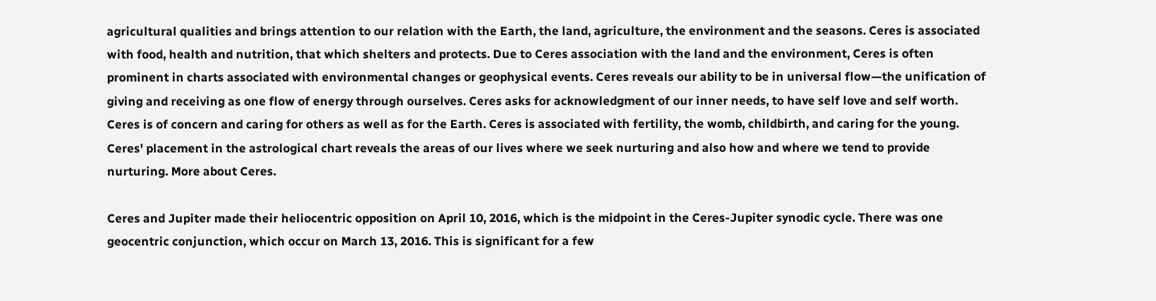agricultural qualities and brings attention to our relation with the Earth, the land, agriculture, the environment and the seasons. Ceres is associated with food, health and nutrition, that which shelters and protects. Due to Ceres association with the land and the environment, Ceres is often prominent in charts associated with environmental changes or geophysical events. Ceres reveals our ability to be in universal flow—the unification of giving and receiving as one flow of energy through ourselves. Ceres asks for acknowledgment of our inner needs, to have self love and self worth. Ceres is of concern and caring for others as well as for the Earth. Ceres is associated with fertility, the womb, childbirth, and caring for the young. Ceres' placement in the astrological chart reveals the areas of our lives where we seek nurturing and also how and where we tend to provide nurturing. More about Ceres.

Ceres and Jupiter made their heliocentric opposition on April 10, 2016, which is the midpoint in the Ceres-Jupiter synodic cycle. There was one geocentric conjunction, which occur on March 13, 2016. This is significant for a few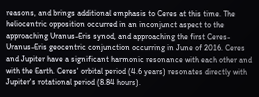reasons, and brings additional emphasis to Ceres at this time. The heliocentric opposition occurred in an inconjunct aspect to the approaching Uranus-Eris synod, and approaching the first Ceres-Uranus-Eris geocentric conjunction occurring in June of 2016. Ceres and Jupiter have a significant harmonic resonance with each other and with the Earth. Ceres' orbital period (4.6 years) resonates directly with Jupiter's rotational period (8.84 hours).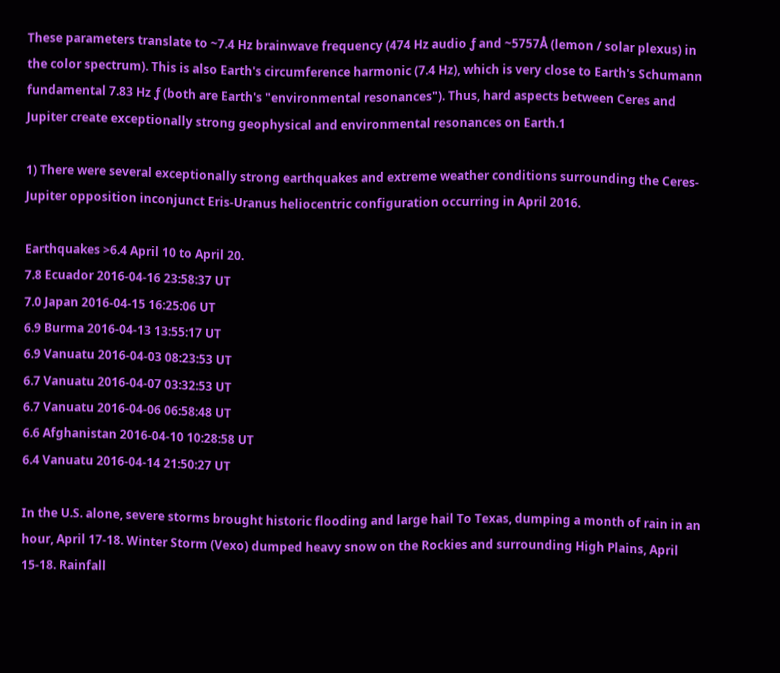These parameters translate to ~7.4 Hz brainwave frequency (474 Hz audio ƒ and ~5757Å (lemon / solar plexus) in the color spectrum). This is also Earth's circumference harmonic (7.4 Hz), which is very close to Earth's Schumann fundamental 7.83 Hz ƒ (both are Earth's "environmental resonances"). Thus, hard aspects between Ceres and Jupiter create exceptionally strong geophysical and environmental resonances on Earth.1

1) There were several exceptionally strong earthquakes and extreme weather conditions surrounding the Ceres-Jupiter opposition inconjunct Eris-Uranus heliocentric configuration occurring in April 2016.

Earthquakes >6.4 April 10 to April 20.
7.8 Ecuador 2016-04-16 23:58:37 UT
7.0 Japan 2016-04-15 16:25:06 UT
6.9 Burma 2016-04-13 13:55:17 UT
6.9 Vanuatu 2016-04-03 08:23:53 UT
6.7 Vanuatu 2016-04-07 03:32:53 UT
6.7 Vanuatu 2016-04-06 06:58:48 UT
6.6 Afghanistan 2016-04-10 10:28:58 UT
6.4 Vanuatu 2016-04-14 21:50:27 UT

In the U.S. alone, severe storms brought historic flooding and large hail To Texas, dumping a month of rain in an hour, April 17-18. Winter Storm (Vexo) dumped heavy snow on the Rockies and surrounding High Plains, April 15-18. Rainfall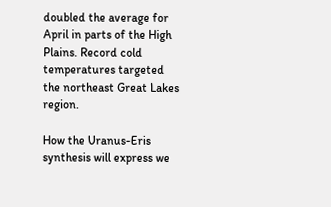doubled the average for April in parts of the High Plains. Record cold temperatures targeted the northeast Great Lakes region.

How the Uranus-Eris synthesis will express we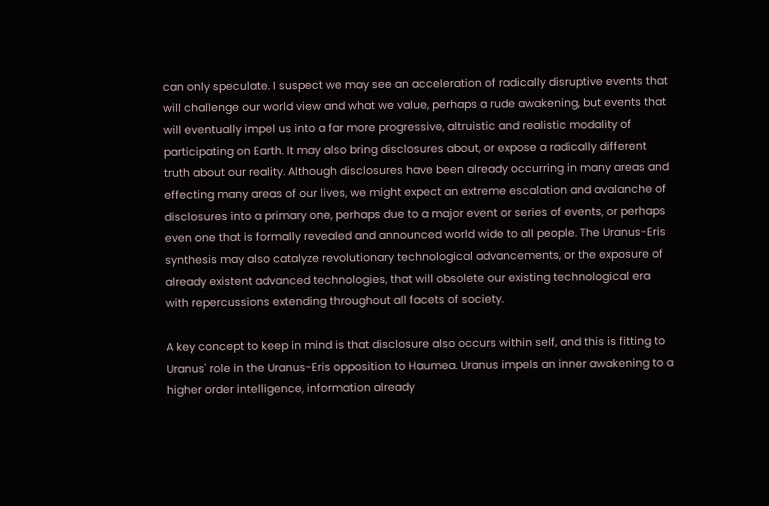can only speculate. I suspect we may see an acceleration of radically disruptive events that will challenge our world view and what we value, perhaps a rude awakening, but events that will eventually impel us into a far more progressive, altruistic and realistic modality of participating on Earth. It may also bring disclosures about, or expose a radically different truth about our reality. Although disclosures have been already occurring in many areas and effecting many areas of our lives, we might expect an extreme escalation and avalanche of disclosures into a primary one, perhaps due to a major event or series of events, or perhaps even one that is formally revealed and announced world wide to all people. The Uranus-Eris synthesis may also catalyze revolutionary technological advancements, or the exposure of already existent advanced technologies, that will obsolete our existing technological era with repercussions extending throughout all facets of society.

A key concept to keep in mind is that disclosure also occurs within self, and this is fitting to Uranus' role in the Uranus-Eris opposition to Haumea. Uranus impels an inner awakening to a higher order intelligence, information already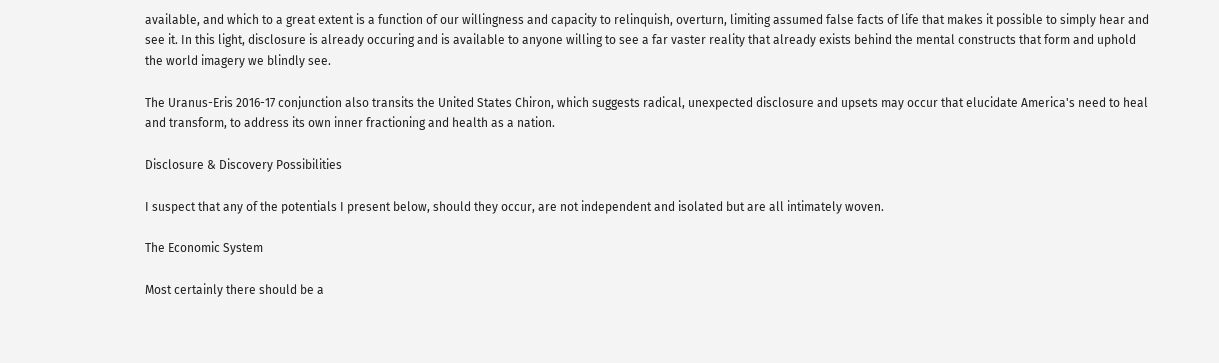available, and which to a great extent is a function of our willingness and capacity to relinquish, overturn, limiting assumed false facts of life that makes it possible to simply hear and see it. In this light, disclosure is already occuring and is available to anyone willing to see a far vaster reality that already exists behind the mental constructs that form and uphold the world imagery we blindly see.

The Uranus-Eris 2016-17 conjunction also transits the United States Chiron, which suggests radical, unexpected disclosure and upsets may occur that elucidate America's need to heal and transform, to address its own inner fractioning and health as a nation.

Disclosure & Discovery Possibilities

I suspect that any of the potentials I present below, should they occur, are not independent and isolated but are all intimately woven.

The Economic System

Most certainly there should be a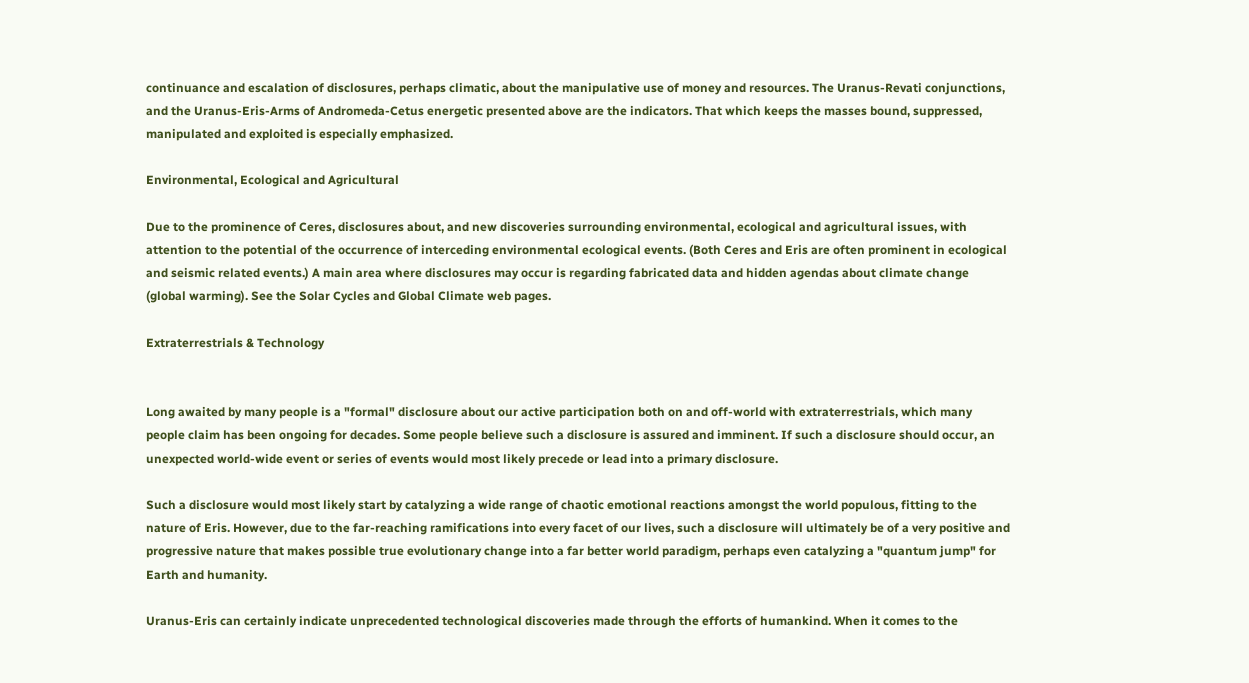continuance and escalation of disclosures, perhaps climatic, about the manipulative use of money and resources. The Uranus-Revati conjunctions, and the Uranus-Eris-Arms of Andromeda-Cetus energetic presented above are the indicators. That which keeps the masses bound, suppressed, manipulated and exploited is especially emphasized.

Environmental, Ecological and Agricultural

Due to the prominence of Ceres, disclosures about, and new discoveries surrounding environmental, ecological and agricultural issues, with attention to the potential of the occurrence of interceding environmental ecological events. (Both Ceres and Eris are often prominent in ecological and seismic related events.) A main area where disclosures may occur is regarding fabricated data and hidden agendas about climate change (global warming). See the Solar Cycles and Global Climate web pages.

Extraterrestrials & Technology


Long awaited by many people is a "formal" disclosure about our active participation both on and off-world with extraterrestrials, which many people claim has been ongoing for decades. Some people believe such a disclosure is assured and imminent. If such a disclosure should occur, an unexpected world-wide event or series of events would most likely precede or lead into a primary disclosure.

Such a disclosure would most likely start by catalyzing a wide range of chaotic emotional reactions amongst the world populous, fitting to the nature of Eris. However, due to the far-reaching ramifications into every facet of our lives, such a disclosure will ultimately be of a very positive and progressive nature that makes possible true evolutionary change into a far better world paradigm, perhaps even catalyzing a "quantum jump" for Earth and humanity.

Uranus-Eris can certainly indicate unprecedented technological discoveries made through the efforts of humankind. When it comes to the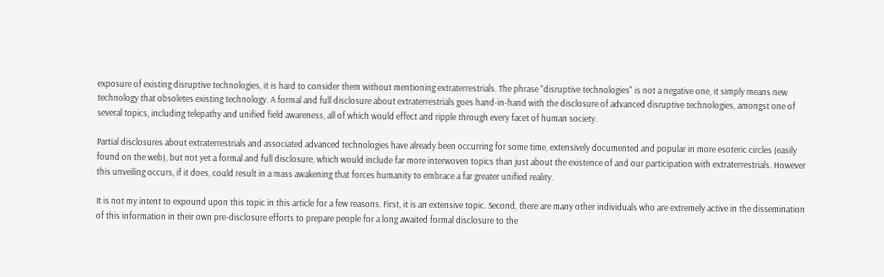exposure of existing disruptive technologies, it is hard to consider them without mentioning extraterrestrials. The phrase "disruptive technologies" is not a negative one, it simply means new technology that obsoletes existing technology. A formal and full disclosure about extraterrestrials goes hand-in-hand with the disclosure of advanced disruptive technologies, amongst one of several topics, including telepathy and unified field awareness, all of which would effect and ripple through every facet of human society.

Partial disclosures about extraterrestrials and associated advanced technologies have already been occurring for some time, extensively documented and popular in more esoteric circles (easily found on the web), but not yet a formal and full disclosure, which would include far more interwoven topics than just about the existence of and our participation with extraterrestrials. However this unveiling occurs, if it does, could result in a mass awakening that forces humanity to embrace a far greater unified reality.

It is not my intent to expound upon this topic in this article for a few reasons. First, it is an extensive topic. Second, there are many other individuals who are extremely active in the dissemination of this information in their own pre-disclosure efforts to prepare people for a long awaited formal disclosure to the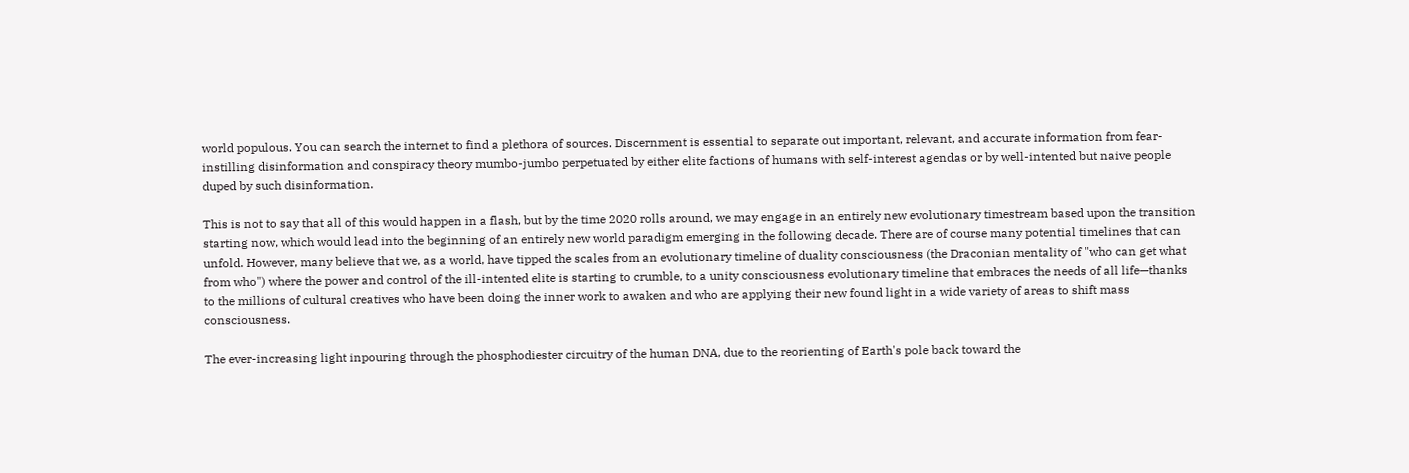world populous. You can search the internet to find a plethora of sources. Discernment is essential to separate out important, relevant, and accurate information from fear-instilling disinformation and conspiracy theory mumbo-jumbo perpetuated by either elite factions of humans with self-interest agendas or by well-intented but naive people duped by such disinformation.

This is not to say that all of this would happen in a flash, but by the time 2020 rolls around, we may engage in an entirely new evolutionary timestream based upon the transition starting now, which would lead into the beginning of an entirely new world paradigm emerging in the following decade. There are of course many potential timelines that can unfold. However, many believe that we, as a world, have tipped the scales from an evolutionary timeline of duality consciousness (the Draconian mentality of "who can get what from who") where the power and control of the ill-intented elite is starting to crumble, to a unity consciousness evolutionary timeline that embraces the needs of all life—thanks to the millions of cultural creatives who have been doing the inner work to awaken and who are applying their new found light in a wide variety of areas to shift mass consciousness.

The ever-increasing light inpouring through the phosphodiester circuitry of the human DNA, due to the reorienting of Earth's pole back toward the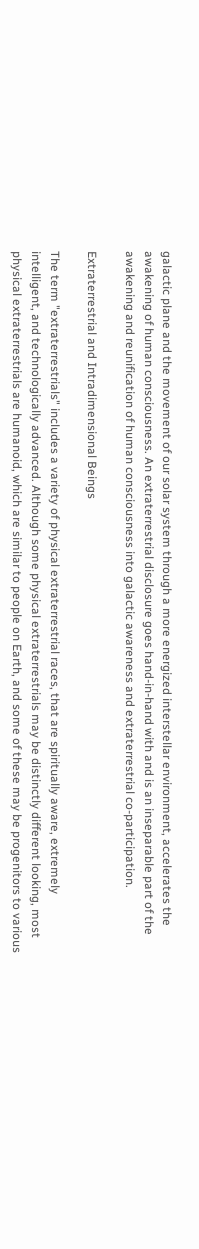galactic plane and the movement of our solar system through a more energized interstellar environment, accelerates the awakening of human consciousness. An extraterrestrial disclosure goes hand-in-hand with and is an inseparable part of the awakening and reunification of human consciousness into galactic awareness and extraterrestrial co-participation.

Extraterrestrial and Intradimensional Beings

The term "extraterrestrials" includes a variety of physical extraterrestrial races, that are spiritually aware, extremely intelligent, and technologically advanced. Although some physical extraterrestrials may be distinctly different looking, most physical extraterrestrials are humanoid, which are similar to people on Earth, and some of these may be progenitors to various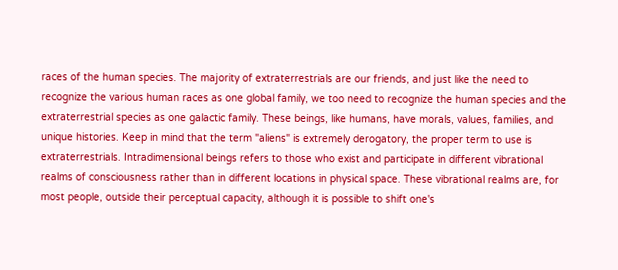races of the human species. The majority of extraterrestrials are our friends, and just like the need to recognize the various human races as one global family, we too need to recognize the human species and the extraterrestrial species as one galactic family. These beings, like humans, have morals, values, families, and unique histories. Keep in mind that the term "aliens" is extremely derogatory, the proper term to use is extraterrestrials. Intradimensional beings refers to those who exist and participate in different vibrational realms of consciousness rather than in different locations in physical space. These vibrational realms are, for most people, outside their perceptual capacity, although it is possible to shift one's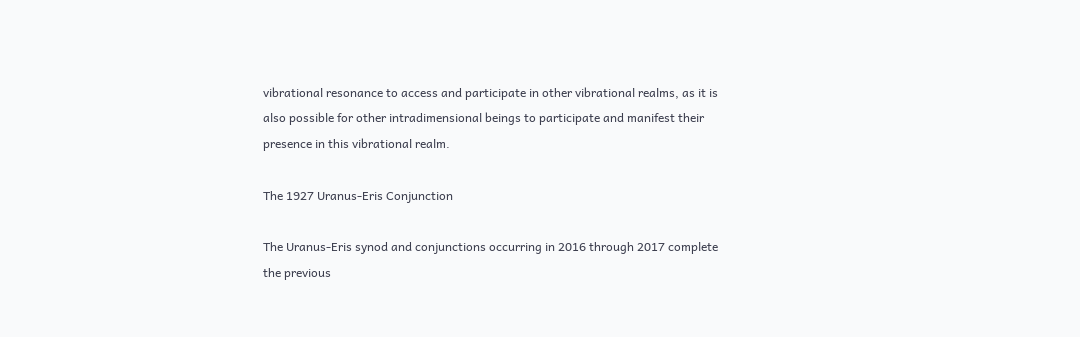vibrational resonance to access and participate in other vibrational realms, as it is also possible for other intradimensional beings to participate and manifest their presence in this vibrational realm.

The 1927 Uranus-Eris Conjunction

The Uranus-Eris synod and conjunctions occurring in 2016 through 2017 complete the previous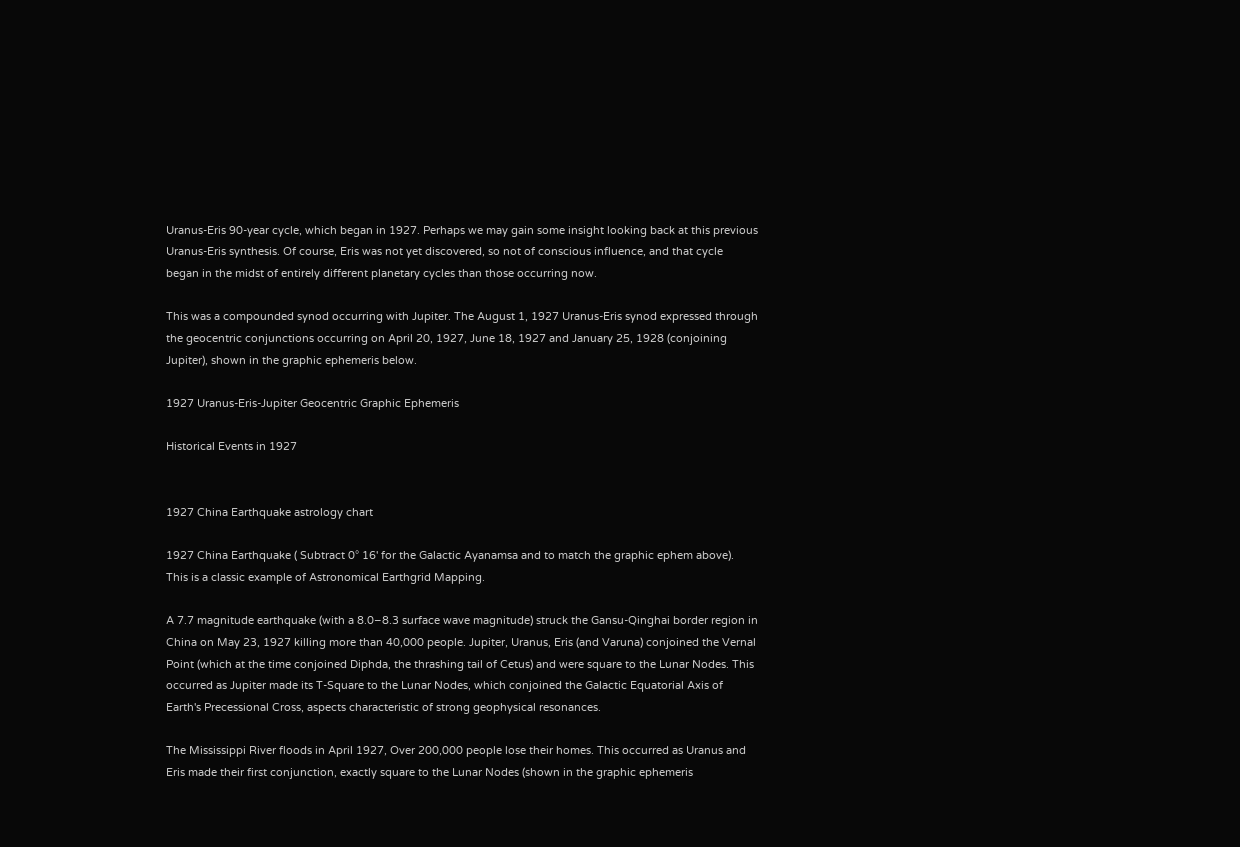Uranus-Eris 90-year cycle, which began in 1927. Perhaps we may gain some insight looking back at this previous Uranus-Eris synthesis. Of course, Eris was not yet discovered, so not of conscious influence, and that cycle began in the midst of entirely different planetary cycles than those occurring now.

This was a compounded synod occurring with Jupiter. The August 1, 1927 Uranus-Eris synod expressed through the geocentric conjunctions occurring on April 20, 1927, June 18, 1927 and January 25, 1928 (conjoining Jupiter), shown in the graphic ephemeris below.

1927 Uranus-Eris-Jupiter Geocentric Graphic Ephemeris

Historical Events in 1927


1927 China Earthquake astrology chart

1927 China Earthquake ( Subtract 0° 16' for the Galactic Ayanamsa and to match the graphic ephem above). This is a classic example of Astronomical Earthgrid Mapping.

A 7.7 magnitude earthquake (with a 8.0–8.3 surface wave magnitude) struck the Gansu-Qinghai border region in China on May 23, 1927 killing more than 40,000 people. Jupiter, Uranus, Eris (and Varuna) conjoined the Vernal Point (which at the time conjoined Diphda, the thrashing tail of Cetus) and were square to the Lunar Nodes. This occurred as Jupiter made its T-Square to the Lunar Nodes, which conjoined the Galactic Equatorial Axis of Earth's Precessional Cross, aspects characteristic of strong geophysical resonances.

The Mississippi River floods in April 1927, Over 200,000 people lose their homes. This occurred as Uranus and Eris made their first conjunction, exactly square to the Lunar Nodes (shown in the graphic ephemeris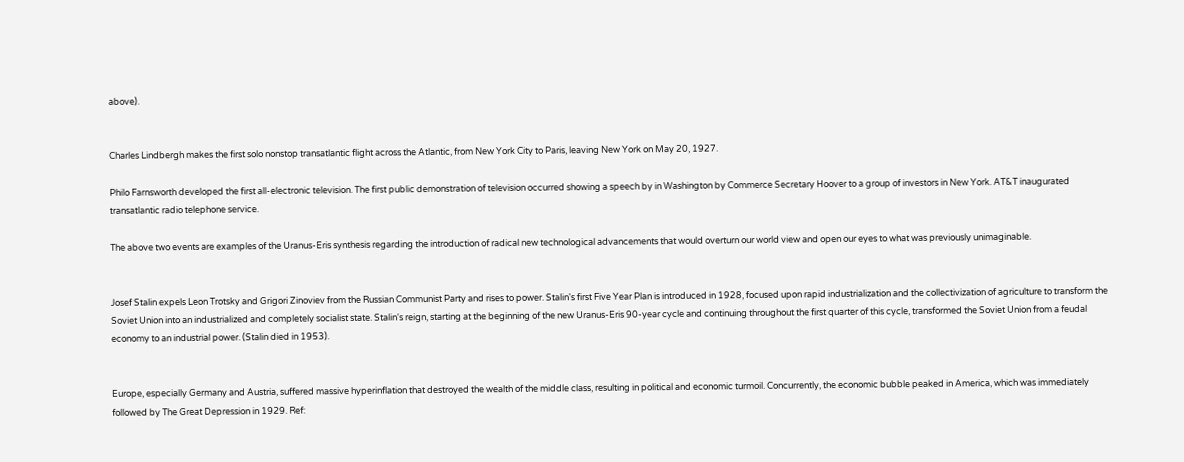above).


Charles Lindbergh makes the first solo nonstop transatlantic flight across the Atlantic, from New York City to Paris, leaving New York on May 20, 1927.

Philo Farnsworth developed the first all-electronic television. The first public demonstration of television occurred showing a speech by in Washington by Commerce Secretary Hoover to a group of investors in New York. AT&T inaugurated transatlantic radio telephone service.

The above two events are examples of the Uranus-Eris synthesis regarding the introduction of radical new technological advancements that would overturn our world view and open our eyes to what was previously unimaginable.


Josef Stalin expels Leon Trotsky and Grigori Zinoviev from the Russian Communist Party and rises to power. Stalin's first Five Year Plan is introduced in 1928, focused upon rapid industrialization and the collectivization of agriculture to transform the Soviet Union into an industrialized and completely socialist state. Stalin's reign, starting at the beginning of the new Uranus-Eris 90-year cycle and continuing throughout the first quarter of this cycle, transformed the Soviet Union from a feudal economy to an industrial power. (Stalin died in 1953).


Europe, especially Germany and Austria, suffered massive hyperinflation that destroyed the wealth of the middle class, resulting in political and economic turmoil. Concurrently, the economic bubble peaked in America, which was immediately followed by The Great Depression in 1929. Ref: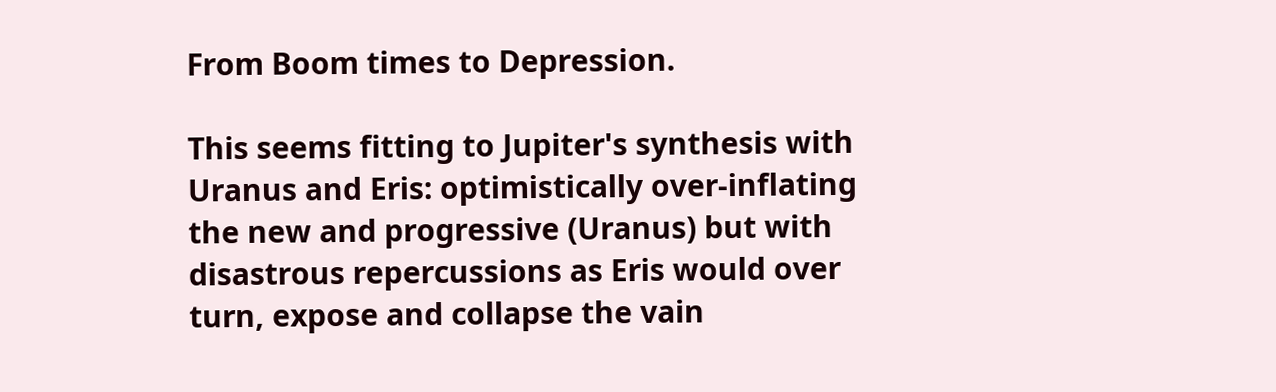From Boom times to Depression.

This seems fitting to Jupiter's synthesis with Uranus and Eris: optimistically over-inflating the new and progressive (Uranus) but with disastrous repercussions as Eris would over turn, expose and collapse the vain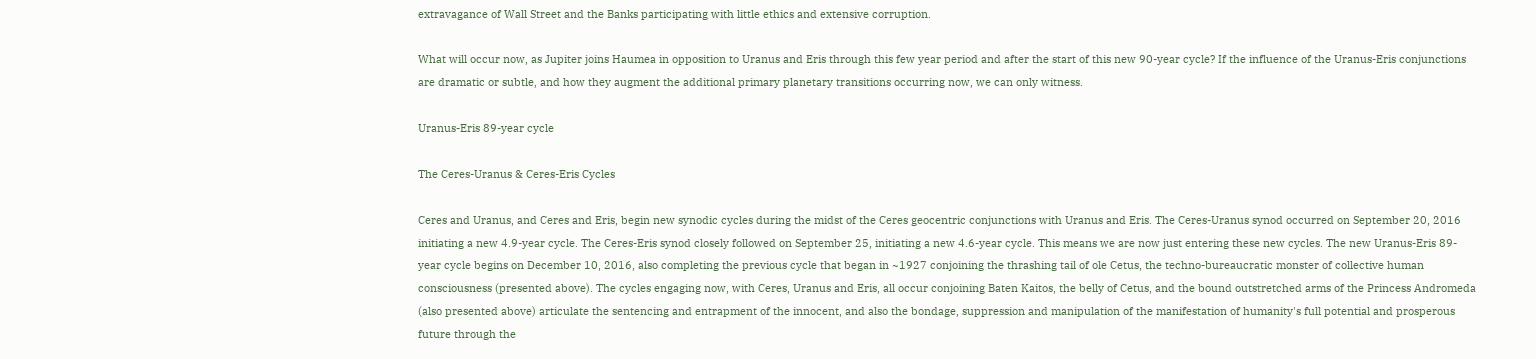extravagance of Wall Street and the Banks participating with little ethics and extensive corruption.

What will occur now, as Jupiter joins Haumea in opposition to Uranus and Eris through this few year period and after the start of this new 90-year cycle? If the influence of the Uranus-Eris conjunctions are dramatic or subtle, and how they augment the additional primary planetary transitions occurring now, we can only witness.

Uranus-Eris 89-year cycle

The Ceres-Uranus & Ceres-Eris Cycles

Ceres and Uranus, and Ceres and Eris, begin new synodic cycles during the midst of the Ceres geocentric conjunctions with Uranus and Eris. The Ceres-Uranus synod occurred on September 20, 2016 initiating a new 4.9-year cycle. The Ceres-Eris synod closely followed on September 25, initiating a new 4.6-year cycle. This means we are now just entering these new cycles. The new Uranus-Eris 89-year cycle begins on December 10, 2016, also completing the previous cycle that began in ~1927 conjoining the thrashing tail of ole Cetus, the techno-bureaucratic monster of collective human consciousness (presented above). The cycles engaging now, with Ceres, Uranus and Eris, all occur conjoining Baten Kaitos, the belly of Cetus, and the bound outstretched arms of the Princess Andromeda (also presented above) articulate the sentencing and entrapment of the innocent, and also the bondage, suppression and manipulation of the manifestation of humanity's full potential and prosperous future through the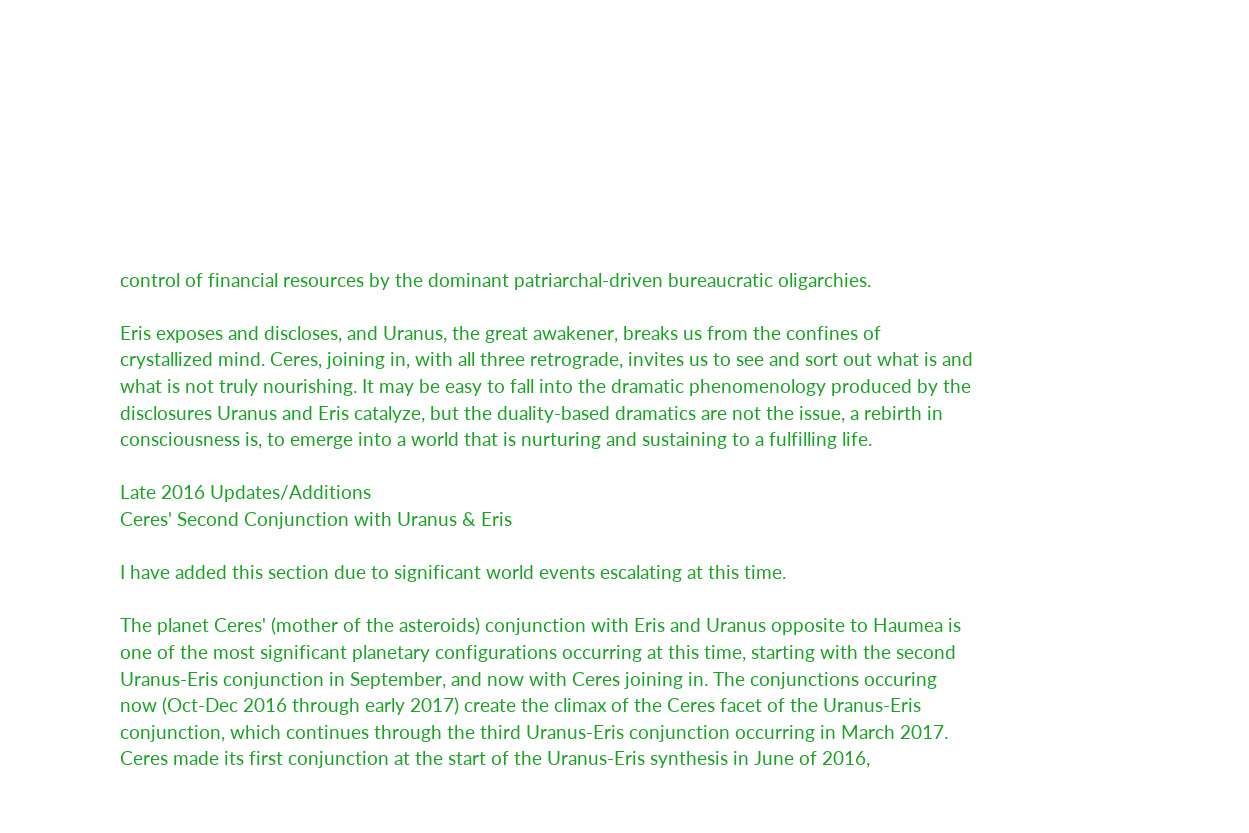control of financial resources by the dominant patriarchal-driven bureaucratic oligarchies.

Eris exposes and discloses, and Uranus, the great awakener, breaks us from the confines of crystallized mind. Ceres, joining in, with all three retrograde, invites us to see and sort out what is and what is not truly nourishing. It may be easy to fall into the dramatic phenomenology produced by the disclosures Uranus and Eris catalyze, but the duality-based dramatics are not the issue, a rebirth in consciousness is, to emerge into a world that is nurturing and sustaining to a fulfilling life.

Late 2016 Updates/Additions
Ceres' Second Conjunction with Uranus & Eris

I have added this section due to significant world events escalating at this time.

The planet Ceres' (mother of the asteroids) conjunction with Eris and Uranus opposite to Haumea is one of the most significant planetary configurations occurring at this time, starting with the second Uranus-Eris conjunction in September, and now with Ceres joining in. The conjunctions occuring now (Oct-Dec 2016 through early 2017) create the climax of the Ceres facet of the Uranus-Eris conjunction, which continues through the third Uranus-Eris conjunction occurring in March 2017. Ceres made its first conjunction at the start of the Uranus-Eris synthesis in June of 2016,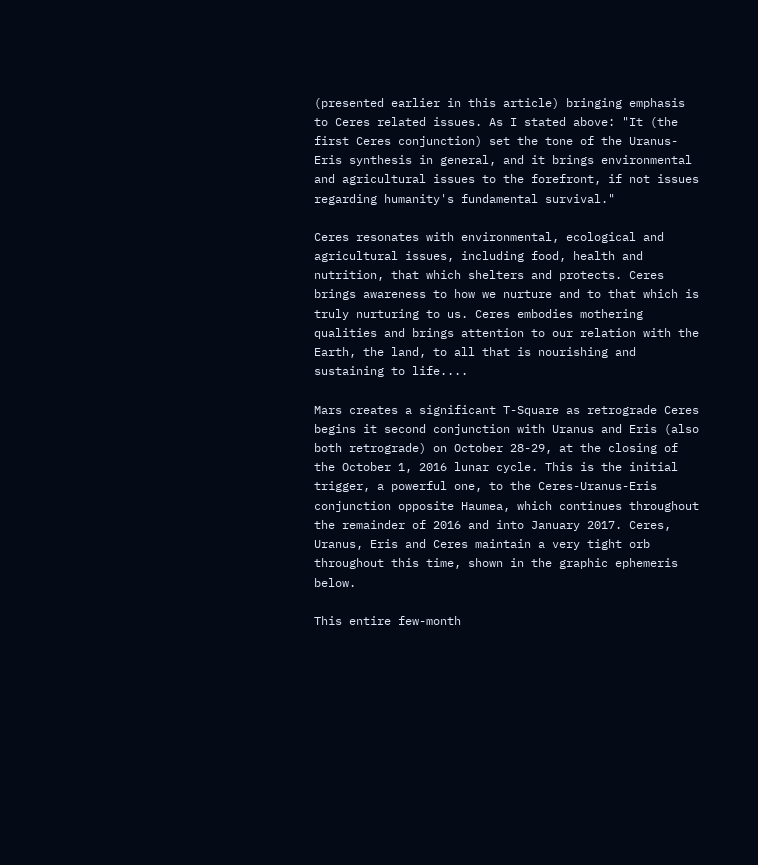(presented earlier in this article) bringing emphasis to Ceres related issues. As I stated above: "It (the first Ceres conjunction) set the tone of the Uranus-Eris synthesis in general, and it brings environmental and agricultural issues to the forefront, if not issues regarding humanity's fundamental survival."

Ceres resonates with environmental, ecological and agricultural issues, including food, health and nutrition, that which shelters and protects. Ceres brings awareness to how we nurture and to that which is truly nurturing to us. Ceres embodies mothering qualities and brings attention to our relation with the Earth, the land, to all that is nourishing and sustaining to life....

Mars creates a significant T-Square as retrograde Ceres begins it second conjunction with Uranus and Eris (also both retrograde) on October 28-29, at the closing of the October 1, 2016 lunar cycle. This is the initial trigger, a powerful one, to the Ceres-Uranus-Eris conjunction opposite Haumea, which continues throughout the remainder of 2016 and into January 2017. Ceres, Uranus, Eris and Ceres maintain a very tight orb throughout this time, shown in the graphic ephemeris below.

This entire few-month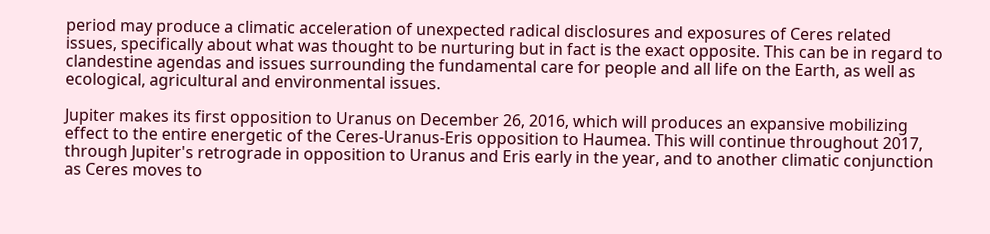period may produce a climatic acceleration of unexpected radical disclosures and exposures of Ceres related issues, specifically about what was thought to be nurturing but in fact is the exact opposite. This can be in regard to clandestine agendas and issues surrounding the fundamental care for people and all life on the Earth, as well as ecological, agricultural and environmental issues.

Jupiter makes its first opposition to Uranus on December 26, 2016, which will produces an expansive mobilizing effect to the entire energetic of the Ceres-Uranus-Eris opposition to Haumea. This will continue throughout 2017, through Jupiter's retrograde in opposition to Uranus and Eris early in the year, and to another climatic conjunction as Ceres moves to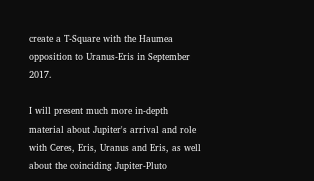create a T-Square with the Haumea opposition to Uranus-Eris in September 2017.

I will present much more in-depth material about Jupiter's arrival and role with Ceres, Eris, Uranus and Eris, as well about the coinciding Jupiter-Pluto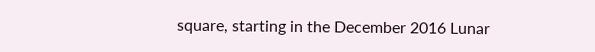square, starting in the December 2016 Lunar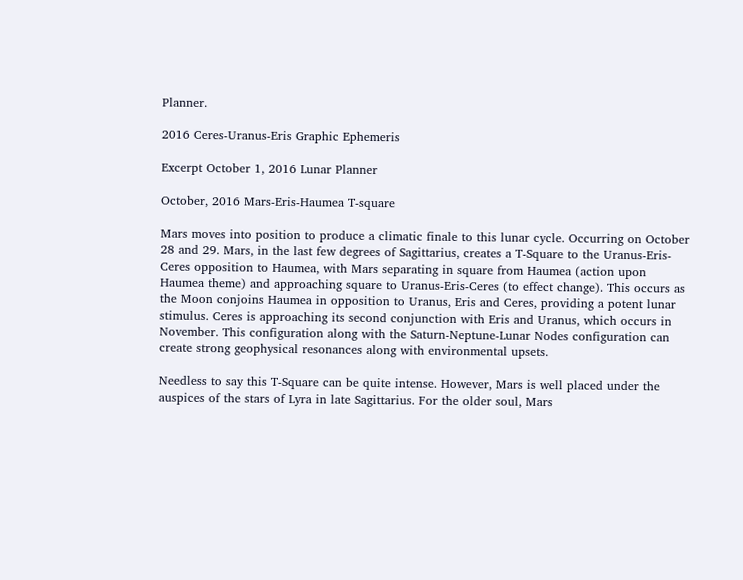Planner.

2016 Ceres-Uranus-Eris Graphic Ephemeris

Excerpt October 1, 2016 Lunar Planner

October, 2016 Mars-Eris-Haumea T-square

Mars moves into position to produce a climatic finale to this lunar cycle. Occurring on October 28 and 29. Mars, in the last few degrees of Sagittarius, creates a T-Square to the Uranus-Eris-Ceres opposition to Haumea, with Mars separating in square from Haumea (action upon Haumea theme) and approaching square to Uranus-Eris-Ceres (to effect change). This occurs as the Moon conjoins Haumea in opposition to Uranus, Eris and Ceres, providing a potent lunar stimulus. Ceres is approaching its second conjunction with Eris and Uranus, which occurs in November. This configuration along with the Saturn-Neptune-Lunar Nodes configuration can create strong geophysical resonances along with environmental upsets.

Needless to say this T-Square can be quite intense. However, Mars is well placed under the auspices of the stars of Lyra in late Sagittarius. For the older soul, Mars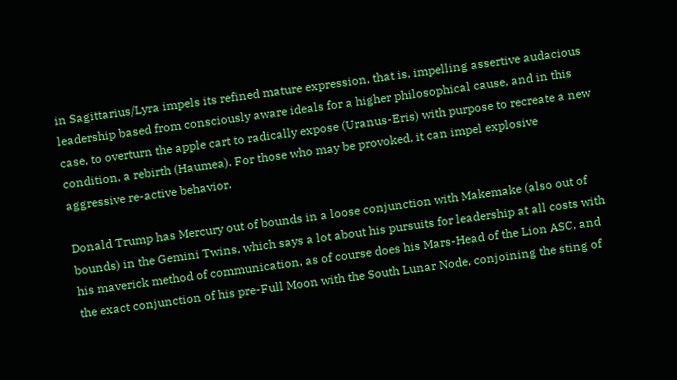in Sagittarius/Lyra impels its refined mature expression, that is, impelling assertive audacious leadership based from consciously aware ideals for a higher philosophical cause, and in this case, to overturn the apple cart to radically expose (Uranus-Eris) with purpose to recreate a new condition, a rebirth (Haumea). For those who may be provoked, it can impel explosive aggressive re-active behavior.

Donald Trump has Mercury out of bounds in a loose conjunction with Makemake (also out of bounds) in the Gemini Twins, which says a lot about his pursuits for leadership at all costs with his maverick method of communication, as of course does his Mars-Head of the Lion ASC, and the exact conjunction of his pre-Full Moon with the South Lunar Node, conjoining the sting of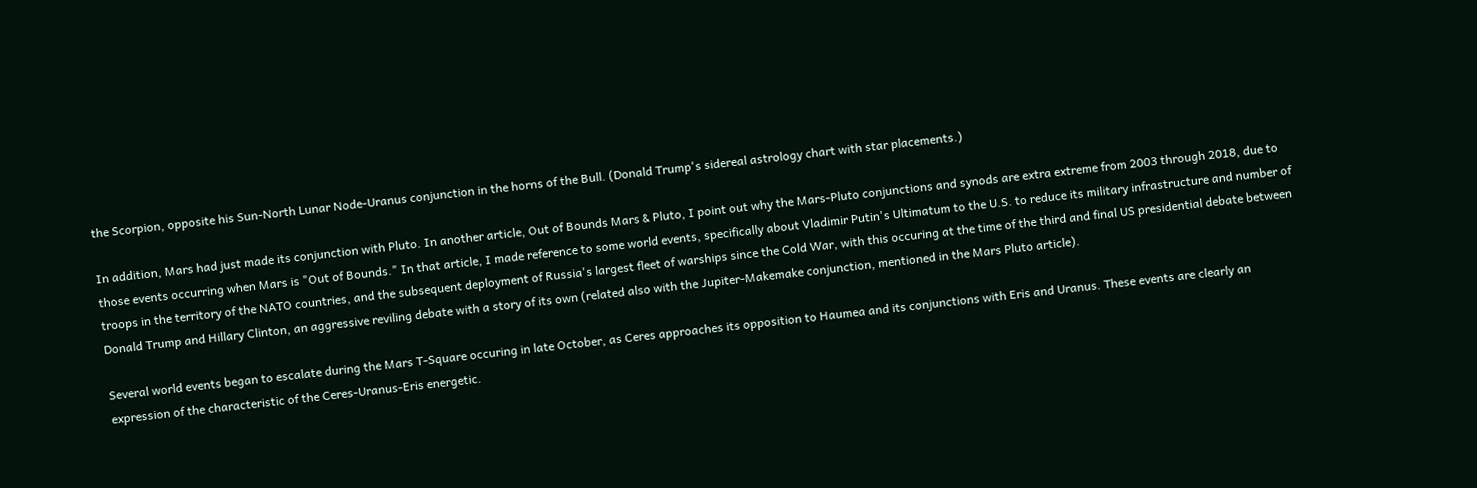the Scorpion, opposite his Sun-North Lunar Node-Uranus conjunction in the horns of the Bull. (Donald Trump's sidereal astrology chart with star placements.)

In addition, Mars had just made its conjunction with Pluto. In another article, Out of Bounds Mars & Pluto, I point out why the Mars-Pluto conjunctions and synods are extra extreme from 2003 through 2018, due to those events occurring when Mars is "Out of Bounds." In that article, I made reference to some world events, specifically about Vladimir Putin's Ultimatum to the U.S. to reduce its military infrastructure and number of troops in the territory of the NATO countries, and the subsequent deployment of Russia's largest fleet of warships since the Cold War, with this occuring at the time of the third and final US presidential debate between Donald Trump and Hillary Clinton, an aggressive reviling debate with a story of its own (related also with the Jupiter-Makemake conjunction, mentioned in the Mars Pluto article).

Several world events began to escalate during the Mars T-Square occuring in late October, as Ceres approaches its opposition to Haumea and its conjunctions with Eris and Uranus. These events are clearly an expression of the characteristic of the Ceres-Uranus-Eris energetic.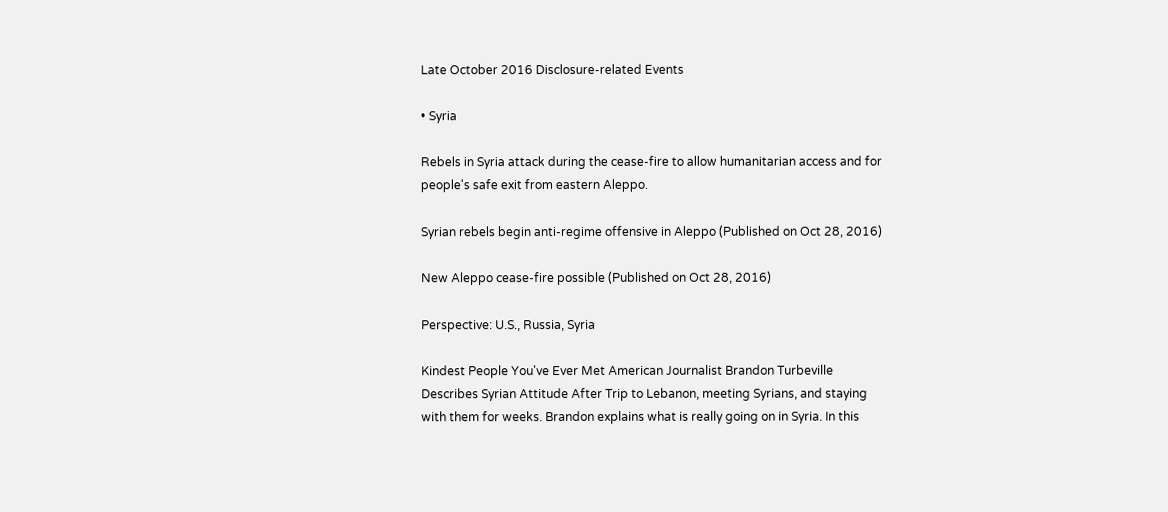Late October 2016 Disclosure-related Events

• Syria

Rebels in Syria attack during the cease-fire to allow humanitarian access and for people's safe exit from eastern Aleppo.

Syrian rebels begin anti-regime offensive in Aleppo (Published on Oct 28, 2016)

New Aleppo cease-fire possible (Published on Oct 28, 2016)

Perspective: U.S., Russia, Syria

Kindest People You've Ever Met American Journalist Brandon Turbeville Describes Syrian Attitude After Trip to Lebanon, meeting Syrians, and staying with them for weeks. Brandon explains what is really going on in Syria. In this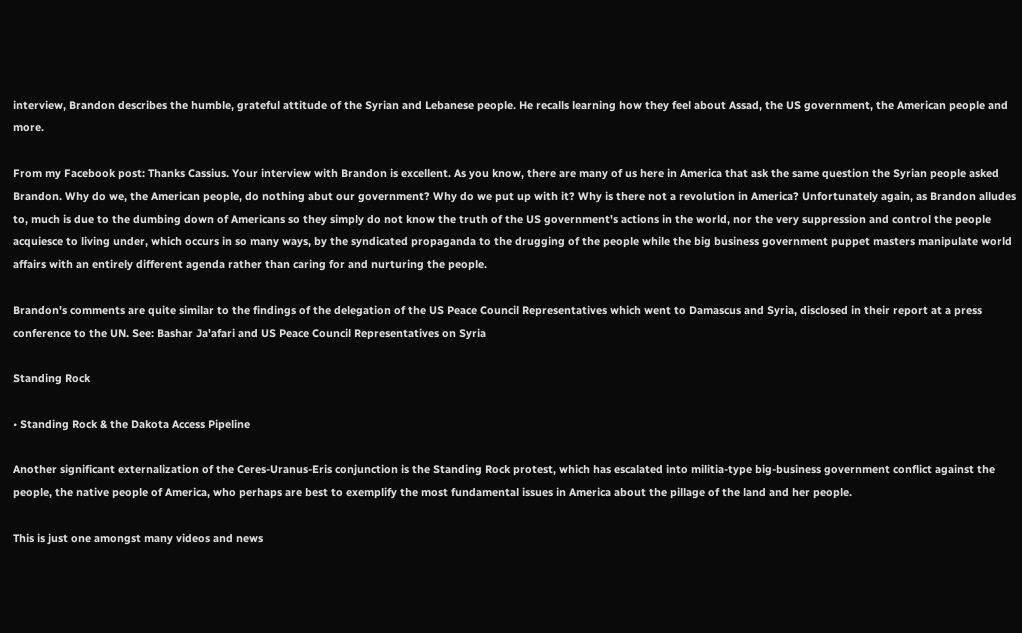interview, Brandon describes the humble, grateful attitude of the Syrian and Lebanese people. He recalls learning how they feel about Assad, the US government, the American people and more.

From my Facebook post: Thanks Cassius. Your interview with Brandon is excellent. As you know, there are many of us here in America that ask the same question the Syrian people asked Brandon. Why do we, the American people, do nothing abut our government? Why do we put up with it? Why is there not a revolution in America? Unfortunately again, as Brandon alludes to, much is due to the dumbing down of Americans so they simply do not know the truth of the US government's actions in the world, nor the very suppression and control the people acquiesce to living under, which occurs in so many ways, by the syndicated propaganda to the drugging of the people while the big business government puppet masters manipulate world affairs with an entirely different agenda rather than caring for and nurturing the people.

Brandon's comments are quite similar to the findings of the delegation of the US Peace Council Representatives which went to Damascus and Syria, disclosed in their report at a press conference to the UN. See: Bashar Ja'afari and US Peace Council Representatives on Syria

Standing Rock

• Standing Rock & the Dakota Access Pipeline

Another significant externalization of the Ceres-Uranus-Eris conjunction is the Standing Rock protest, which has escalated into militia-type big-business government conflict against the people, the native people of America, who perhaps are best to exemplify the most fundamental issues in America about the pillage of the land and her people.

This is just one amongst many videos and news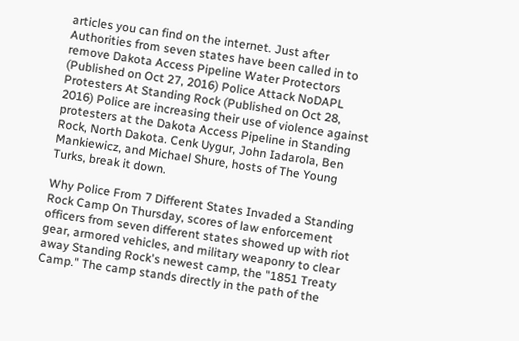articles you can find on the internet. Just after Authorities from seven states have been called in to remove Dakota Access Pipeline Water Protectors (Published on Oct 27, 2016) Police Attack NoDAPL Protesters At Standing Rock (Published on Oct 28, 2016) Police are increasing their use of violence against protesters at the Dakota Access Pipeline in Standing Rock, North Dakota. Cenk Uygur, John Iadarola, Ben Mankiewicz, and Michael Shure, hosts of The Young Turks, break it down.

Why Police From 7 Different States Invaded a Standing Rock Camp On Thursday, scores of law enforcement officers from seven different states showed up with riot gear, armored vehicles, and military weaponry to clear away Standing Rock's newest camp, the "1851 Treaty Camp." The camp stands directly in the path of the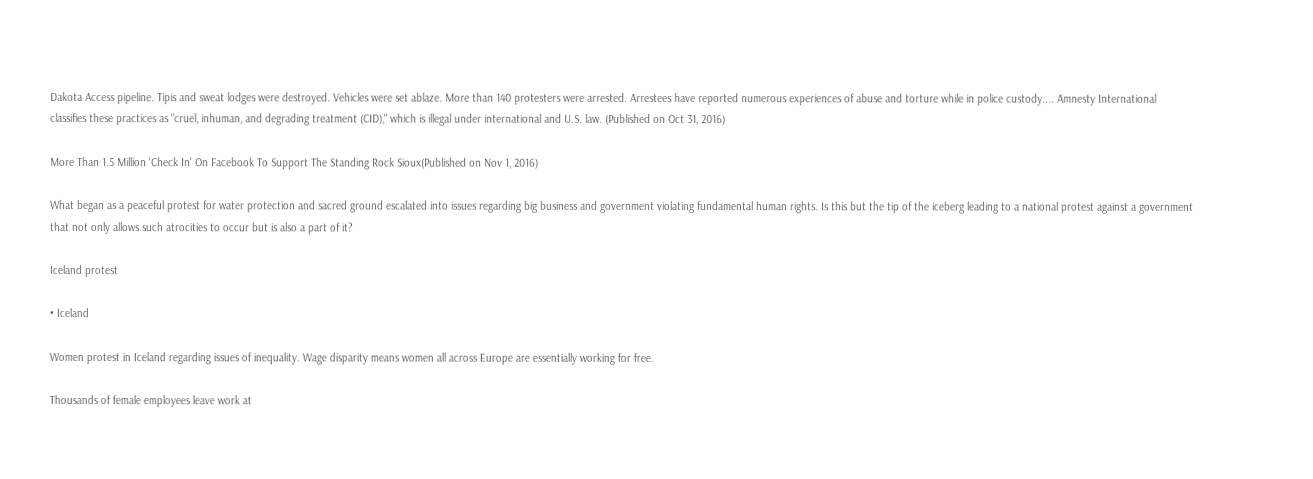Dakota Access pipeline. Tipis and sweat lodges were destroyed. Vehicles were set ablaze. More than 140 protesters were arrested. Arrestees have reported numerous experiences of abuse and torture while in police custody.... Amnesty International classifies these practices as "cruel, inhuman, and degrading treatment (CID)," which is illegal under international and U.S. law. (Published on Oct 31, 2016)

More Than 1.5 Million 'Check In' On Facebook To Support The Standing Rock Sioux(Published on Nov 1, 2016)

What began as a peaceful protest for water protection and sacred ground escalated into issues regarding big business and government violating fundamental human rights. Is this but the tip of the iceberg leading to a national protest against a government that not only allows such atrocities to occur but is also a part of it?

Iceland protest

• Iceland

Women protest in Iceland regarding issues of inequality. Wage disparity means women all across Europe are essentially working for free.

Thousands of female employees leave work at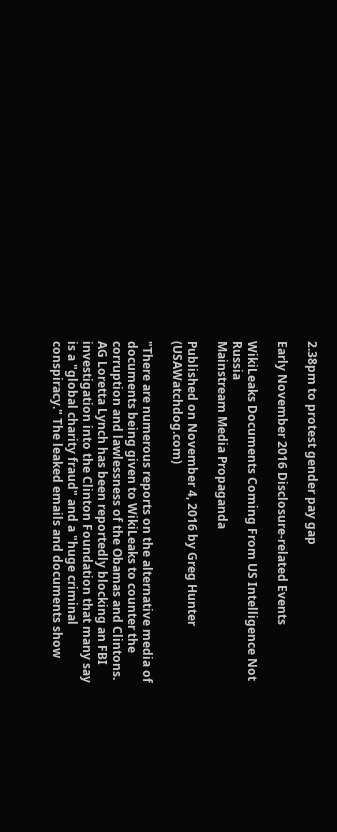2.38pm to protest gender pay gap

Early November 2016 Disclosure-related Events

WikiLeaks Documents Coming From US Intelligence Not Russia
Mainstream Media Propaganda

Published on November 4, 2016 by Greg Hunter (USAWatchdog.com)

"There are numerous reports on the alternative media of documents being given to WikiLeaks to counter the corruption and lawlessness of the Obamas and Clintons. AG Loretta Lynch has been reportedly blocking an FBI investigation into the Clinton Foundation that many say is a "global charity fraud" and a "huge criminal conspiracy." The leaked emails and documents show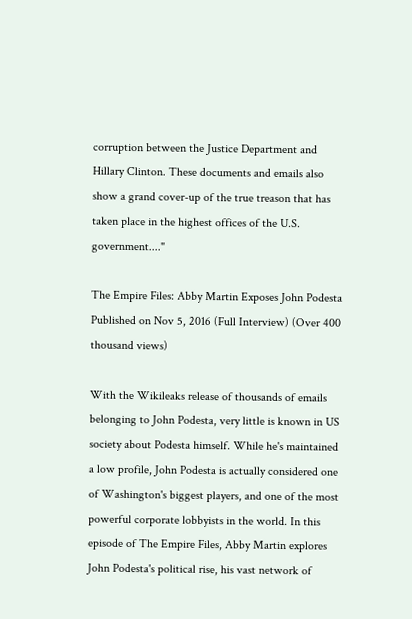corruption between the Justice Department and Hillary Clinton. These documents and emails also show a grand cover-up of the true treason that has taken place in the highest offices of the U.S. government...."

The Empire Files: Abby Martin Exposes John Podesta
Published on Nov 5, 2016 (Full Interview) (Over 400 thousand views)

With the Wikileaks release of thousands of emails belonging to John Podesta, very little is known in US society about Podesta himself. While he's maintained a low profile, John Podesta is actually considered one of Washington's biggest players, and one of the most powerful corporate lobbyists in the world. In this episode of The Empire Files, Abby Martin explores John Podesta's political rise, his vast network of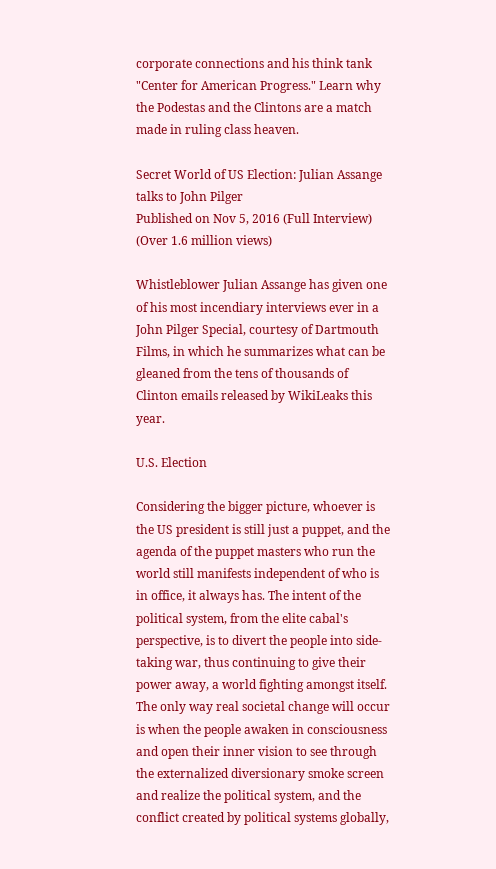corporate connections and his think tank "Center for American Progress." Learn why the Podestas and the Clintons are a match made in ruling class heaven.

Secret World of US Election: Julian Assange talks to John Pilger
Published on Nov 5, 2016 (Full Interview) (Over 1.6 million views)

Whistleblower Julian Assange has given one of his most incendiary interviews ever in a John Pilger Special, courtesy of Dartmouth Films, in which he summarizes what can be gleaned from the tens of thousands of Clinton emails released by WikiLeaks this year.

U.S. Election

Considering the bigger picture, whoever is the US president is still just a puppet, and the agenda of the puppet masters who run the world still manifests independent of who is in office, it always has. The intent of the political system, from the elite cabal's perspective, is to divert the people into side-taking war, thus continuing to give their power away, a world fighting amongst itself. The only way real societal change will occur is when the people awaken in consciousness and open their inner vision to see through the externalized diversionary smoke screen and realize the political system, and the conflict created by political systems globally,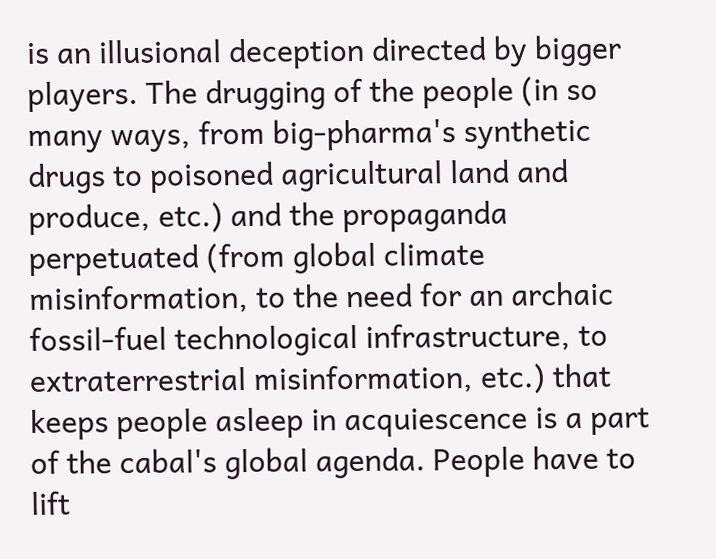is an illusional deception directed by bigger players. The drugging of the people (in so many ways, from big-pharma's synthetic drugs to poisoned agricultural land and produce, etc.) and the propaganda perpetuated (from global climate misinformation, to the need for an archaic fossil-fuel technological infrastructure, to extraterrestrial misinformation, etc.) that keeps people asleep in acquiescence is a part of the cabal's global agenda. People have to lift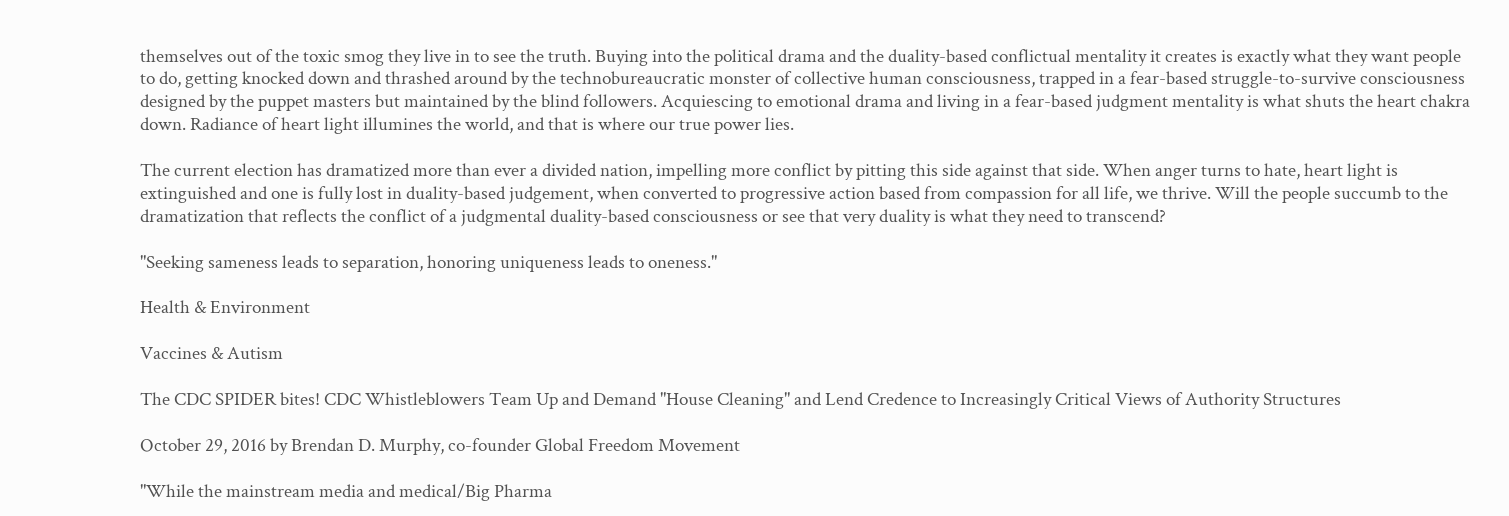themselves out of the toxic smog they live in to see the truth. Buying into the political drama and the duality-based conflictual mentality it creates is exactly what they want people to do, getting knocked down and thrashed around by the technobureaucratic monster of collective human consciousness, trapped in a fear-based struggle-to-survive consciousness designed by the puppet masters but maintained by the blind followers. Acquiescing to emotional drama and living in a fear-based judgment mentality is what shuts the heart chakra down. Radiance of heart light illumines the world, and that is where our true power lies.

The current election has dramatized more than ever a divided nation, impelling more conflict by pitting this side against that side. When anger turns to hate, heart light is extinguished and one is fully lost in duality-based judgement, when converted to progressive action based from compassion for all life, we thrive. Will the people succumb to the dramatization that reflects the conflict of a judgmental duality-based consciousness or see that very duality is what they need to transcend?

"Seeking sameness leads to separation, honoring uniqueness leads to oneness."

Health & Environment

Vaccines & Autism

The CDC SPIDER bites! CDC Whistleblowers Team Up and Demand "House Cleaning" and Lend Credence to Increasingly Critical Views of Authority Structures

October 29, 2016 by Brendan D. Murphy, co-founder Global Freedom Movement

"While the mainstream media and medical/Big Pharma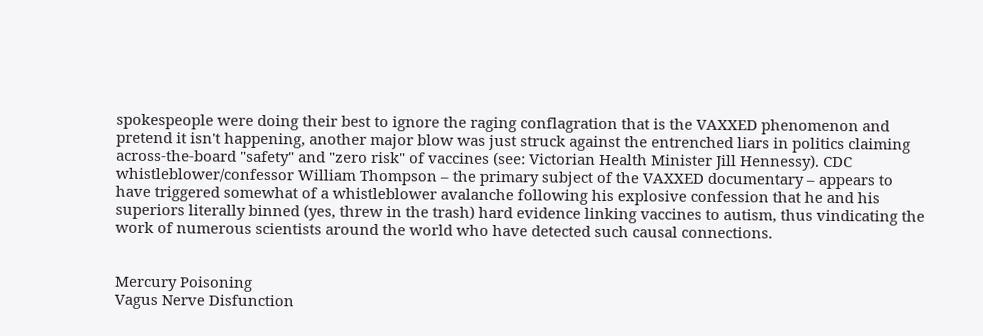spokespeople were doing their best to ignore the raging conflagration that is the VAXXED phenomenon and pretend it isn't happening, another major blow was just struck against the entrenched liars in politics claiming across-the-board "safety" and "zero risk" of vaccines (see: Victorian Health Minister Jill Hennessy). CDC whistleblower/confessor William Thompson – the primary subject of the VAXXED documentary – appears to have triggered somewhat of a whistleblower avalanche following his explosive confession that he and his superiors literally binned (yes, threw in the trash) hard evidence linking vaccines to autism, thus vindicating the work of numerous scientists around the world who have detected such causal connections.


Mercury Poisoning
Vagus Nerve Disfunction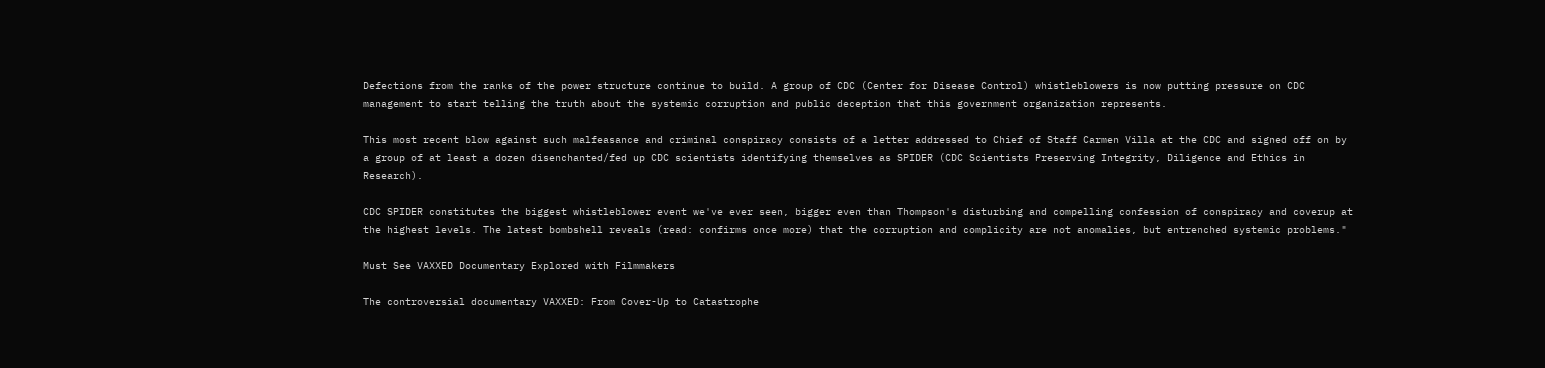Defections from the ranks of the power structure continue to build. A group of CDC (Center for Disease Control) whistleblowers is now putting pressure on CDC management to start telling the truth about the systemic corruption and public deception that this government organization represents.

This most recent blow against such malfeasance and criminal conspiracy consists of a letter addressed to Chief of Staff Carmen Villa at the CDC and signed off on by a group of at least a dozen disenchanted/fed up CDC scientists identifying themselves as SPIDER (CDC Scientists Preserving Integrity, Diligence and Ethics in Research).

CDC SPIDER constitutes the biggest whistleblower event we've ever seen, bigger even than Thompson's disturbing and compelling confession of conspiracy and coverup at the highest levels. The latest bombshell reveals (read: confirms once more) that the corruption and complicity are not anomalies, but entrenched systemic problems."

Must See VAXXED Documentary Explored with Filmmakers

The controversial documentary VAXXED: From Cover-Up to Catastrophe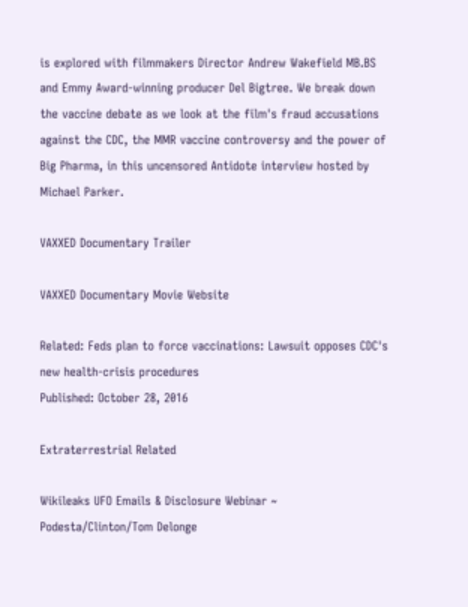is explored with filmmakers Director Andrew Wakefield MB.BS and Emmy Award-winning producer Del Bigtree. We break down the vaccine debate as we look at the film's fraud accusations against the CDC, the MMR vaccine controversy and the power of Big Pharma, in this uncensored Antidote interview hosted by Michael Parker.

VAXXED Documentary Trailer

VAXXED Documentary Movie Website

Related: Feds plan to force vaccinations: Lawsuit opposes CDC's new health-crisis procedures
Published: October 28, 2016

Extraterrestrial Related

Wikileaks UFO Emails & Disclosure Webinar ~ Podesta/Clinton/Tom Delonge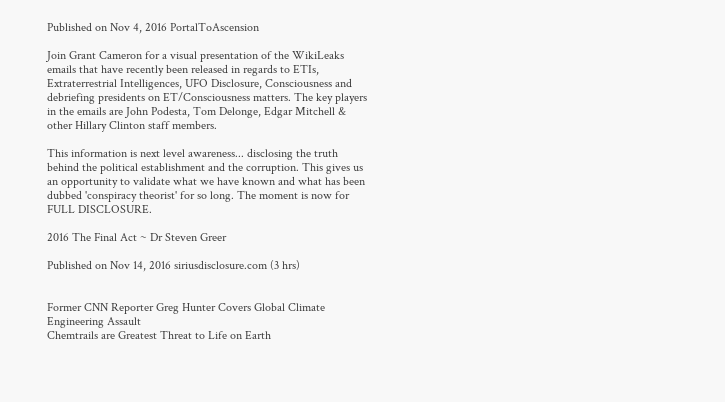Published on Nov 4, 2016 PortalToAscension

Join Grant Cameron for a visual presentation of the WikiLeaks emails that have recently been released in regards to ETIs, Extraterrestrial Intelligences, UFO Disclosure, Consciousness and debriefing presidents on ET/Consciousness matters. The key players in the emails are John Podesta, Tom Delonge, Edgar Mitchell & other Hillary Clinton staff members.

This information is next level awareness... disclosing the truth behind the political establishment and the corruption. This gives us an opportunity to validate what we have known and what has been dubbed 'conspiracy theorist' for so long. The moment is now for FULL DISCLOSURE.

2016 The Final Act ~ Dr Steven Greer

Published on Nov 14, 2016 siriusdisclosure.com (3 hrs)


Former CNN Reporter Greg Hunter Covers Global Climate Engineering Assault
Chemtrails are Greatest Threat to Life on Earth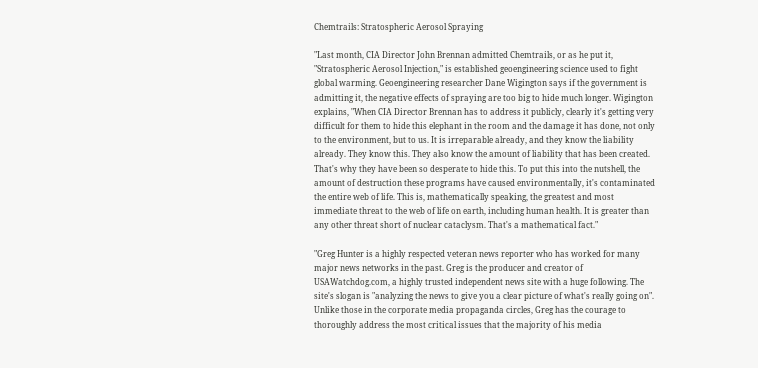Chemtrails: Stratospheric Aerosol Spraying

"Last month, CIA Director John Brennan admitted Chemtrails, or as he put it, "Stratospheric Aerosol Injection," is established geoengineering science used to fight global warming. Geoengineering researcher Dane Wigington says if the government is admitting it, the negative effects of spraying are too big to hide much longer. Wigington explains, "When CIA Director Brennan has to address it publicly, clearly it's getting very difficult for them to hide this elephant in the room and the damage it has done, not only to the environment, but to us. It is irreparable already, and they know the liability already. They know this. They also know the amount of liability that has been created. That's why they have been so desperate to hide this. To put this into the nutshell, the amount of destruction these programs have caused environmentally, it's contaminated the entire web of life. This is, mathematically speaking, the greatest and most immediate threat to the web of life on earth, including human health. It is greater than any other threat short of nuclear cataclysm. That's a mathematical fact."

"Greg Hunter is a highly respected veteran news reporter who has worked for many major news networks in the past. Greg is the producer and creator of USAWatchdog.com, a highly trusted independent news site with a huge following. The site's slogan is "analyzing the news to give you a clear picture of what's really going on". Unlike those in the corporate media propaganda circles, Greg has the courage to thoroughly address the most critical issues that the majority of his media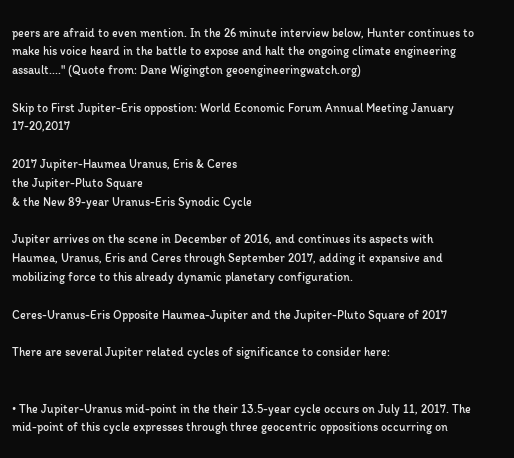peers are afraid to even mention. In the 26 minute interview below, Hunter continues to make his voice heard in the battle to expose and halt the ongoing climate engineering assault...." (Quote from: Dane Wigington geoengineeringwatch.org)

Skip to First Jupiter-Eris oppostion: World Economic Forum Annual Meeting January 17-20,2017

2017 Jupiter-Haumea Uranus, Eris & Ceres
the Jupiter-Pluto Square
& the New 89-year Uranus-Eris Synodic Cycle

Jupiter arrives on the scene in December of 2016, and continues its aspects with Haumea, Uranus, Eris and Ceres through September 2017, adding it expansive and mobilizing force to this already dynamic planetary configuration.

Ceres-Uranus-Eris Opposite Haumea-Jupiter and the Jupiter-Pluto Square of 2017

There are several Jupiter related cycles of significance to consider here:


• The Jupiter-Uranus mid-point in the their 13.5-year cycle occurs on July 11, 2017. The mid-point of this cycle expresses through three geocentric oppositions occurring on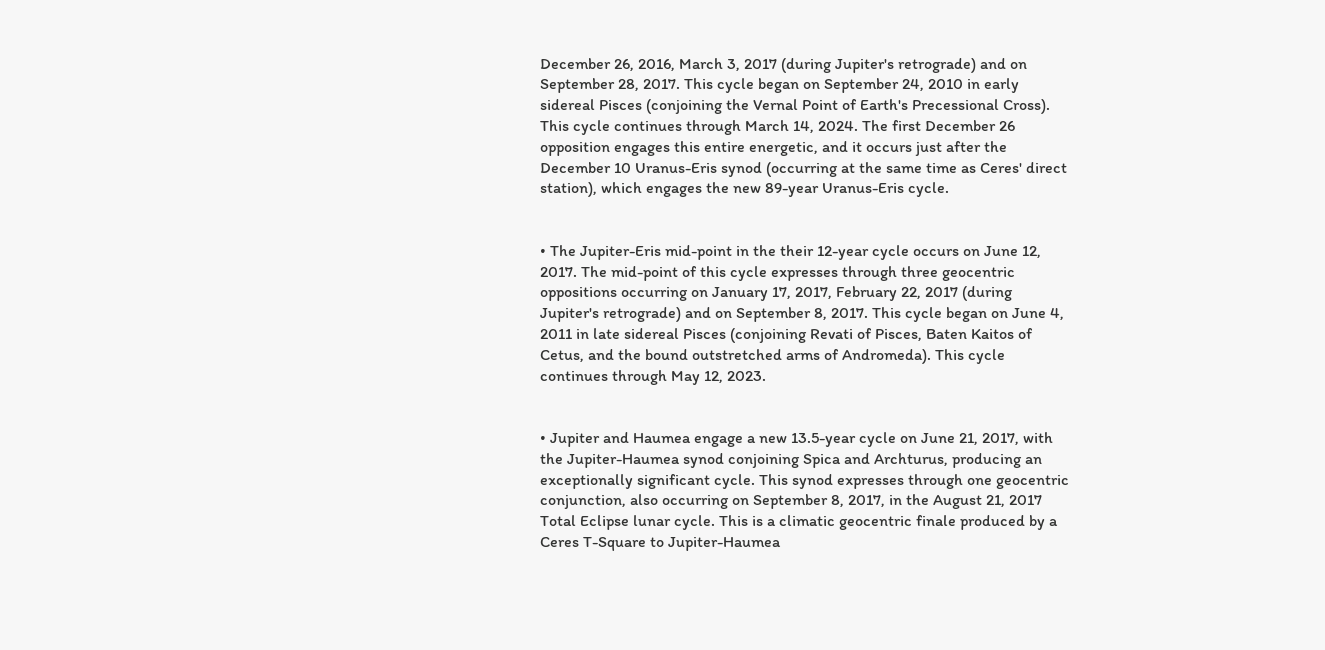December 26, 2016, March 3, 2017 (during Jupiter's retrograde) and on September 28, 2017. This cycle began on September 24, 2010 in early sidereal Pisces (conjoining the Vernal Point of Earth's Precessional Cross). This cycle continues through March 14, 2024. The first December 26 opposition engages this entire energetic, and it occurs just after the December 10 Uranus-Eris synod (occurring at the same time as Ceres' direct station), which engages the new 89-year Uranus-Eris cycle.


• The Jupiter-Eris mid-point in the their 12-year cycle occurs on June 12, 2017. The mid-point of this cycle expresses through three geocentric oppositions occurring on January 17, 2017, February 22, 2017 (during Jupiter's retrograde) and on September 8, 2017. This cycle began on June 4, 2011 in late sidereal Pisces (conjoining Revati of Pisces, Baten Kaitos of Cetus, and the bound outstretched arms of Andromeda). This cycle continues through May 12, 2023.


• Jupiter and Haumea engage a new 13.5-year cycle on June 21, 2017, with the Jupiter-Haumea synod conjoining Spica and Archturus, producing an exceptionally significant cycle. This synod expresses through one geocentric conjunction, also occurring on September 8, 2017, in the August 21, 2017 Total Eclipse lunar cycle. This is a climatic geocentric finale produced by a Ceres T-Square to Jupiter-Haumea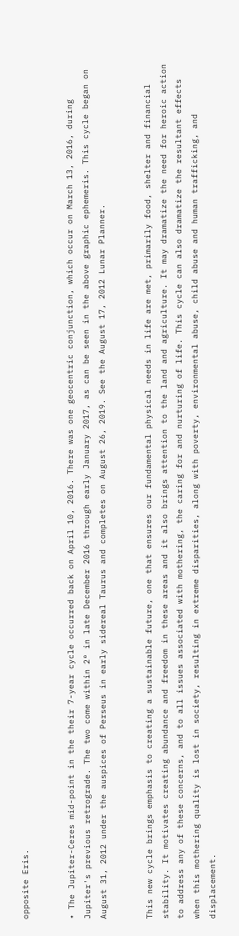opposite Eris.


• The Jupiter-Ceres mid-point in the their 7-year cycle occurred back on April 10, 2016. There was one geocentric conjunction, which occur on March 13, 2016, during Jupiter's previous retrograde. The two come within 2° in late December 2016 through early January 2017, as can be seen in the above graphic ephemeris. This cycle began on August 31, 2012 under the auspices of Perseus in early sidereal Taurus and completes on August 26, 2019. See the August 17, 2012 Lunar Planner.


This new cycle brings emphasis to creating a sustainable future, one that ensures our fundamental physical needs in life are met, primarily food, shelter and financial stability. It motivates creating abundance and freedom in these areas and it also brings attention to the land and agriculture. It may dramatize the need for heroic action to address any of these concerns, and to all issues associated with mothering, the caring for and nurturing of life. This cycle can also dramatize the resultant effects when this mothering quality is lost in society, resulting in extreme disparities, along with poverty, environmental abuse, child abuse and human trafficking, and displacement.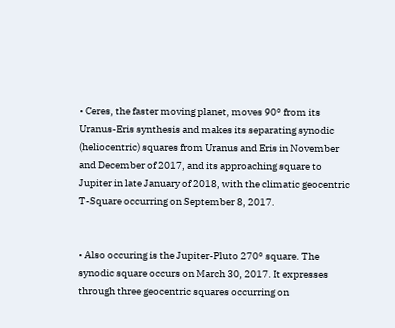• Ceres, the faster moving planet, moves 90° from its Uranus-Eris synthesis and makes its separating synodic (heliocentric) squares from Uranus and Eris in November and December of 2017, and its approaching square to Jupiter in late January of 2018, with the climatic geocentric T-Square occurring on September 8, 2017.


• Also occuring is the Jupiter-Pluto 270° square. The synodic square occurs on March 30, 2017. It expresses through three geocentric squares occurring on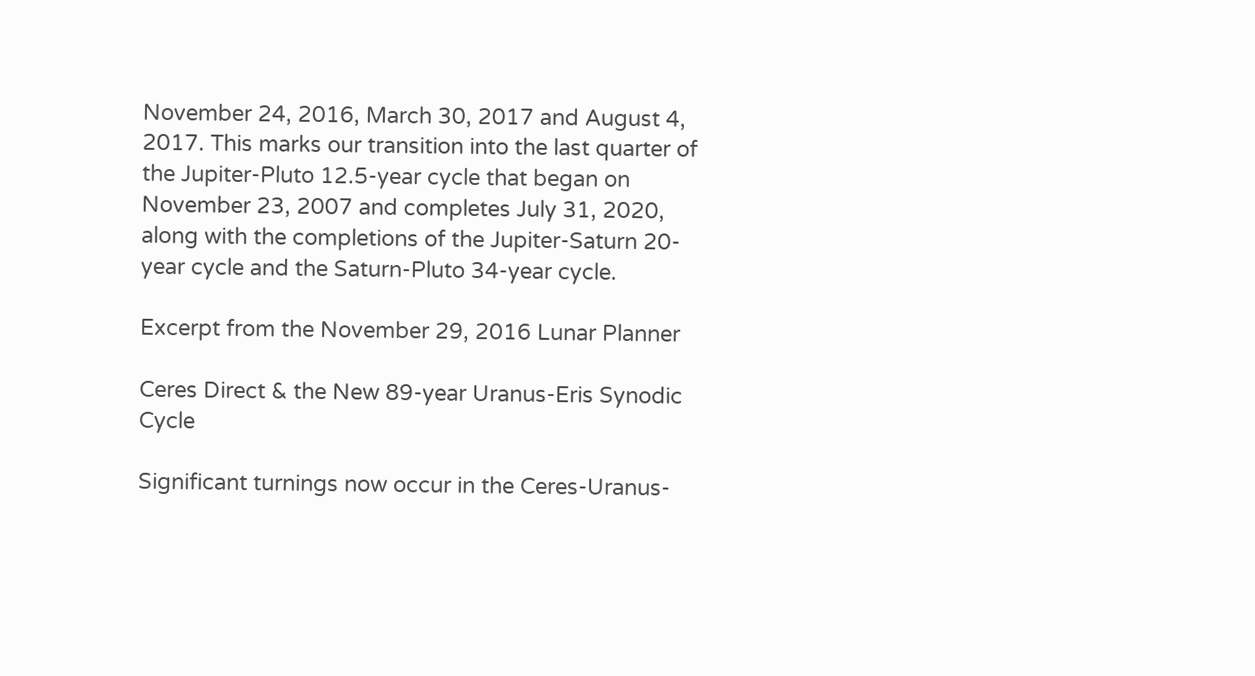November 24, 2016, March 30, 2017 and August 4, 2017. This marks our transition into the last quarter of the Jupiter-Pluto 12.5-year cycle that began on November 23, 2007 and completes July 31, 2020, along with the completions of the Jupiter-Saturn 20-year cycle and the Saturn-Pluto 34-year cycle.

Excerpt from the November 29, 2016 Lunar Planner

Ceres Direct & the New 89-year Uranus-Eris Synodic Cycle

Significant turnings now occur in the Ceres-Uranus-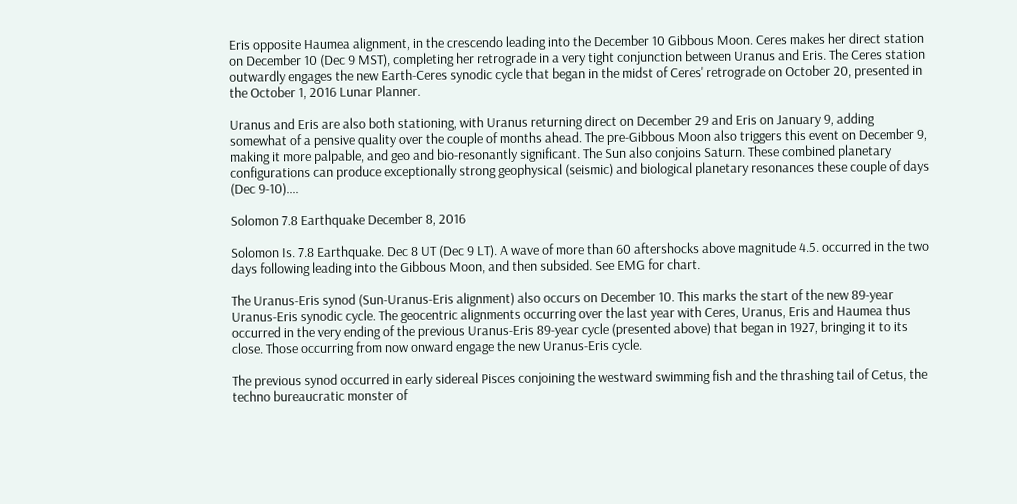Eris opposite Haumea alignment, in the crescendo leading into the December 10 Gibbous Moon. Ceres makes her direct station on December 10 (Dec 9 MST), completing her retrograde in a very tight conjunction between Uranus and Eris. The Ceres station outwardly engages the new Earth-Ceres synodic cycle that began in the midst of Ceres' retrograde on October 20, presented in the October 1, 2016 Lunar Planner.

Uranus and Eris are also both stationing, with Uranus returning direct on December 29 and Eris on January 9, adding somewhat of a pensive quality over the couple of months ahead. The pre-Gibbous Moon also triggers this event on December 9, making it more palpable, and geo and bio-resonantly significant. The Sun also conjoins Saturn. These combined planetary configurations can produce exceptionally strong geophysical (seismic) and biological planetary resonances these couple of days (Dec 9-10)....

Solomon 7.8 Earthquake December 8, 2016

Solomon Is. 7.8 Earthquake. Dec 8 UT (Dec 9 LT). A wave of more than 60 aftershocks above magnitude 4.5. occurred in the two days following leading into the Gibbous Moon, and then subsided. See EMG for chart.

The Uranus-Eris synod (Sun-Uranus-Eris alignment) also occurs on December 10. This marks the start of the new 89-year Uranus-Eris synodic cycle. The geocentric alignments occurring over the last year with Ceres, Uranus, Eris and Haumea thus occurred in the very ending of the previous Uranus-Eris 89-year cycle (presented above) that began in 1927, bringing it to its close. Those occurring from now onward engage the new Uranus-Eris cycle.

The previous synod occurred in early sidereal Pisces conjoining the westward swimming fish and the thrashing tail of Cetus, the techno bureaucratic monster of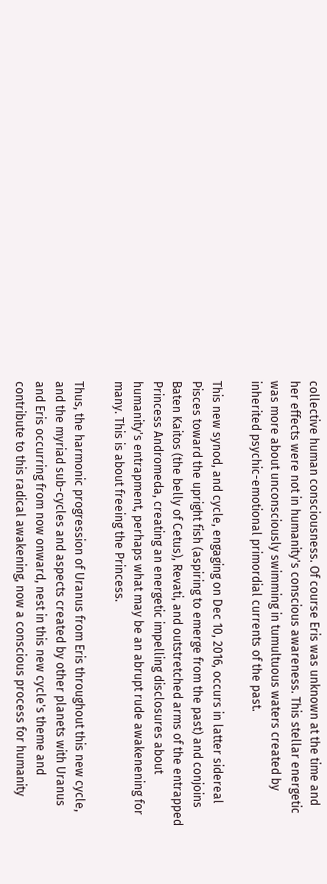collective human consciousness. Of course Eris was unknown at the time and her effects were not in humanity's conscious awareness. This stellar energetic was more about unconsciously swimming in tumultuous waters created by inherited psychic-emotional primordial currents of the past.

This new synod, and cycle, engaging on Dec 10, 2016, occurs in latter sidereal Pisces toward the upright fish (aspiring to emerge from the past) and conjoins Baten Kaitos (the belly of Cetus), Revati, and outstretched arms of the entrapped Princess Andromeda, creating an energetic impelling disclosures about humanity's entrapment, perhaps what may be an abrupt rude awakenening for many. This is about freeing the Princess.

Thus, the harmonic progression of Uranus from Eris throughout this new cycle, and the myriad sub-cycles and aspects created by other planets with Uranus and Eris occurring from now onward, nest in this new cycle's theme and contribute to this radical awakening, now a conscious process for humanity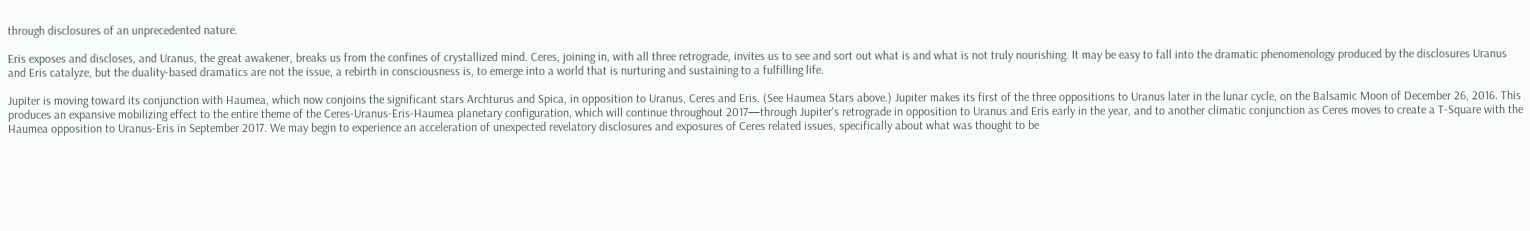through disclosures of an unprecedented nature.

Eris exposes and discloses, and Uranus, the great awakener, breaks us from the confines of crystallized mind. Ceres, joining in, with all three retrograde, invites us to see and sort out what is and what is not truly nourishing. It may be easy to fall into the dramatic phenomenology produced by the disclosures Uranus and Eris catalyze, but the duality-based dramatics are not the issue, a rebirth in consciousness is, to emerge into a world that is nurturing and sustaining to a fulfilling life.

Jupiter is moving toward its conjunction with Haumea, which now conjoins the significant stars Archturus and Spica, in opposition to Uranus, Ceres and Eris. (See Haumea Stars above.) Jupiter makes its first of the three oppositions to Uranus later in the lunar cycle, on the Balsamic Moon of December 26, 2016. This produces an expansive mobilizing effect to the entire theme of the Ceres-Uranus-Eris-Haumea planetary configuration, which will continue throughout 2017—through Jupiter's retrograde in opposition to Uranus and Eris early in the year, and to another climatic conjunction as Ceres moves to create a T-Square with the Haumea opposition to Uranus-Eris in September 2017. We may begin to experience an acceleration of unexpected revelatory disclosures and exposures of Ceres related issues, specifically about what was thought to be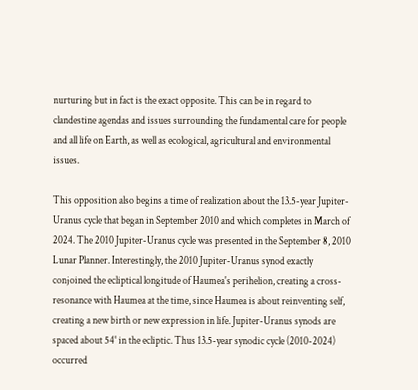nurturing but in fact is the exact opposite. This can be in regard to clandestine agendas and issues surrounding the fundamental care for people and all life on Earth, as well as ecological, agricultural and environmental issues.

This opposition also begins a time of realization about the 13.5-year Jupiter-Uranus cycle that began in September 2010 and which completes in March of 2024. The 2010 Jupiter-Uranus cycle was presented in the September 8, 2010 Lunar Planner. Interestingly, the 2010 Jupiter-Uranus synod exactly conjoined the ecliptical longitude of Haumea's perihelion, creating a cross-resonance with Haumea at the time, since Haumea is about reinventing self, creating a new birth or new expression in life. Jupiter-Uranus synods are spaced about 54° in the ecliptic. Thus 13.5-year synodic cycle (2010-2024) occurred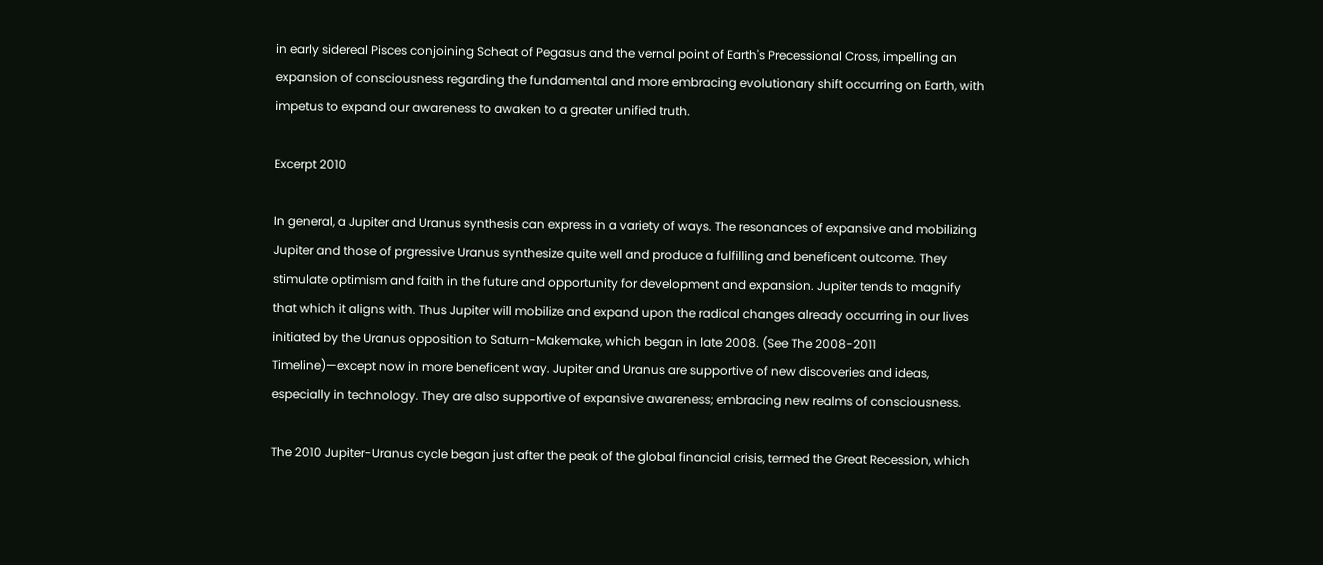in early sidereal Pisces conjoining Scheat of Pegasus and the vernal point of Earth's Precessional Cross, impelling an expansion of consciousness regarding the fundamental and more embracing evolutionary shift occurring on Earth, with impetus to expand our awareness to awaken to a greater unified truth.

Excerpt 2010

In general, a Jupiter and Uranus synthesis can express in a variety of ways. The resonances of expansive and mobilizing Jupiter and those of prgressive Uranus synthesize quite well and produce a fulfilling and beneficent outcome. They stimulate optimism and faith in the future and opportunity for development and expansion. Jupiter tends to magnify that which it aligns with. Thus Jupiter will mobilize and expand upon the radical changes already occurring in our lives initiated by the Uranus opposition to Saturn-Makemake, which began in late 2008. (See The 2008-2011 Timeline)—except now in more beneficent way. Jupiter and Uranus are supportive of new discoveries and ideas, especially in technology. They are also supportive of expansive awareness; embracing new realms of consciousness.

The 2010 Jupiter-Uranus cycle began just after the peak of the global financial crisis, termed the Great Recession, which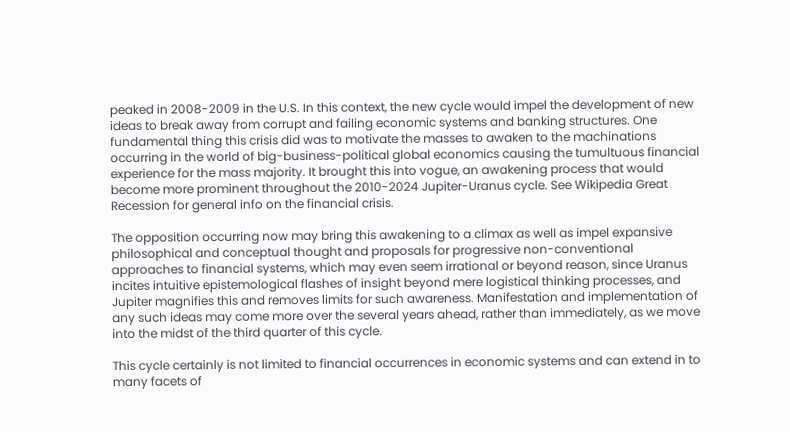peaked in 2008-2009 in the U.S. In this context, the new cycle would impel the development of new ideas to break away from corrupt and failing economic systems and banking structures. One fundamental thing this crisis did was to motivate the masses to awaken to the machinations occurring in the world of big-business-political global economics causing the tumultuous financial experience for the mass majority. It brought this into vogue, an awakening process that would become more prominent throughout the 2010-2024 Jupiter-Uranus cycle. See Wikipedia Great Recession for general info on the financial crisis.

The opposition occurring now may bring this awakening to a climax as well as impel expansive philosophical and conceptual thought and proposals for progressive non-conventional approaches to financial systems, which may even seem irrational or beyond reason, since Uranus incites intuitive epistemological flashes of insight beyond mere logistical thinking processes, and Jupiter magnifies this and removes limits for such awareness. Manifestation and implementation of any such ideas may come more over the several years ahead, rather than immediately, as we move into the midst of the third quarter of this cycle.

This cycle certainly is not limited to financial occurrences in economic systems and can extend in to many facets of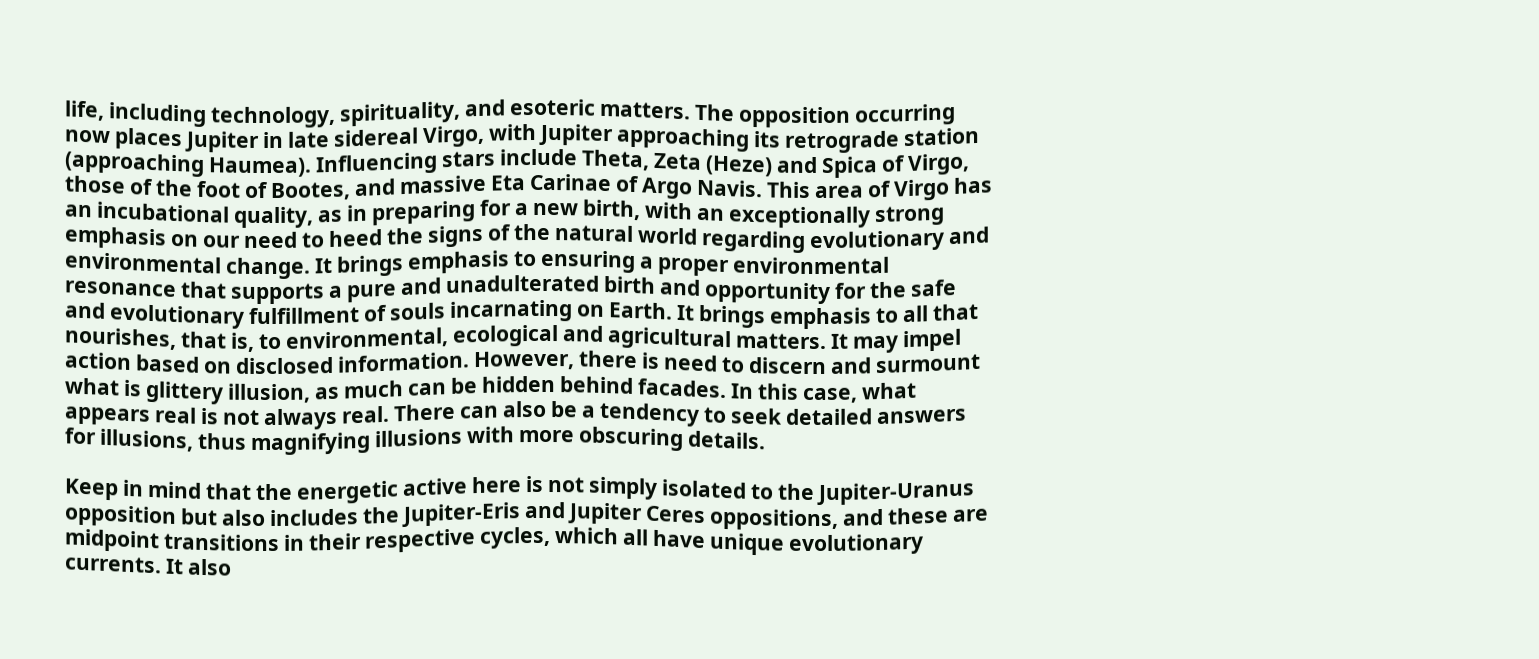life, including technology, spirituality, and esoteric matters. The opposition occurring now places Jupiter in late sidereal Virgo, with Jupiter approaching its retrograde station (approaching Haumea). Influencing stars include Theta, Zeta (Heze) and Spica of Virgo, those of the foot of Bootes, and massive Eta Carinae of Argo Navis. This area of Virgo has an incubational quality, as in preparing for a new birth, with an exceptionally strong emphasis on our need to heed the signs of the natural world regarding evolutionary and environmental change. It brings emphasis to ensuring a proper environmental resonance that supports a pure and unadulterated birth and opportunity for the safe and evolutionary fulfillment of souls incarnating on Earth. It brings emphasis to all that nourishes, that is, to environmental, ecological and agricultural matters. It may impel action based on disclosed information. However, there is need to discern and surmount what is glittery illusion, as much can be hidden behind facades. In this case, what appears real is not always real. There can also be a tendency to seek detailed answers for illusions, thus magnifying illusions with more obscuring details.

Keep in mind that the energetic active here is not simply isolated to the Jupiter-Uranus opposition but also includes the Jupiter-Eris and Jupiter Ceres oppositions, and these are midpoint transitions in their respective cycles, which all have unique evolutionary currents. It also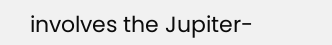involves the Jupiter-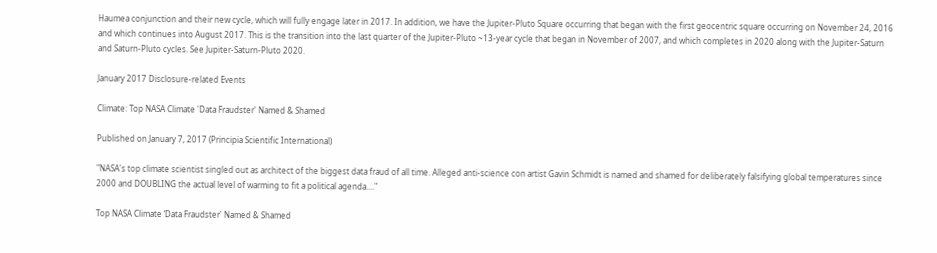Haumea conjunction and their new cycle, which will fully engage later in 2017. In addition, we have the Jupiter-Pluto Square occurring that began with the first geocentric square occurring on November 24, 2016 and which continues into August 2017. This is the transition into the last quarter of the Jupiter-Pluto ~13-year cycle that began in November of 2007, and which completes in 2020 along with the Jupiter-Saturn and Saturn-Pluto cycles. See Jupiter-Saturn-Pluto 2020.

January 2017 Disclosure-related Events

Climate: Top NASA Climate 'Data Fraudster' Named & Shamed

Published on January 7, 2017 (Principia Scientific International)

"NASA's top climate scientist singled out as architect of the biggest data fraud of all time. Alleged anti-science con artist Gavin Schmidt is named and shamed for deliberately falsifying global temperatures since 2000 and DOUBLING the actual level of warming to fit a political agenda...."

Top NASA Climate ‘Data Fraudster' Named & Shamed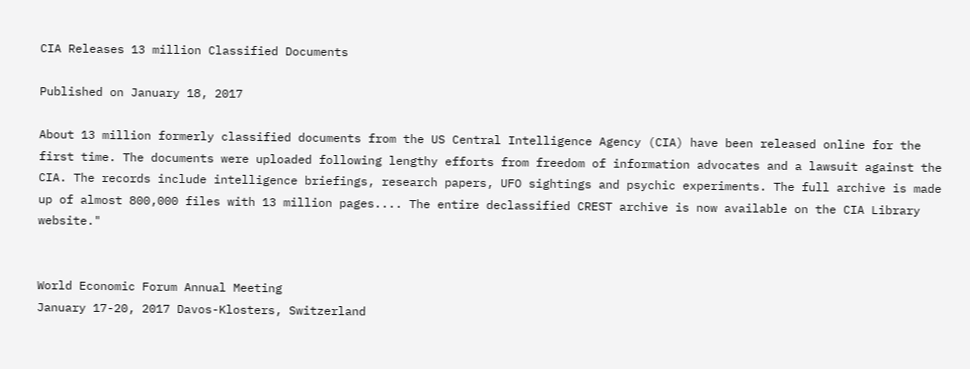CIA Releases 13 million Classified Documents

Published on January 18, 2017

About 13 million formerly classified documents from the US Central Intelligence Agency (CIA) have been released online for the first time. The documents were uploaded following lengthy efforts from freedom of information advocates and a lawsuit against the CIA. The records include intelligence briefings, research papers, UFO sightings and psychic experiments. The full archive is made up of almost 800,000 files with 13 million pages.... The entire declassified CREST archive is now available on the CIA Library website."


World Economic Forum Annual Meeting
January 17-20, 2017 Davos-Klosters, Switzerland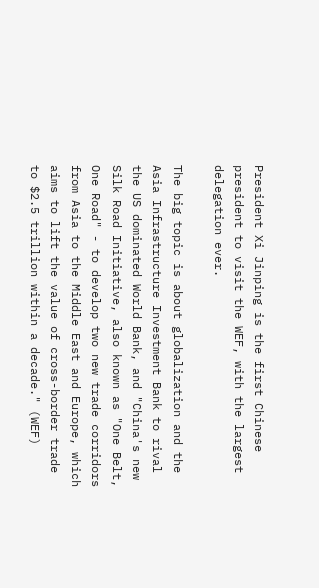President Xi Jinping is the first Chinese president to visit the WEF, with the largest delegation ever.

The big topic is about globalization and the Asia Infrastructure Investment Bank to rival the US dominated World Bank, and "China's new Silk Road Initiative, also known as "One Belt, One Road" - to develop two new trade corridors from Asia to the Middle East and Europe, which aims to lift the value of cross-border trade to $2.5 trillion within a decade." (WEF)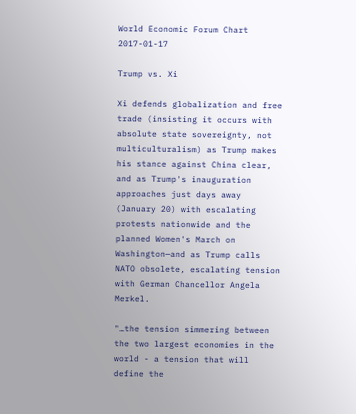World Economic Forum Chart 2017-01-17

Trump vs. Xi

Xi defends globalization and free trade (insisting it occurs with absolute state sovereignty, not multiculturalism) as Trump makes his stance against China clear, and as Trump's inauguration approaches just days away (January 20) with escalating protests nationwide and the planned Women's March on Washington—and as Trump calls NATO obsolete, escalating tension with German Chancellor Angela Merkel.

"…the tension simmering between the two largest economies in the world - a tension that will define the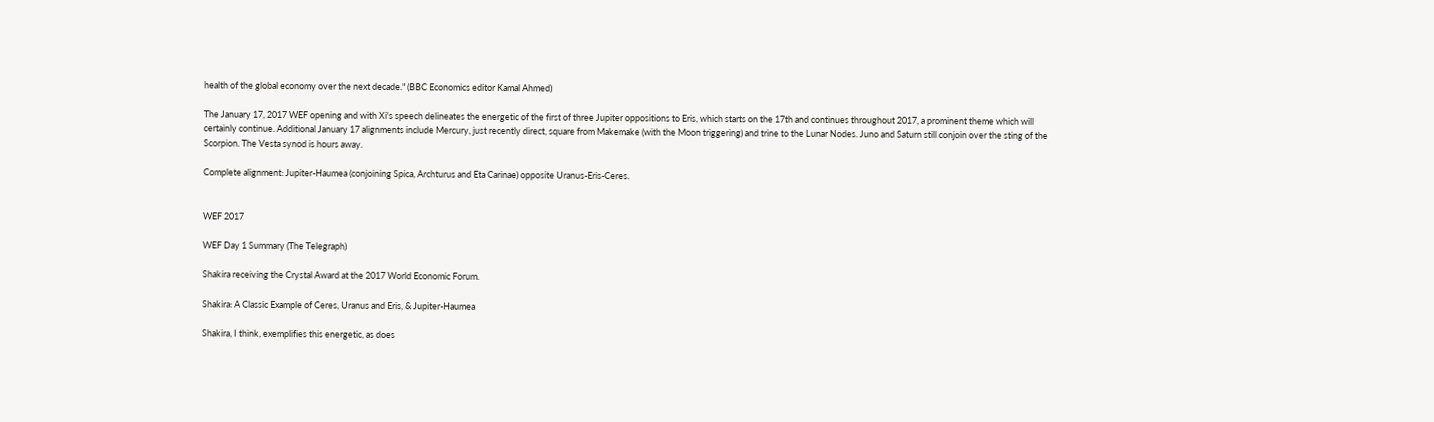health of the global economy over the next decade." (BBC Economics editor Kamal Ahmed)

The January 17, 2017 WEF opening and with Xi's speech delineates the energetic of the first of three Jupiter oppositions to Eris, which starts on the 17th and continues throughout 2017, a prominent theme which will certainly continue. Additional January 17 alignments include Mercury, just recently direct, square from Makemake (with the Moon triggering) and trine to the Lunar Nodes. Juno and Saturn still conjoin over the sting of the Scorpion. The Vesta synod is hours away.

Complete alignment: Jupiter-Haumea (conjoining Spica, Archturus and Eta Carinae) opposite Uranus-Eris-Ceres.


WEF 2017

WEF Day 1 Summary (The Telegraph)

Shakira receiving the Crystal Award at the 2017 World Economic Forum.

Shakira: A Classic Example of Ceres, Uranus and Eris, & Jupiter-Haumea

Shakira, I think, exemplifies this energetic, as does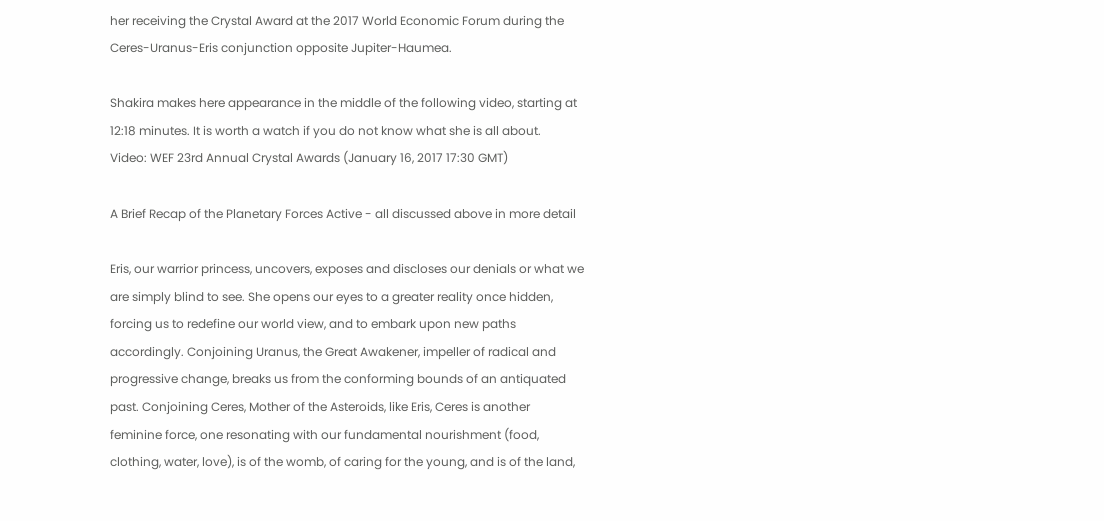her receiving the Crystal Award at the 2017 World Economic Forum during the Ceres-Uranus-Eris conjunction opposite Jupiter-Haumea.

Shakira makes here appearance in the middle of the following video, starting at 12:18 minutes. It is worth a watch if you do not know what she is all about.
Video: WEF 23rd Annual Crystal Awards (January 16, 2017 17:30 GMT)

A Brief Recap of the Planetary Forces Active - all discussed above in more detail

Eris, our warrior princess, uncovers, exposes and discloses our denials or what we are simply blind to see. She opens our eyes to a greater reality once hidden, forcing us to redefine our world view, and to embark upon new paths accordingly. Conjoining Uranus, the Great Awakener, impeller of radical and progressive change, breaks us from the conforming bounds of an antiquated past. Conjoining Ceres, Mother of the Asteroids, like Eris, Ceres is another feminine force, one resonating with our fundamental nourishment (food, clothing, water, love), is of the womb, of caring for the young, and is of the land,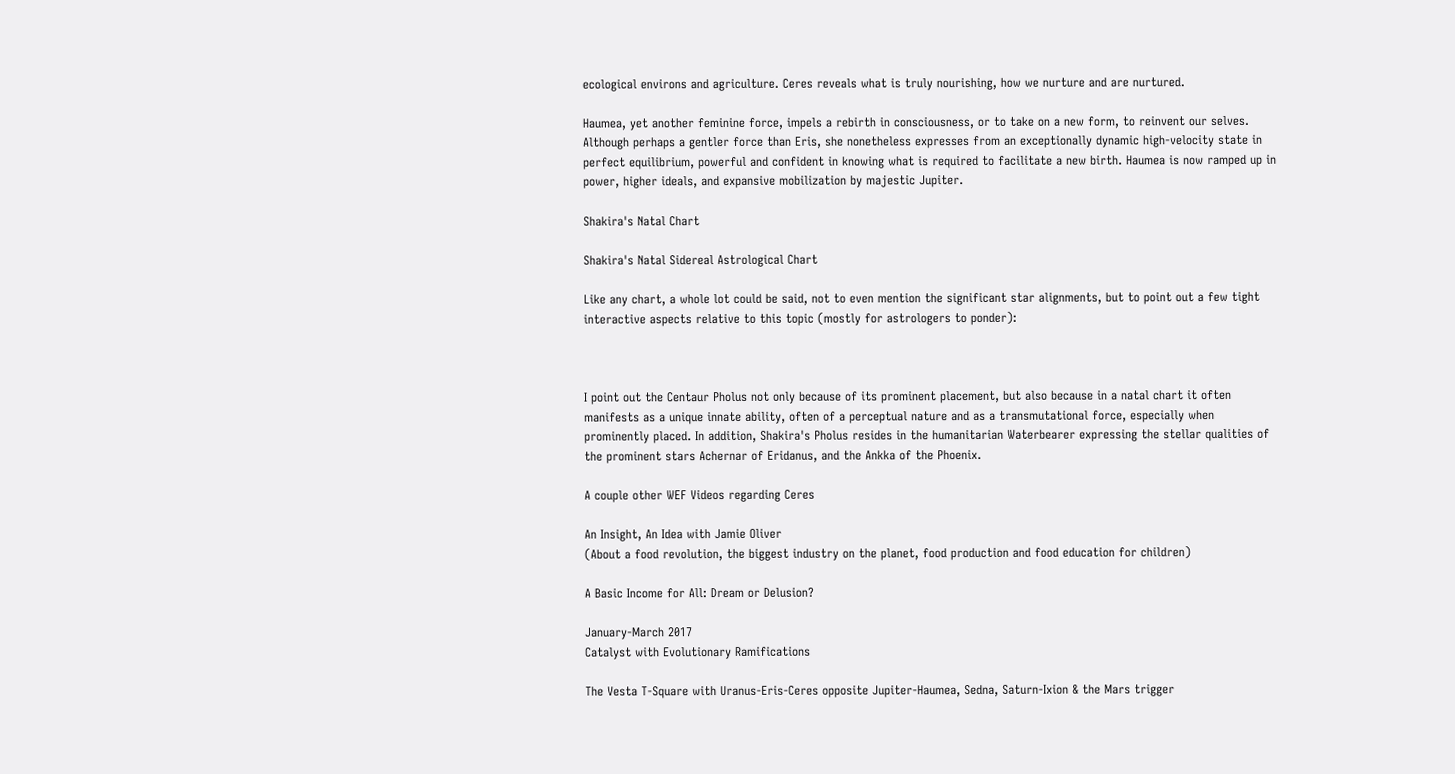ecological environs and agriculture. Ceres reveals what is truly nourishing, how we nurture and are nurtured.

Haumea, yet another feminine force, impels a rebirth in consciousness, or to take on a new form, to reinvent our selves. Although perhaps a gentler force than Eris, she nonetheless expresses from an exceptionally dynamic high-velocity state in perfect equilibrium, powerful and confident in knowing what is required to facilitate a new birth. Haumea is now ramped up in power, higher ideals, and expansive mobilization by majestic Jupiter.

Shakira's Natal Chart

Shakira's Natal Sidereal Astrological Chart

Like any chart, a whole lot could be said, not to even mention the significant star alignments, but to point out a few tight interactive aspects relative to this topic (mostly for astrologers to ponder):



I point out the Centaur Pholus not only because of its prominent placement, but also because in a natal chart it often manifests as a unique innate ability, often of a perceptual nature and as a transmutational force, especially when prominently placed. In addition, Shakira's Pholus resides in the humanitarian Waterbearer expressing the stellar qualities of the prominent stars Achernar of Eridanus, and the Ankka of the Phoenix.

A couple other WEF Videos regarding Ceres

An Insight, An Idea with Jamie Oliver
(About a food revolution, the biggest industry on the planet, food production and food education for children)

A Basic Income for All: Dream or Delusion?

January-March 2017
Catalyst with Evolutionary Ramifications

The Vesta T-Square with Uranus-Eris-Ceres opposite Jupiter-Haumea, Sedna, Saturn-Ixion & the Mars trigger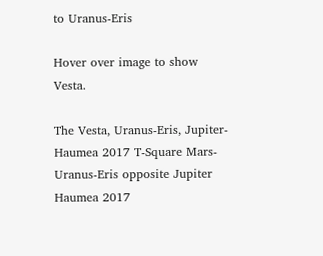to Uranus-Eris

Hover over image to show Vesta.

The Vesta, Uranus-Eris, Jupiter-Haumea 2017 T-Square Mars-Uranus-Eris opposite Jupiter Haumea 2017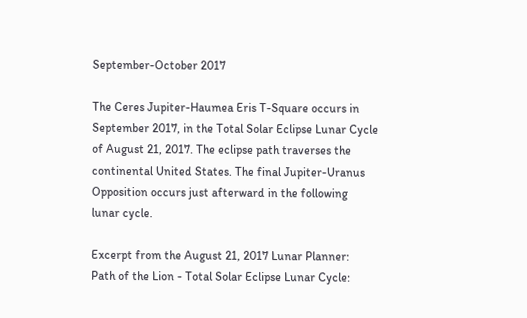September-October 2017

The Ceres Jupiter-Haumea Eris T-Square occurs in September 2017, in the Total Solar Eclipse Lunar Cycle of August 21, 2017. The eclipse path traverses the continental United States. The final Jupiter-Uranus Opposition occurs just afterward in the following lunar cycle.

Excerpt from the August 21, 2017 Lunar Planner:
Path of the Lion - Total Solar Eclipse Lunar Cycle: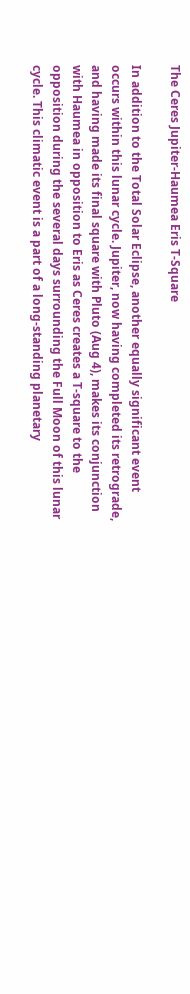The Ceres Jupiter-Haumea Eris T-Square

In addition to the Total Solar Eclipse, another equally significant event occurs within this lunar cycle. Jupiter, now having completed its retrograde, and having made its final square with Pluto (Aug 4), makes its conjunction with Haumea in opposition to Eris as Ceres creates a T-square to the opposition during the several days surrounding the Full Moon of this lunar cycle. This climatic event is a part of a long-standing planetary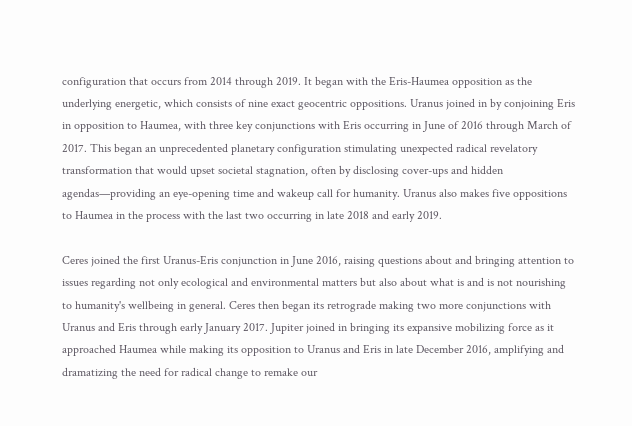configuration that occurs from 2014 through 2019. It began with the Eris-Haumea opposition as the underlying energetic, which consists of nine exact geocentric oppositions. Uranus joined in by conjoining Eris in opposition to Haumea, with three key conjunctions with Eris occurring in June of 2016 through March of 2017. This began an unprecedented planetary configuration stimulating unexpected radical revelatory transformation that would upset societal stagnation, often by disclosing cover-ups and hidden agendas—providing an eye-opening time and wakeup call for humanity. Uranus also makes five oppositions to Haumea in the process with the last two occurring in late 2018 and early 2019.

Ceres joined the first Uranus-Eris conjunction in June 2016, raising questions about and bringing attention to issues regarding not only ecological and environmental matters but also about what is and is not nourishing to humanity's wellbeing in general. Ceres then began its retrograde making two more conjunctions with Uranus and Eris through early January 2017. Jupiter joined in bringing its expansive mobilizing force as it approached Haumea while making its opposition to Uranus and Eris in late December 2016, amplifying and dramatizing the need for radical change to remake our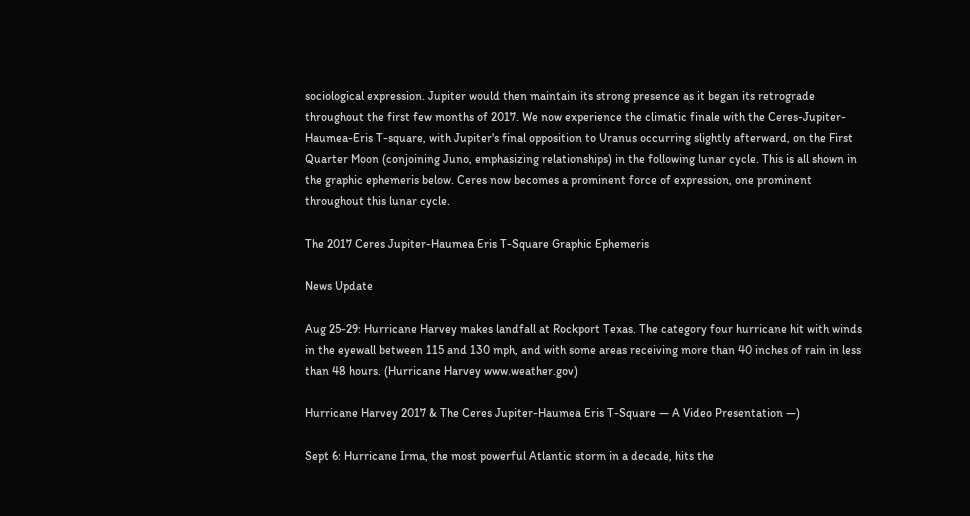sociological expression. Jupiter would then maintain its strong presence as it began its retrograde throughout the first few months of 2017. We now experience the climatic finale with the Ceres-Jupiter-Haumea-Eris T-square, with Jupiter's final opposition to Uranus occurring slightly afterward, on the First Quarter Moon (conjoining Juno, emphasizing relationships) in the following lunar cycle. This is all shown in the graphic ephemeris below. Ceres now becomes a prominent force of expression, one prominent throughout this lunar cycle.

The 2017 Ceres Jupiter-Haumea Eris T-Square Graphic Ephemeris

News Update

Aug 25-29: Hurricane Harvey makes landfall at Rockport Texas. The category four hurricane hit with winds in the eyewall between 115 and 130 mph, and with some areas receiving more than 40 inches of rain in less than 48 hours. (Hurricane Harvey www.weather.gov)

Hurricane Harvey 2017 & The Ceres Jupiter-Haumea Eris T-Square — A Video Presentation —)

Sept 6: Hurricane Irma, the most powerful Atlantic storm in a decade, hits the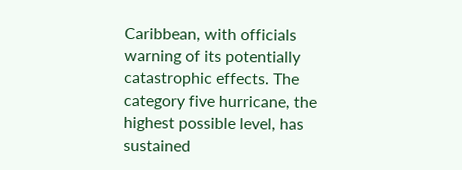Caribbean, with officials warning of its potentially catastrophic effects. The category five hurricane, the highest possible level, has sustained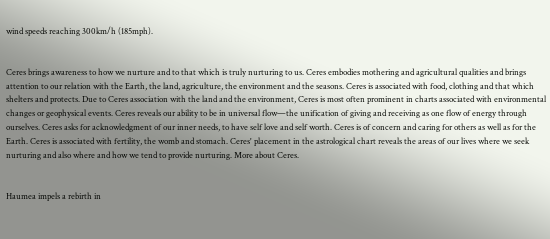wind speeds reaching 300km/h (185mph).


Ceres brings awareness to how we nurture and to that which is truly nurturing to us. Ceres embodies mothering and agricultural qualities and brings attention to our relation with the Earth, the land, agriculture, the environment and the seasons. Ceres is associated with food, clothing and that which shelters and protects. Due to Ceres association with the land and the environment, Ceres is most often prominent in charts associated with environmental changes or geophysical events. Ceres reveals our ability to be in universal flow—the unification of giving and receiving as one flow of energy through ourselves. Ceres asks for acknowledgment of our inner needs, to have self love and self worth. Ceres is of concern and caring for others as well as for the Earth. Ceres is associated with fertility, the womb and stomach. Ceres' placement in the astrological chart reveals the areas of our lives where we seek nurturing and also where and how we tend to provide nurturing. More about Ceres.


Haumea impels a rebirth in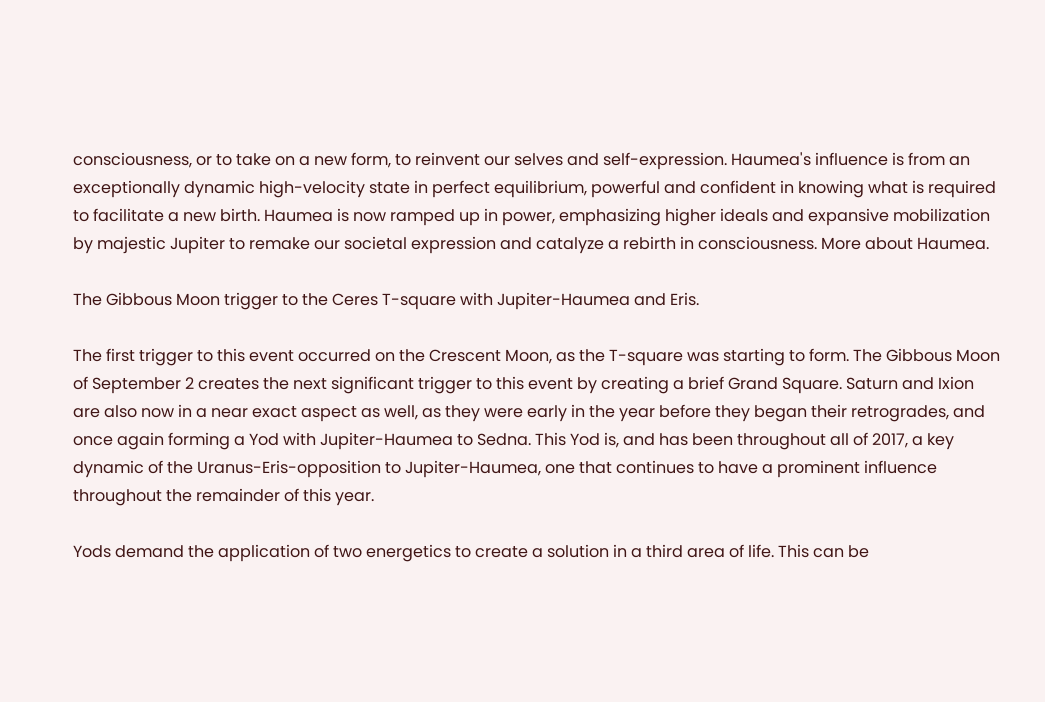consciousness, or to take on a new form, to reinvent our selves and self-expression. Haumea's influence is from an exceptionally dynamic high-velocity state in perfect equilibrium, powerful and confident in knowing what is required to facilitate a new birth. Haumea is now ramped up in power, emphasizing higher ideals and expansive mobilization by majestic Jupiter to remake our societal expression and catalyze a rebirth in consciousness. More about Haumea.

The Gibbous Moon trigger to the Ceres T-square with Jupiter-Haumea and Eris.

The first trigger to this event occurred on the Crescent Moon, as the T-square was starting to form. The Gibbous Moon of September 2 creates the next significant trigger to this event by creating a brief Grand Square. Saturn and Ixion are also now in a near exact aspect as well, as they were early in the year before they began their retrogrades, and once again forming a Yod with Jupiter-Haumea to Sedna. This Yod is, and has been throughout all of 2017, a key dynamic of the Uranus-Eris-opposition to Jupiter-Haumea, one that continues to have a prominent influence throughout the remainder of this year.

Yods demand the application of two energetics to create a solution in a third area of life. This can be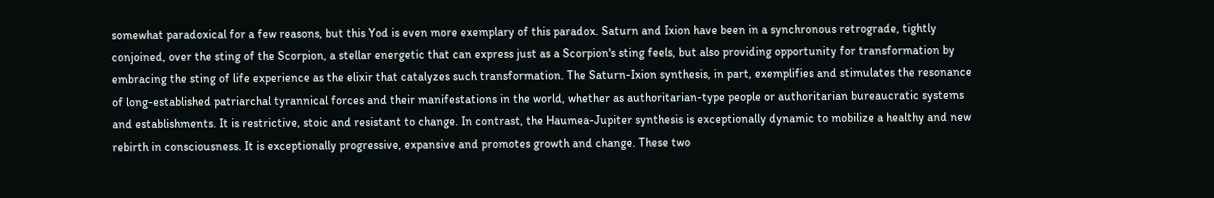somewhat paradoxical for a few reasons, but this Yod is even more exemplary of this paradox. Saturn and Ixion have been in a synchronous retrograde, tightly conjoined, over the sting of the Scorpion, a stellar energetic that can express just as a Scorpion's sting feels, but also providing opportunity for transformation by embracing the sting of life experience as the elixir that catalyzes such transformation. The Saturn-Ixion synthesis, in part, exemplifies and stimulates the resonance of long-established patriarchal tyrannical forces and their manifestations in the world, whether as authoritarian-type people or authoritarian bureaucratic systems and establishments. It is restrictive, stoic and resistant to change. In contrast, the Haumea-Jupiter synthesis is exceptionally dynamic to mobilize a healthy and new rebirth in consciousness. It is exceptionally progressive, expansive and promotes growth and change. These two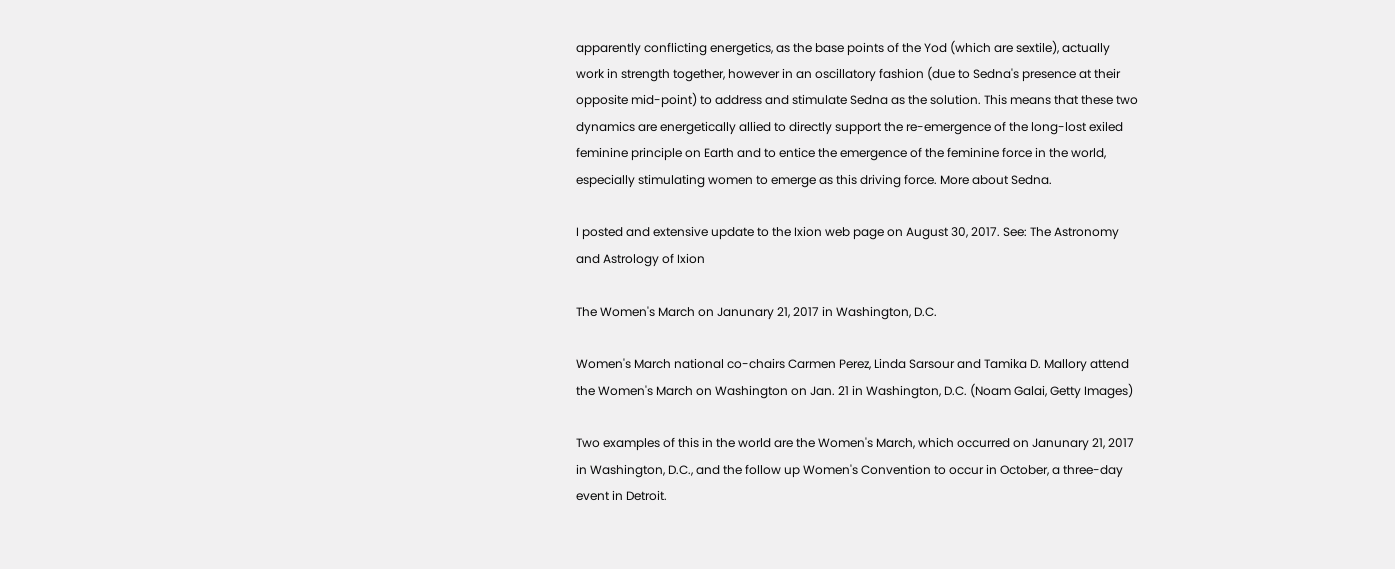apparently conflicting energetics, as the base points of the Yod (which are sextile), actually work in strength together, however in an oscillatory fashion (due to Sedna's presence at their opposite mid-point) to address and stimulate Sedna as the solution. This means that these two dynamics are energetically allied to directly support the re-emergence of the long-lost exiled feminine principle on Earth and to entice the emergence of the feminine force in the world, especially stimulating women to emerge as this driving force. More about Sedna.

I posted and extensive update to the Ixion web page on August 30, 2017. See: The Astronomy and Astrology of Ixion

The Women's March on Janunary 21, 2017 in Washington, D.C.

Women's March national co-chairs Carmen Perez, Linda Sarsour and Tamika D. Mallory attend the Women's March on Washington on Jan. 21 in Washington, D.C. (Noam Galai, Getty Images)

Two examples of this in the world are the Women's March, which occurred on Janunary 21, 2017 in Washington, D.C., and the follow up Women's Convention to occur in October, a three-day event in Detroit.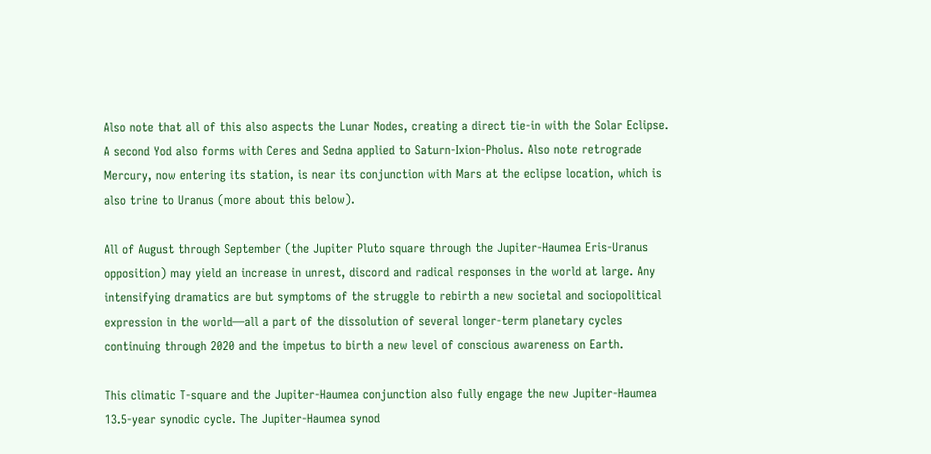Also note that all of this also aspects the Lunar Nodes, creating a direct tie-in with the Solar Eclipse. A second Yod also forms with Ceres and Sedna applied to Saturn-Ixion-Pholus. Also note retrograde Mercury, now entering its station, is near its conjunction with Mars at the eclipse location, which is also trine to Uranus (more about this below).

All of August through September (the Jupiter Pluto square through the Jupiter-Haumea Eris-Uranus opposition) may yield an increase in unrest, discord and radical responses in the world at large. Any intensifying dramatics are but symptoms of the struggle to rebirth a new societal and sociopolitical expression in the world—all a part of the dissolution of several longer-term planetary cycles continuing through 2020 and the impetus to birth a new level of conscious awareness on Earth.

This climatic T-square and the Jupiter-Haumea conjunction also fully engage the new Jupiter-Haumea 13.5-year synodic cycle. The Jupiter-Haumea synod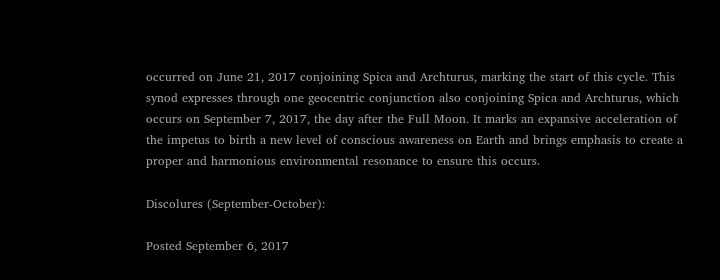occurred on June 21, 2017 conjoining Spica and Archturus, marking the start of this cycle. This synod expresses through one geocentric conjunction also conjoining Spica and Archturus, which occurs on September 7, 2017, the day after the Full Moon. It marks an expansive acceleration of the impetus to birth a new level of conscious awareness on Earth and brings emphasis to create a proper and harmonious environmental resonance to ensure this occurs.

Discolures (September-October):

Posted September 6, 2017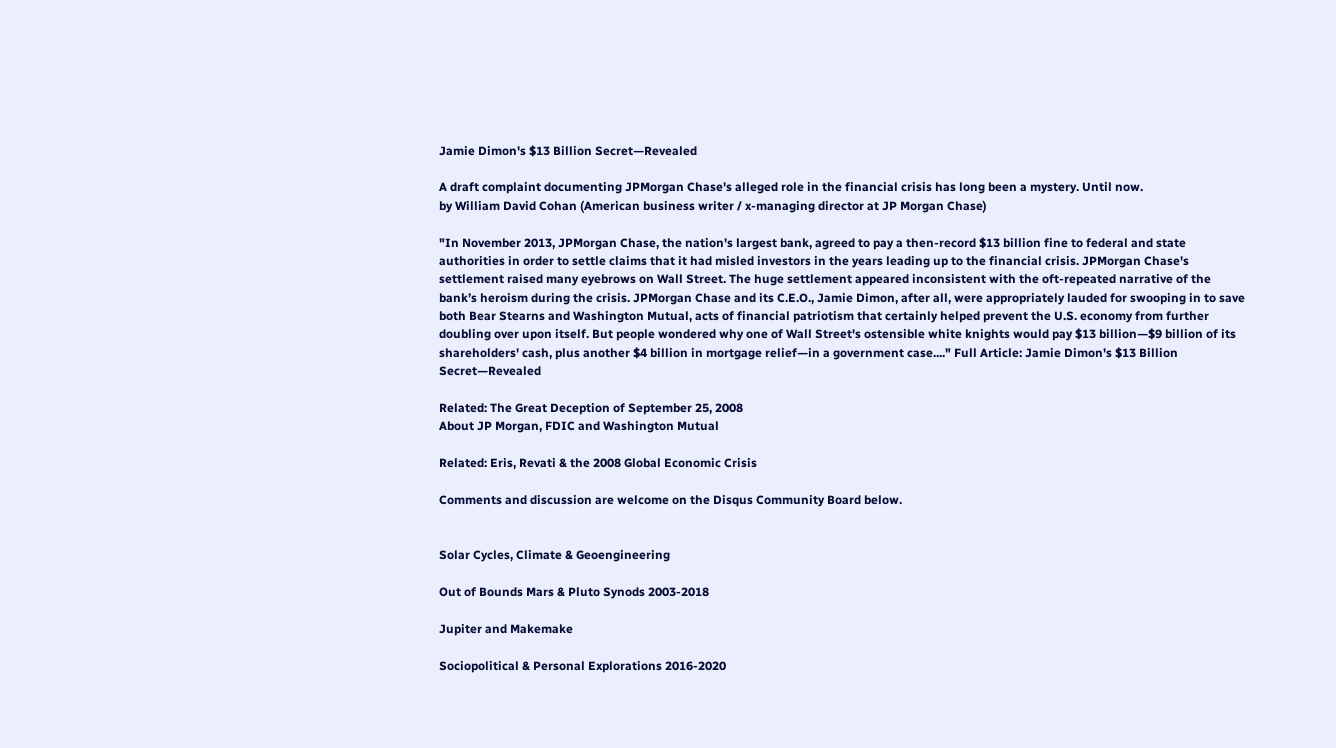Jamie Dimon's $13 Billion Secret—Revealed

A draft complaint documenting JPMorgan Chase's alleged role in the financial crisis has long been a mystery. Until now.
by William David Cohan (American business writer / x-managing director at JP Morgan Chase)

"In November 2013, JPMorgan Chase, the nation's largest bank, agreed to pay a then-record $13 billion fine to federal and state authorities in order to settle claims that it had misled investors in the years leading up to the financial crisis. JPMorgan Chase's settlement raised many eyebrows on Wall Street. The huge settlement appeared inconsistent with the oft-repeated narrative of the bank’s heroism during the crisis. JPMorgan Chase and its C.E.O., Jamie Dimon, after all, were appropriately lauded for swooping in to save both Bear Stearns and Washington Mutual, acts of financial patriotism that certainly helped prevent the U.S. economy from further doubling over upon itself. But people wondered why one of Wall Street's ostensible white knights would pay $13 billion—$9 billion of its shareholders' cash, plus another $4 billion in mortgage relief—in a government case...." Full Article: Jamie Dimon's $13 Billion Secret—Revealed

Related: The Great Deception of September 25, 2008
About JP Morgan, FDIC and Washington Mutual

Related: Eris, Revati & the 2008 Global Economic Crisis

Comments and discussion are welcome on the Disqus Community Board below.


Solar Cycles, Climate & Geoengineering

Out of Bounds Mars & Pluto Synods 2003-2018

Jupiter and Makemake

Sociopolitical & Personal Explorations 2016-2020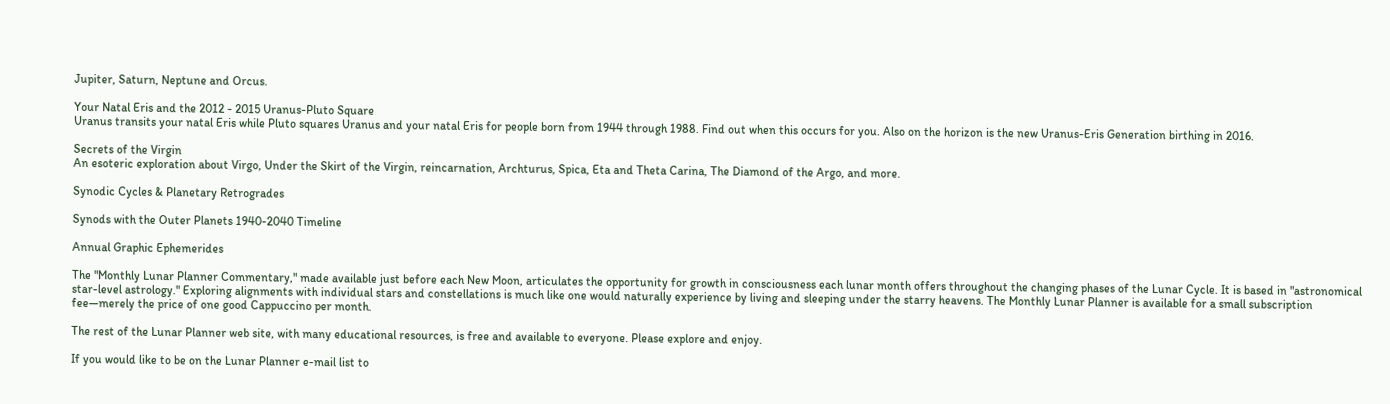Jupiter, Saturn, Neptune and Orcus.

Your Natal Eris and the 2012 - 2015 Uranus-Pluto Square
Uranus transits your natal Eris while Pluto squares Uranus and your natal Eris for people born from 1944 through 1988. Find out when this occurs for you. Also on the horizon is the new Uranus-Eris Generation birthing in 2016.

Secrets of the Virgin
An esoteric exploration about Virgo, Under the Skirt of the Virgin, reincarnation, Archturus, Spica, Eta and Theta Carina, The Diamond of the Argo, and more.

Synodic Cycles & Planetary Retrogrades

Synods with the Outer Planets 1940-2040 Timeline

Annual Graphic Ephemerides

The "Monthly Lunar Planner Commentary," made available just before each New Moon, articulates the opportunity for growth in consciousness each lunar month offers throughout the changing phases of the Lunar Cycle. It is based in "astronomical star-level astrology." Exploring alignments with individual stars and constellations is much like one would naturally experience by living and sleeping under the starry heavens. The Monthly Lunar Planner is available for a small subscription fee—merely the price of one good Cappuccino per month.

The rest of the Lunar Planner web site, with many educational resources, is free and available to everyone. Please explore and enjoy.

If you would like to be on the Lunar Planner e-mail list to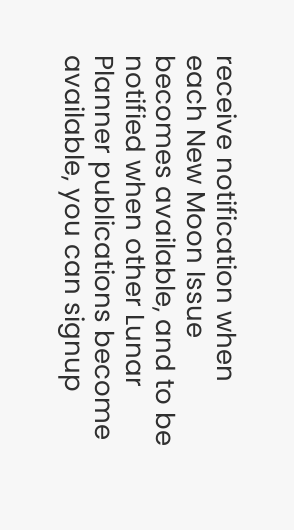receive notification when each New Moon Issue becomes available, and to be notified when other Lunar Planner publications become available, you can signup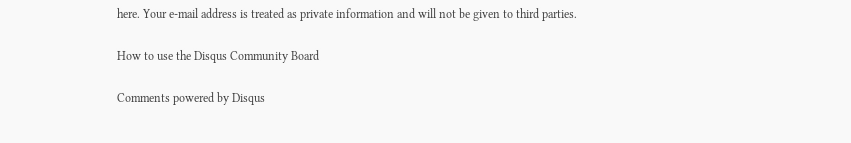here. Your e-mail address is treated as private information and will not be given to third parties.

How to use the Disqus Community Board

Comments powered by Disqus